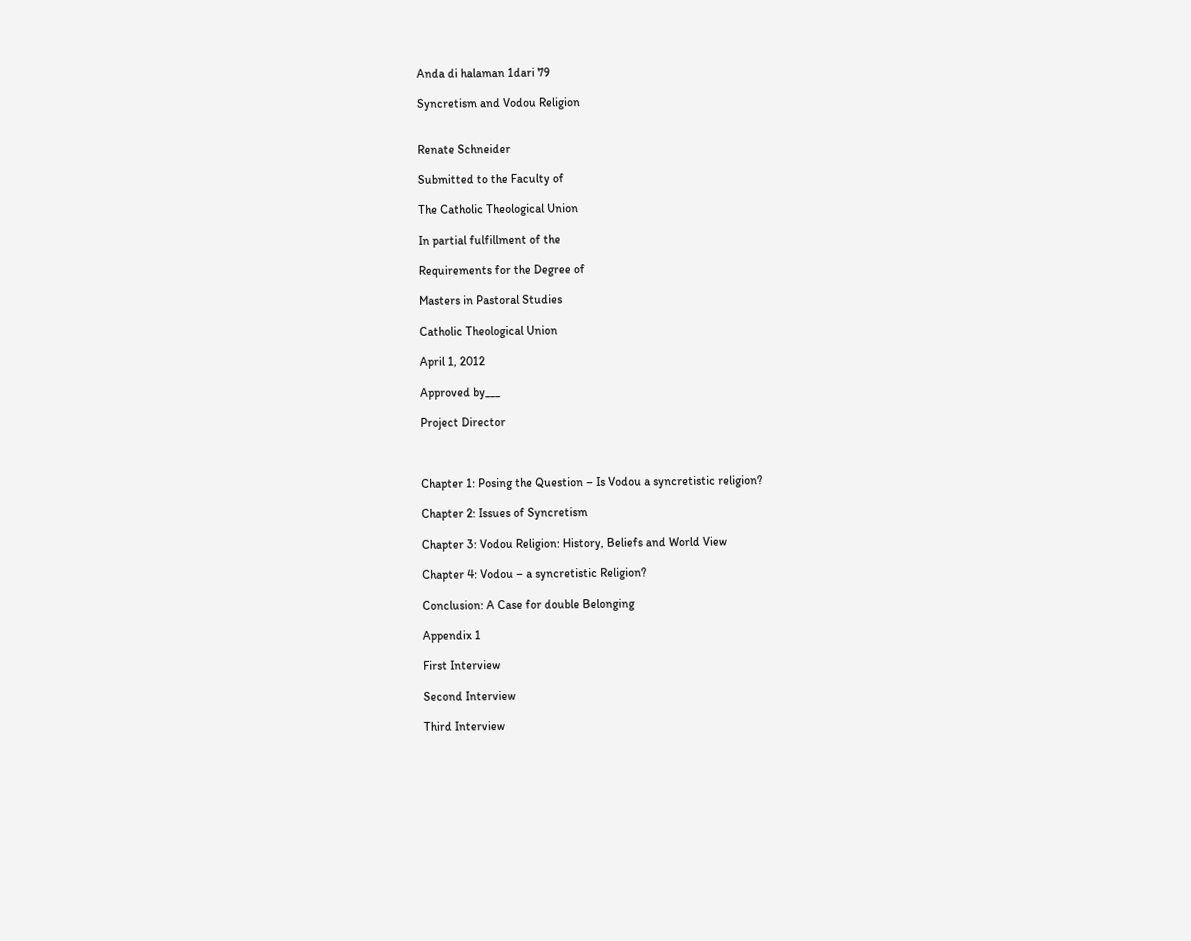Anda di halaman 1dari 79

Syncretism and Vodou Religion


Renate Schneider

Submitted to the Faculty of

The Catholic Theological Union

In partial fulfillment of the

Requirements for the Degree of

Masters in Pastoral Studies

Catholic Theological Union

April 1, 2012

Approved by___

Project Director



Chapter 1: Posing the Question – Is Vodou a syncretistic religion?

Chapter 2: Issues of Syncretism

Chapter 3: Vodou Religion: History, Beliefs and World View

Chapter 4: Vodou – a syncretistic Religion?

Conclusion: A Case for double Belonging

Appendix 1

First Interview

Second Interview

Third Interview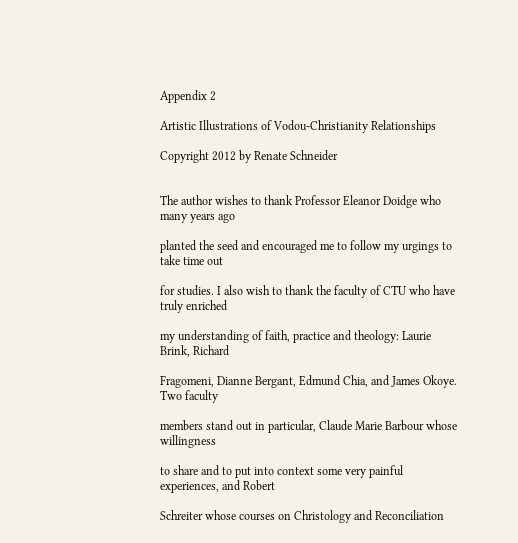Appendix 2

Artistic Illustrations of Vodou-Christianity Relationships

Copyright 2012 by Renate Schneider


The author wishes to thank Professor Eleanor Doidge who many years ago

planted the seed and encouraged me to follow my urgings to take time out

for studies. I also wish to thank the faculty of CTU who have truly enriched

my understanding of faith, practice and theology: Laurie Brink, Richard

Fragomeni, Dianne Bergant, Edmund Chia, and James Okoye. Two faculty

members stand out in particular, Claude Marie Barbour whose willingness

to share and to put into context some very painful experiences, and Robert

Schreiter whose courses on Christology and Reconciliation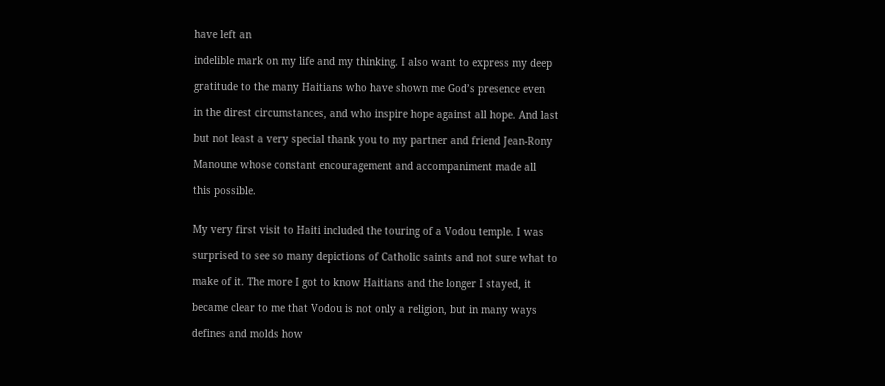have left an

indelible mark on my life and my thinking. I also want to express my deep

gratitude to the many Haitians who have shown me God’s presence even

in the direst circumstances, and who inspire hope against all hope. And last

but not least a very special thank you to my partner and friend Jean-Rony

Manoune whose constant encouragement and accompaniment made all

this possible.


My very first visit to Haiti included the touring of a Vodou temple. I was

surprised to see so many depictions of Catholic saints and not sure what to

make of it. The more I got to know Haitians and the longer I stayed, it

became clear to me that Vodou is not only a religion, but in many ways

defines and molds how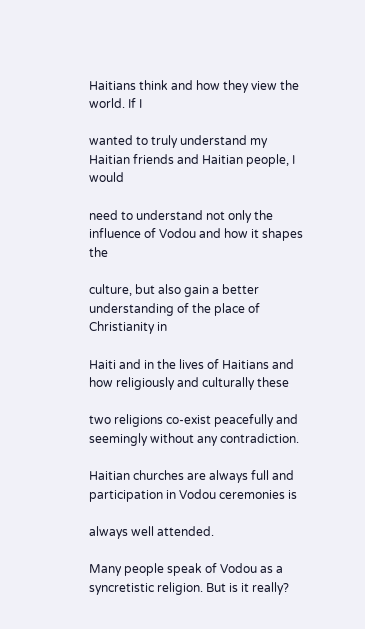Haitians think and how they view the world. If I

wanted to truly understand my Haitian friends and Haitian people, I would

need to understand not only the influence of Vodou and how it shapes the

culture, but also gain a better understanding of the place of Christianity in

Haiti and in the lives of Haitians and how religiously and culturally these

two religions co-exist peacefully and seemingly without any contradiction.

Haitian churches are always full and participation in Vodou ceremonies is

always well attended.

Many people speak of Vodou as a syncretistic religion. But is it really?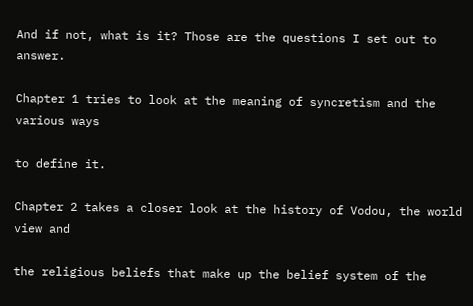And if not, what is it? Those are the questions I set out to answer.

Chapter 1 tries to look at the meaning of syncretism and the various ways

to define it.

Chapter 2 takes a closer look at the history of Vodou, the world view and

the religious beliefs that make up the belief system of the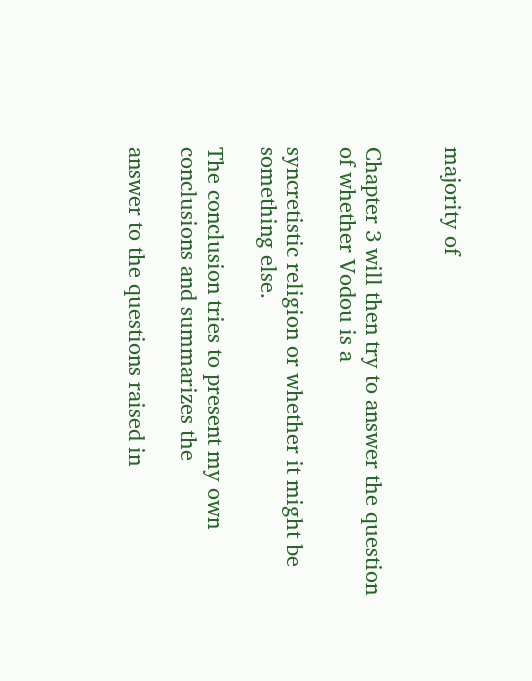majority of


Chapter 3 will then try to answer the question of whether Vodou is a

syncretistic religion or whether it might be something else.

The conclusion tries to present my own conclusions and summarizes the

answer to the questions raised in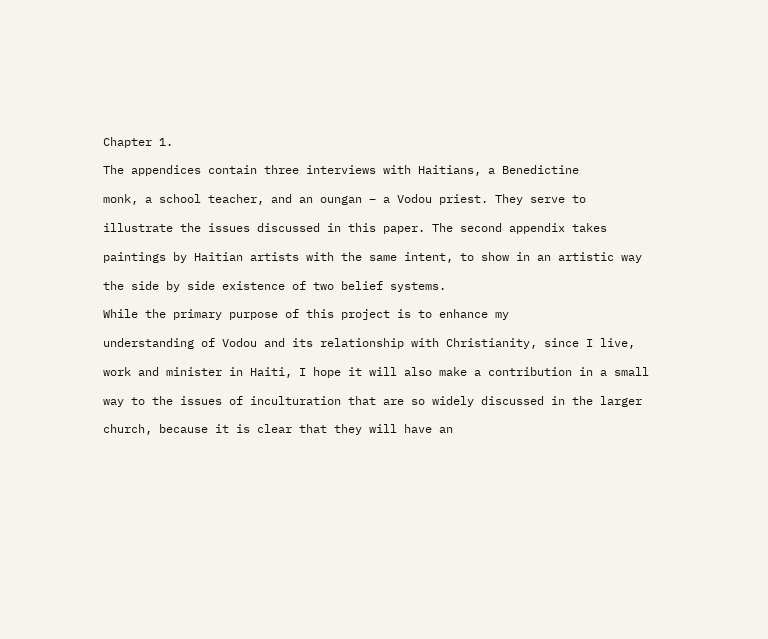Chapter 1.

The appendices contain three interviews with Haitians, a Benedictine

monk, a school teacher, and an oungan – a Vodou priest. They serve to

illustrate the issues discussed in this paper. The second appendix takes

paintings by Haitian artists with the same intent, to show in an artistic way

the side by side existence of two belief systems.

While the primary purpose of this project is to enhance my

understanding of Vodou and its relationship with Christianity, since I live,

work and minister in Haiti, I hope it will also make a contribution in a small

way to the issues of inculturation that are so widely discussed in the larger

church, because it is clear that they will have an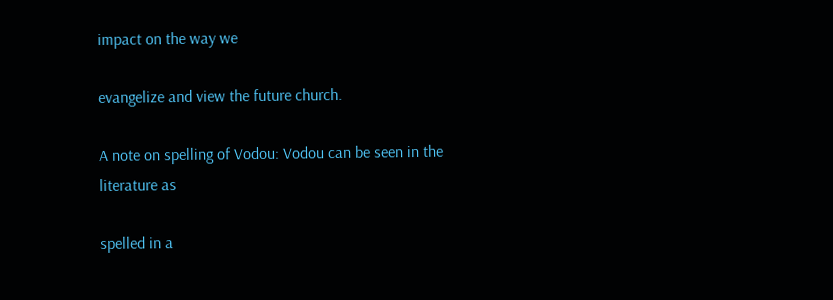impact on the way we

evangelize and view the future church.

A note on spelling of Vodou: Vodou can be seen in the literature as

spelled in a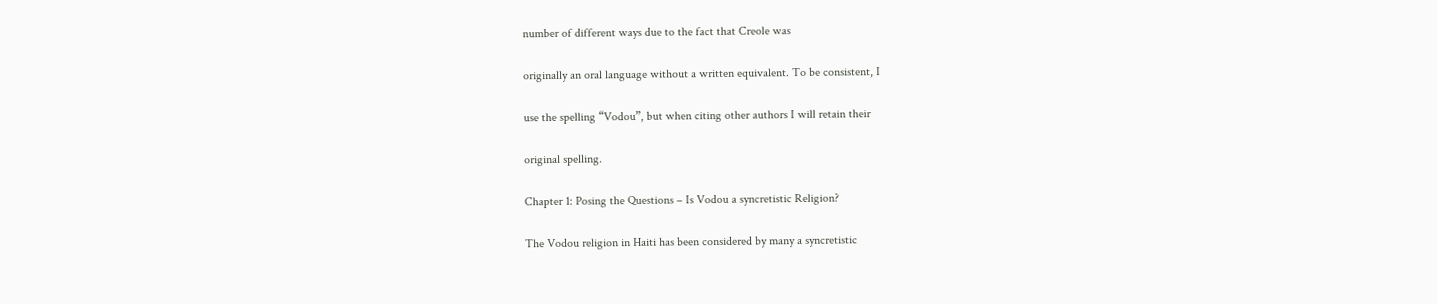number of different ways due to the fact that Creole was

originally an oral language without a written equivalent. To be consistent, I

use the spelling “Vodou”, but when citing other authors I will retain their

original spelling.

Chapter 1: Posing the Questions – Is Vodou a syncretistic Religion?

The Vodou religion in Haiti has been considered by many a syncretistic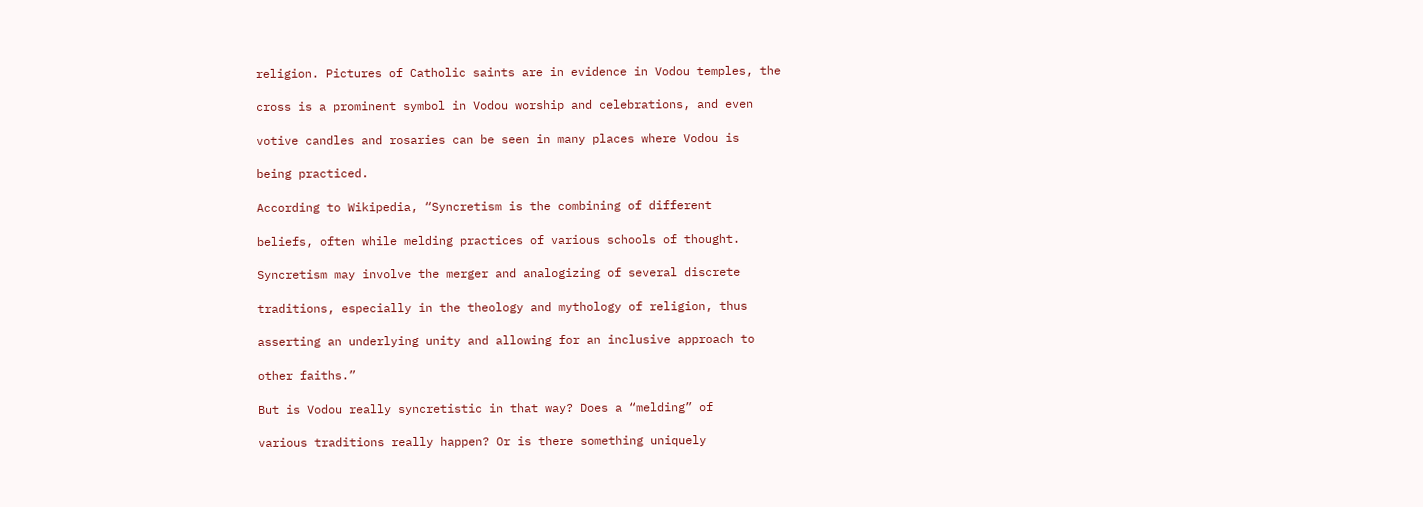religion. Pictures of Catholic saints are in evidence in Vodou temples, the

cross is a prominent symbol in Vodou worship and celebrations, and even

votive candles and rosaries can be seen in many places where Vodou is

being practiced.

According to Wikipedia, “Syncretism is the combining of different

beliefs, often while melding practices of various schools of thought.

Syncretism may involve the merger and analogizing of several discrete

traditions, especially in the theology and mythology of religion, thus

asserting an underlying unity and allowing for an inclusive approach to

other faiths.”

But is Vodou really syncretistic in that way? Does a “melding” of

various traditions really happen? Or is there something uniquely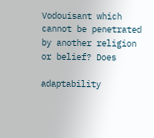Vodouisant which cannot be penetrated by another religion or belief? Does

adaptability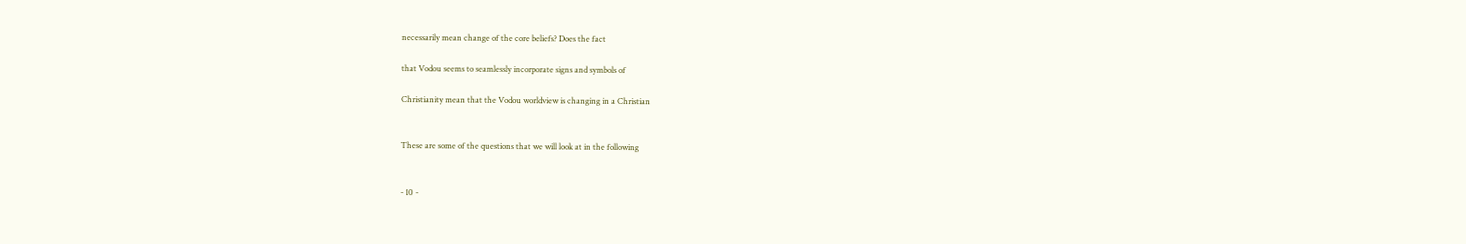necessarily mean change of the core beliefs? Does the fact

that Vodou seems to seamlessly incorporate signs and symbols of

Christianity mean that the Vodou worldview is changing in a Christian


These are some of the questions that we will look at in the following


- 10 -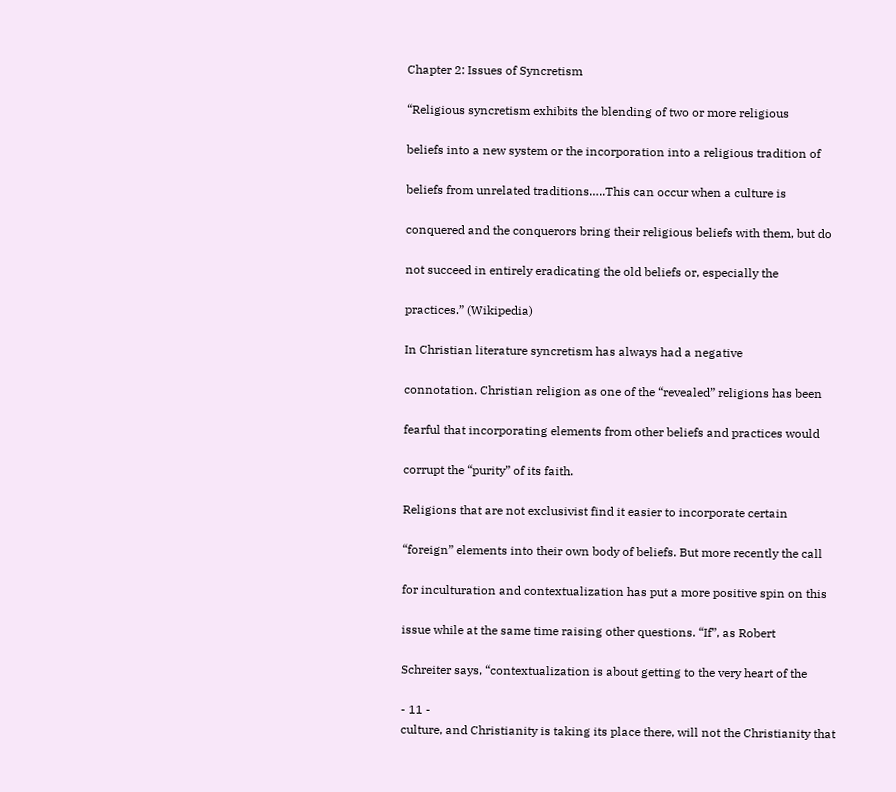Chapter 2: Issues of Syncretism

“Religious syncretism exhibits the blending of two or more religious

beliefs into a new system or the incorporation into a religious tradition of

beliefs from unrelated traditions…..This can occur when a culture is

conquered and the conquerors bring their religious beliefs with them, but do

not succeed in entirely eradicating the old beliefs or, especially the

practices.” (Wikipedia)

In Christian literature syncretism has always had a negative

connotation. Christian religion as one of the “revealed” religions has been

fearful that incorporating elements from other beliefs and practices would

corrupt the “purity” of its faith.

Religions that are not exclusivist find it easier to incorporate certain

“foreign” elements into their own body of beliefs. But more recently the call

for inculturation and contextualization has put a more positive spin on this

issue while at the same time raising other questions. “If”, as Robert

Schreiter says, “contextualization is about getting to the very heart of the

- 11 -
culture, and Christianity is taking its place there, will not the Christianity that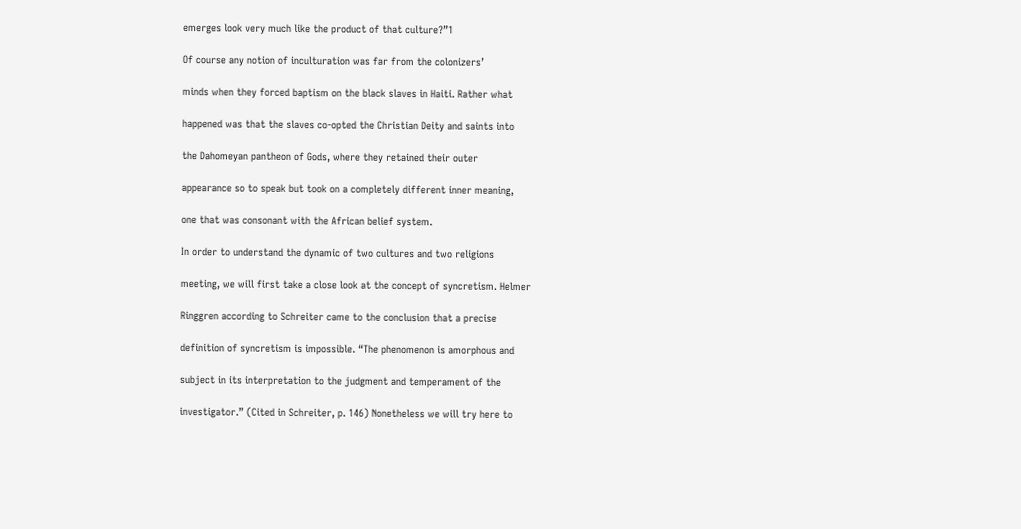emerges look very much like the product of that culture?”1

Of course any notion of inculturation was far from the colonizers’

minds when they forced baptism on the black slaves in Haiti. Rather what

happened was that the slaves co-opted the Christian Deity and saints into

the Dahomeyan pantheon of Gods, where they retained their outer

appearance so to speak but took on a completely different inner meaning,

one that was consonant with the African belief system.

In order to understand the dynamic of two cultures and two religions

meeting, we will first take a close look at the concept of syncretism. Helmer

Ringgren according to Schreiter came to the conclusion that a precise

definition of syncretism is impossible. “The phenomenon is amorphous and

subject in its interpretation to the judgment and temperament of the

investigator.” (Cited in Schreiter, p. 146) Nonetheless we will try here to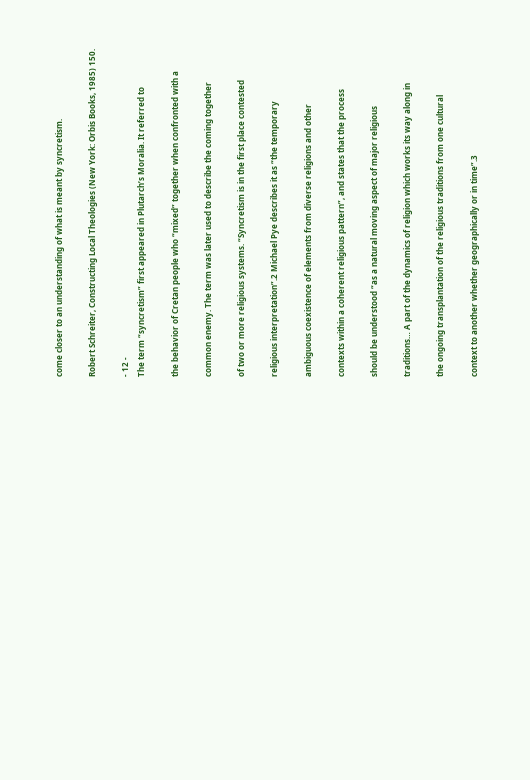come closer to an understanding of what is meant by syncretism.

Robert Schreiter, Constructing Local Theologies (New York: Orbis Books, 1985) 150.

- 12 -
The term “syncretism” first appeared in Plutarch’s Moralia. It referred to

the behavior of Cretan people who “mixed” together when confronted with a

common enemy. The term was later used to describe the coming together

of two or more religious systems. “Syncretism is in the first place contested

religious interpretation”.2 Michael Pye describes it as “the temporary

ambiguous coexistence of elements from diverse religions and other

contexts within a coherent religious pattern”, and states that the process

should be understood “as a natural moving aspect of major religious

traditions… A part of the dynamics of religion which works its way along in

the ongoing transplantation of the religious traditions from one cultural

context to another whether geographically or in time”.3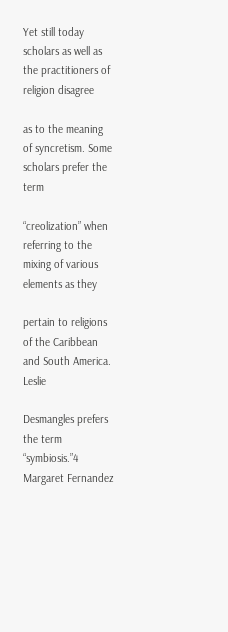Yet still today scholars as well as the practitioners of religion disagree

as to the meaning of syncretism. Some scholars prefer the term

“creolization” when referring to the mixing of various elements as they

pertain to religions of the Caribbean and South America. Leslie

Desmangles prefers the term “symbiosis.”4 Margaret Fernandez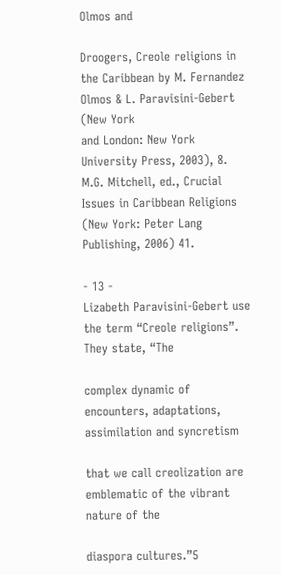Olmos and

Droogers, Creole religions in the Caribbean by M. Fernandez Olmos & L. Paravisini-Gebert (New York
and London: New York University Press, 2003), 8.
M.G. Mitchell, ed., Crucial Issues in Caribbean Religions (New York: Peter Lang Publishing, 2006) 41.

- 13 -
Lizabeth Paravisini-Gebert use the term “Creole religions”. They state, “The

complex dynamic of encounters, adaptations, assimilation and syncretism

that we call creolization are emblematic of the vibrant nature of the

diaspora cultures.”5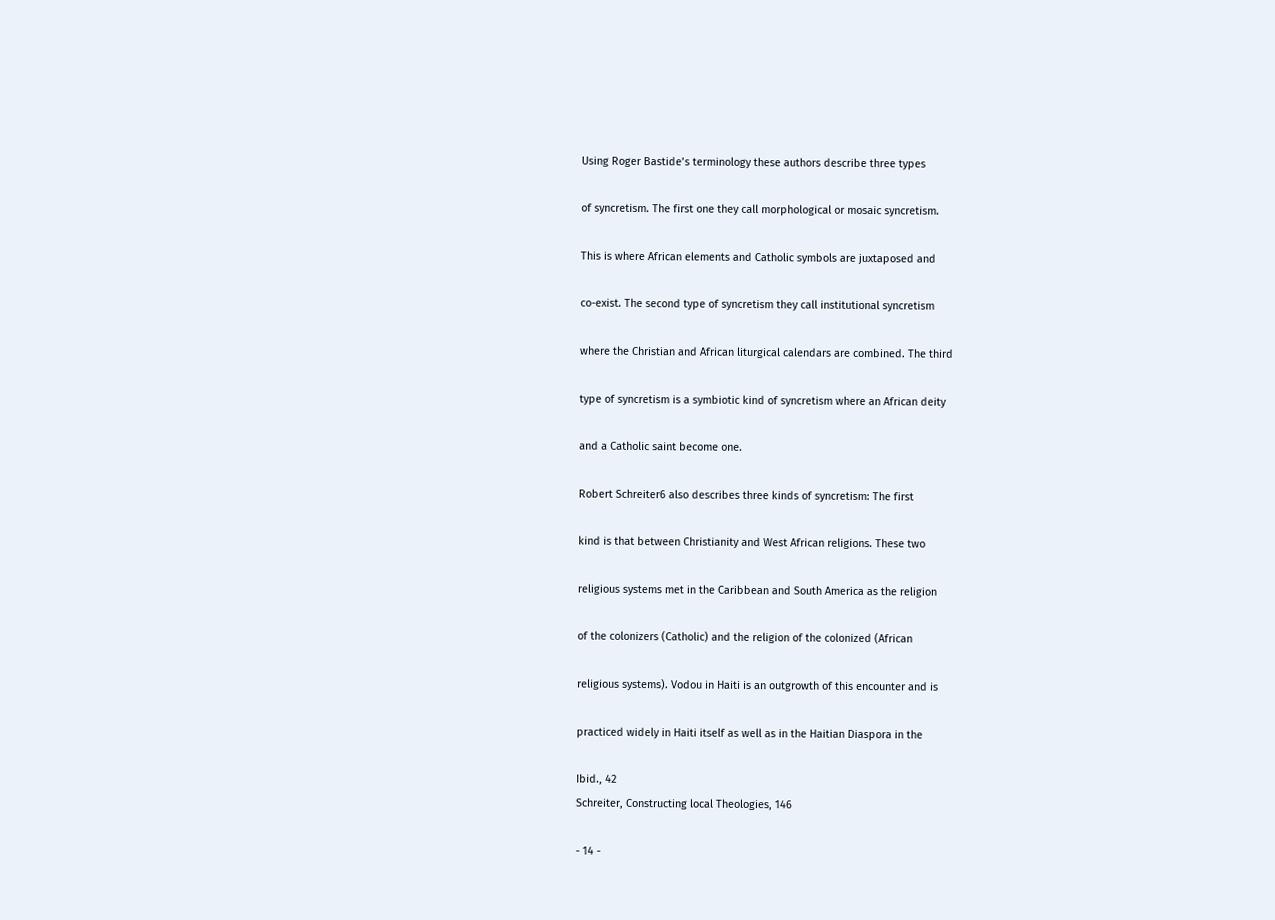Using Roger Bastide’s terminology these authors describe three types

of syncretism. The first one they call morphological or mosaic syncretism.

This is where African elements and Catholic symbols are juxtaposed and

co-exist. The second type of syncretism they call institutional syncretism

where the Christian and African liturgical calendars are combined. The third

type of syncretism is a symbiotic kind of syncretism where an African deity

and a Catholic saint become one.

Robert Schreiter6 also describes three kinds of syncretism: The first

kind is that between Christianity and West African religions. These two

religious systems met in the Caribbean and South America as the religion

of the colonizers (Catholic) and the religion of the colonized (African

religious systems). Vodou in Haiti is an outgrowth of this encounter and is

practiced widely in Haiti itself as well as in the Haitian Diaspora in the

Ibid., 42
Schreiter, Constructing local Theologies, 146

- 14 -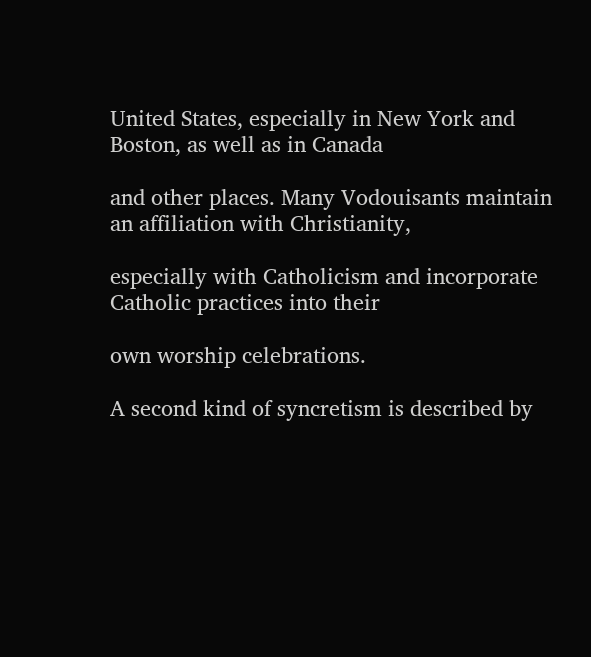United States, especially in New York and Boston, as well as in Canada

and other places. Many Vodouisants maintain an affiliation with Christianity,

especially with Catholicism and incorporate Catholic practices into their

own worship celebrations.

A second kind of syncretism is described by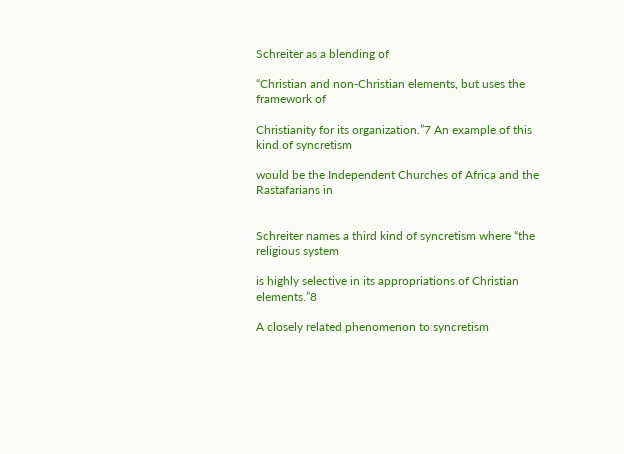Schreiter as a blending of

“Christian and non-Christian elements, but uses the framework of

Christianity for its organization.”7 An example of this kind of syncretism

would be the Independent Churches of Africa and the Rastafarians in


Schreiter names a third kind of syncretism where “the religious system

is highly selective in its appropriations of Christian elements.”8

A closely related phenomenon to syncretism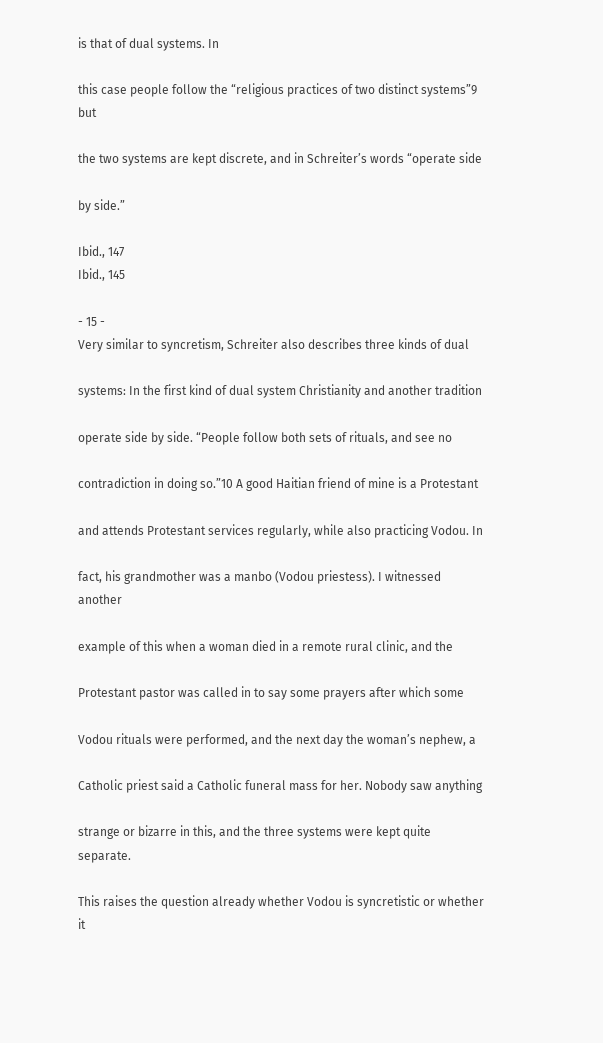is that of dual systems. In

this case people follow the “religious practices of two distinct systems”9 but

the two systems are kept discrete, and in Schreiter’s words “operate side

by side.”

Ibid., 147
Ibid., 145

- 15 -
Very similar to syncretism, Schreiter also describes three kinds of dual

systems: In the first kind of dual system Christianity and another tradition

operate side by side. “People follow both sets of rituals, and see no

contradiction in doing so.”10 A good Haitian friend of mine is a Protestant

and attends Protestant services regularly, while also practicing Vodou. In

fact, his grandmother was a manbo (Vodou priestess). I witnessed another

example of this when a woman died in a remote rural clinic, and the

Protestant pastor was called in to say some prayers after which some

Vodou rituals were performed, and the next day the woman’s nephew, a

Catholic priest said a Catholic funeral mass for her. Nobody saw anything

strange or bizarre in this, and the three systems were kept quite separate.

This raises the question already whether Vodou is syncretistic or whether it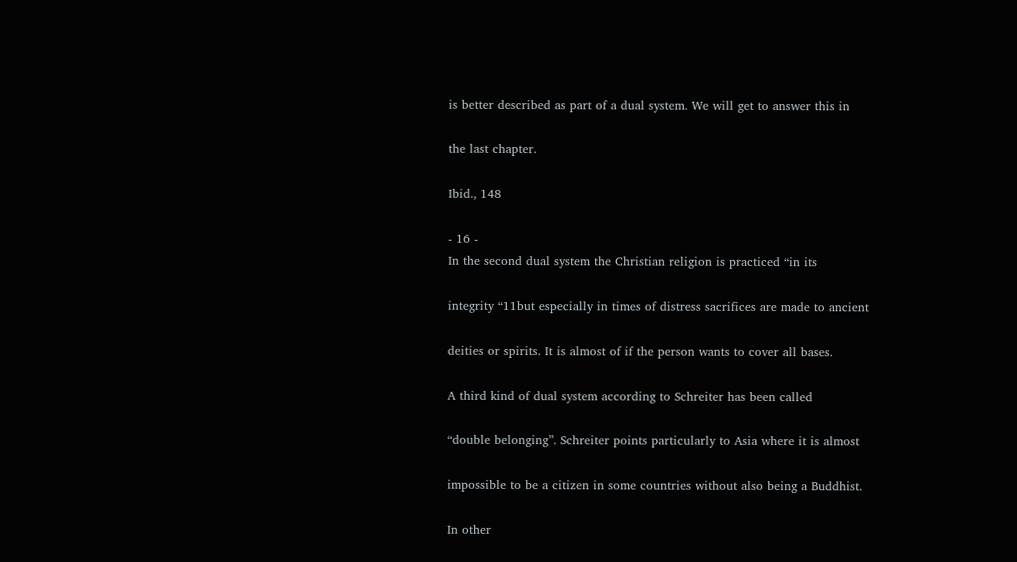is better described as part of a dual system. We will get to answer this in

the last chapter.

Ibid., 148

- 16 -
In the second dual system the Christian religion is practiced “in its

integrity “11but especially in times of distress sacrifices are made to ancient

deities or spirits. It is almost of if the person wants to cover all bases.

A third kind of dual system according to Schreiter has been called

“double belonging”. Schreiter points particularly to Asia where it is almost

impossible to be a citizen in some countries without also being a Buddhist.

In other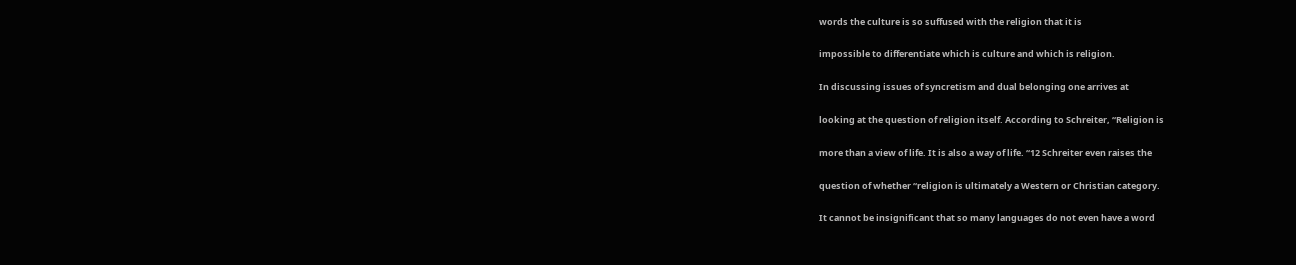words the culture is so suffused with the religion that it is

impossible to differentiate which is culture and which is religion.

In discussing issues of syncretism and dual belonging one arrives at

looking at the question of religion itself. According to Schreiter, “Religion is

more than a view of life. It is also a way of life. “12 Schreiter even raises the

question of whether “religion is ultimately a Western or Christian category.

It cannot be insignificant that so many languages do not even have a word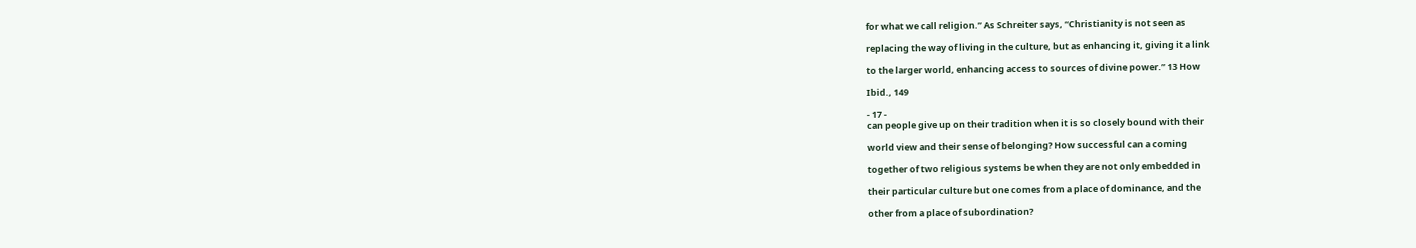for what we call religion.” As Schreiter says, “Christianity is not seen as

replacing the way of living in the culture, but as enhancing it, giving it a link

to the larger world, enhancing access to sources of divine power.” 13 How

Ibid., 149

- 17 -
can people give up on their tradition when it is so closely bound with their

world view and their sense of belonging? How successful can a coming

together of two religious systems be when they are not only embedded in

their particular culture but one comes from a place of dominance, and the

other from a place of subordination?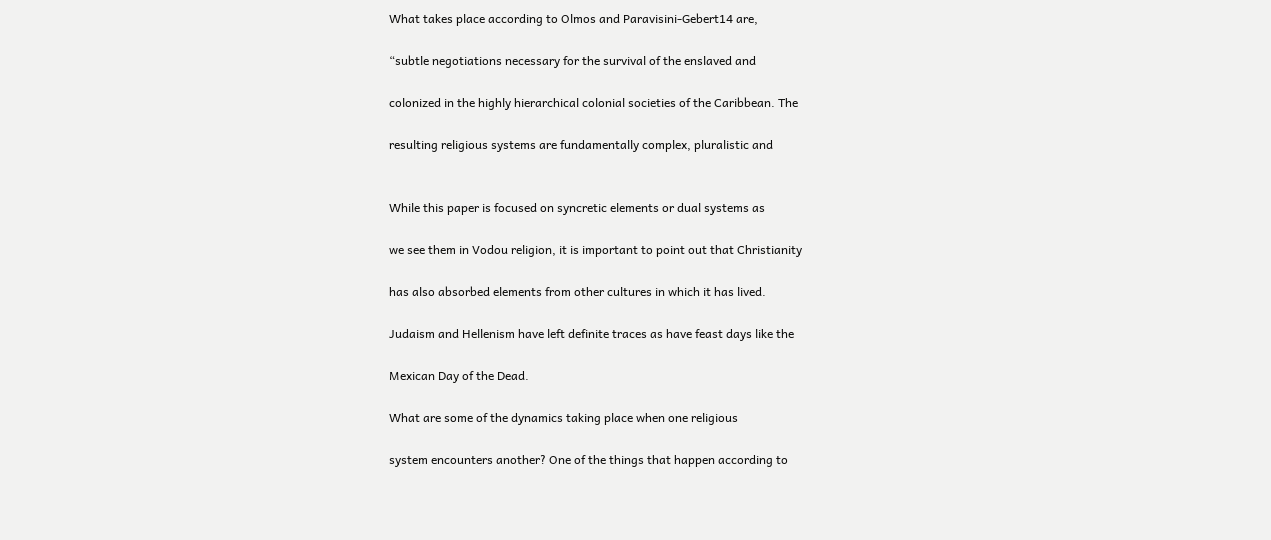What takes place according to Olmos and Paravisini-Gebert14 are,

“subtle negotiations necessary for the survival of the enslaved and

colonized in the highly hierarchical colonial societies of the Caribbean. The

resulting religious systems are fundamentally complex, pluralistic and


While this paper is focused on syncretic elements or dual systems as

we see them in Vodou religion, it is important to point out that Christianity

has also absorbed elements from other cultures in which it has lived.

Judaism and Hellenism have left definite traces as have feast days like the

Mexican Day of the Dead.

What are some of the dynamics taking place when one religious

system encounters another? One of the things that happen according to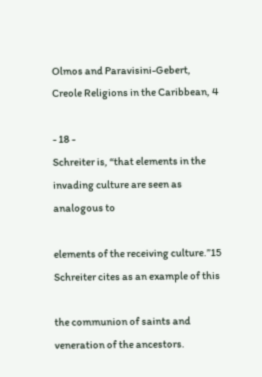Olmos and Paravisini-Gebert, Creole Religions in the Caribbean, 4

- 18 -
Schreiter is, “that elements in the invading culture are seen as analogous to

elements of the receiving culture.”15 Schreiter cites as an example of this

the communion of saints and veneration of the ancestors.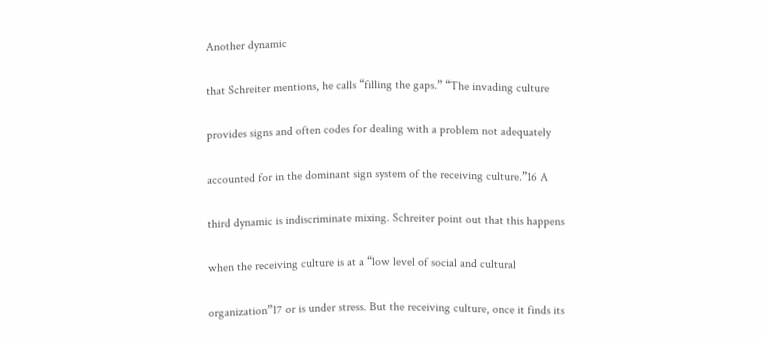Another dynamic

that Schreiter mentions, he calls “filling the gaps.” “The invading culture

provides signs and often codes for dealing with a problem not adequately

accounted for in the dominant sign system of the receiving culture.”16 A

third dynamic is indiscriminate mixing. Schreiter point out that this happens

when the receiving culture is at a “low level of social and cultural

organization”17 or is under stress. But the receiving culture, once it finds its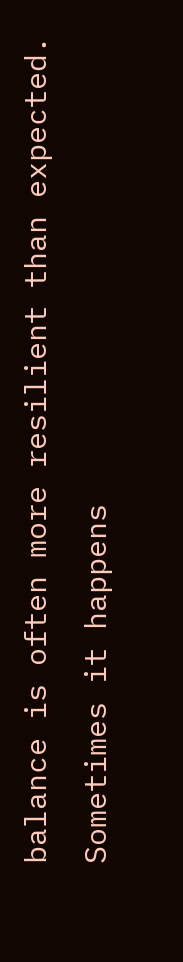balance is often more resilient than expected. Sometimes it happens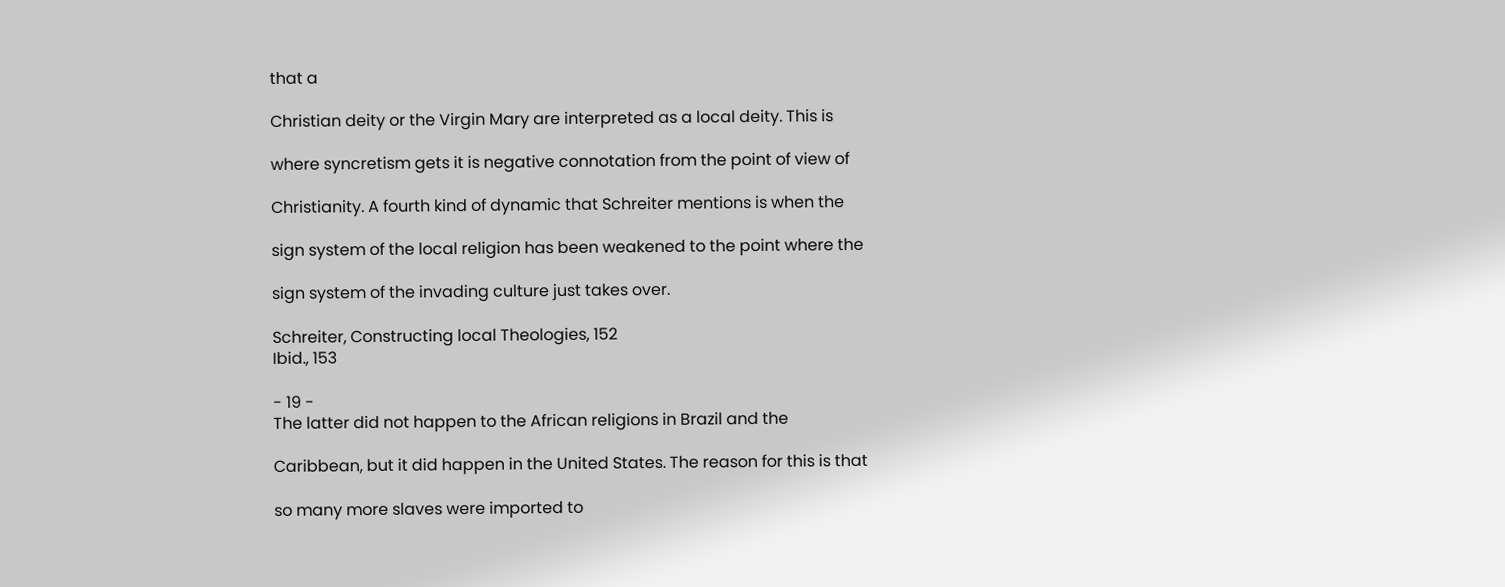that a

Christian deity or the Virgin Mary are interpreted as a local deity. This is

where syncretism gets it is negative connotation from the point of view of

Christianity. A fourth kind of dynamic that Schreiter mentions is when the

sign system of the local religion has been weakened to the point where the

sign system of the invading culture just takes over.

Schreiter, Constructing local Theologies, 152
Ibid., 153

- 19 -
The latter did not happen to the African religions in Brazil and the

Caribbean, but it did happen in the United States. The reason for this is that

so many more slaves were imported to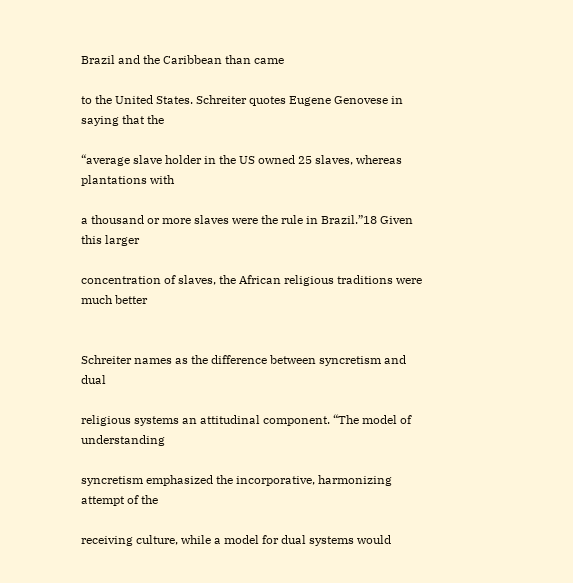Brazil and the Caribbean than came

to the United States. Schreiter quotes Eugene Genovese in saying that the

“average slave holder in the US owned 25 slaves, whereas plantations with

a thousand or more slaves were the rule in Brazil.”18 Given this larger

concentration of slaves, the African religious traditions were much better


Schreiter names as the difference between syncretism and dual

religious systems an attitudinal component. “The model of understanding

syncretism emphasized the incorporative, harmonizing attempt of the

receiving culture, while a model for dual systems would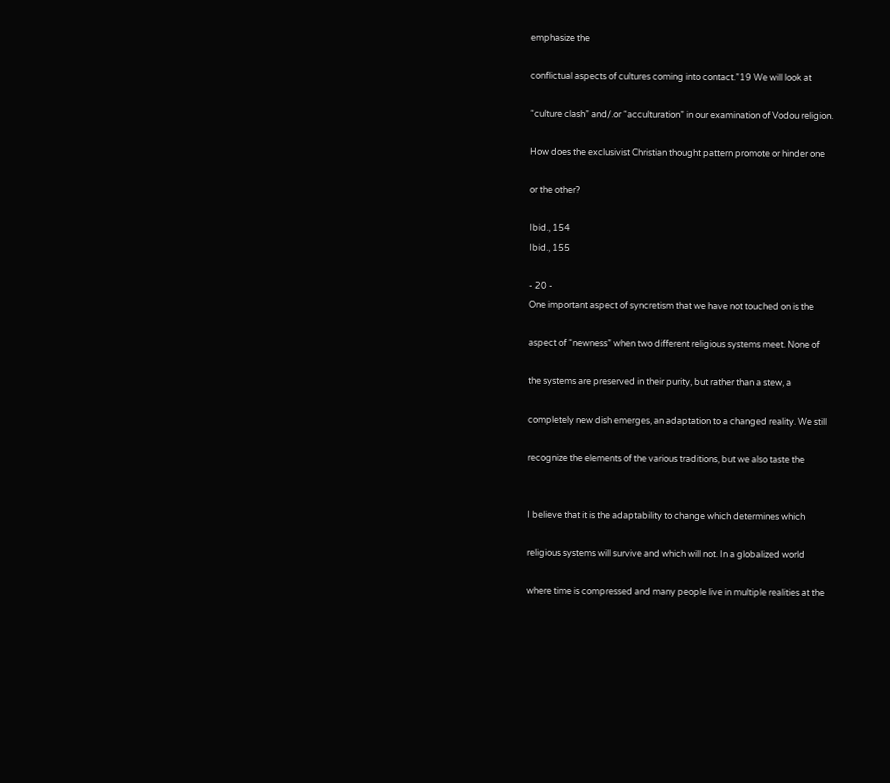emphasize the

conflictual aspects of cultures coming into contact.”19 We will look at

“culture clash” and/.or “acculturation” in our examination of Vodou religion.

How does the exclusivist Christian thought pattern promote or hinder one

or the other?

Ibid., 154
Ibid., 155

- 20 -
One important aspect of syncretism that we have not touched on is the

aspect of “newness” when two different religious systems meet. None of

the systems are preserved in their purity, but rather than a stew, a

completely new dish emerges, an adaptation to a changed reality. We still

recognize the elements of the various traditions, but we also taste the


I believe that it is the adaptability to change which determines which

religious systems will survive and which will not. In a globalized world

where time is compressed and many people live in multiple realities at the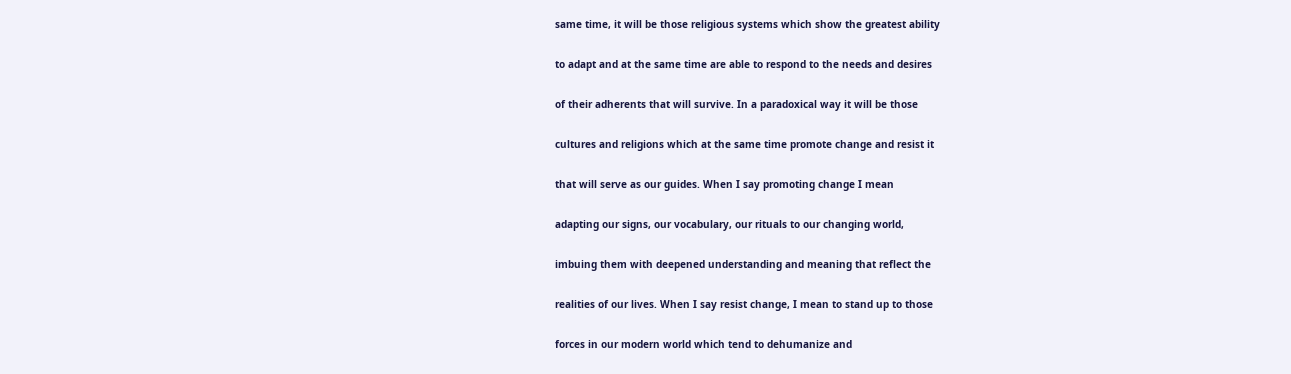same time, it will be those religious systems which show the greatest ability

to adapt and at the same time are able to respond to the needs and desires

of their adherents that will survive. In a paradoxical way it will be those

cultures and religions which at the same time promote change and resist it

that will serve as our guides. When I say promoting change I mean

adapting our signs, our vocabulary, our rituals to our changing world,

imbuing them with deepened understanding and meaning that reflect the

realities of our lives. When I say resist change, I mean to stand up to those

forces in our modern world which tend to dehumanize and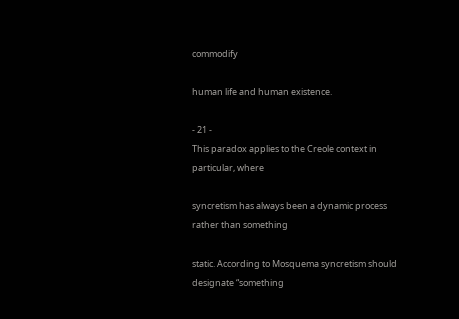commodify

human life and human existence.

- 21 -
This paradox applies to the Creole context in particular, where

syncretism has always been a dynamic process rather than something

static. According to Mosquema syncretism should designate “something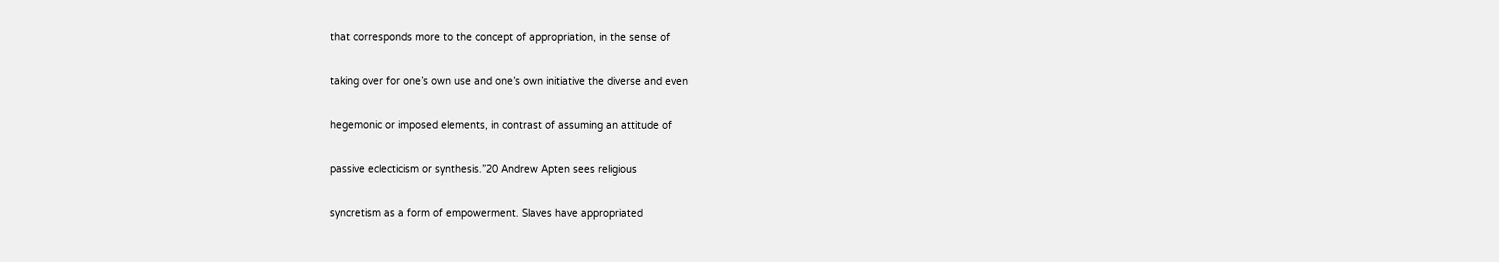that corresponds more to the concept of appropriation, in the sense of

taking over for one’s own use and one’s own initiative the diverse and even

hegemonic or imposed elements, in contrast of assuming an attitude of

passive eclecticism or synthesis.”20 Andrew Apten sees religious

syncretism as a form of empowerment. Slaves have appropriated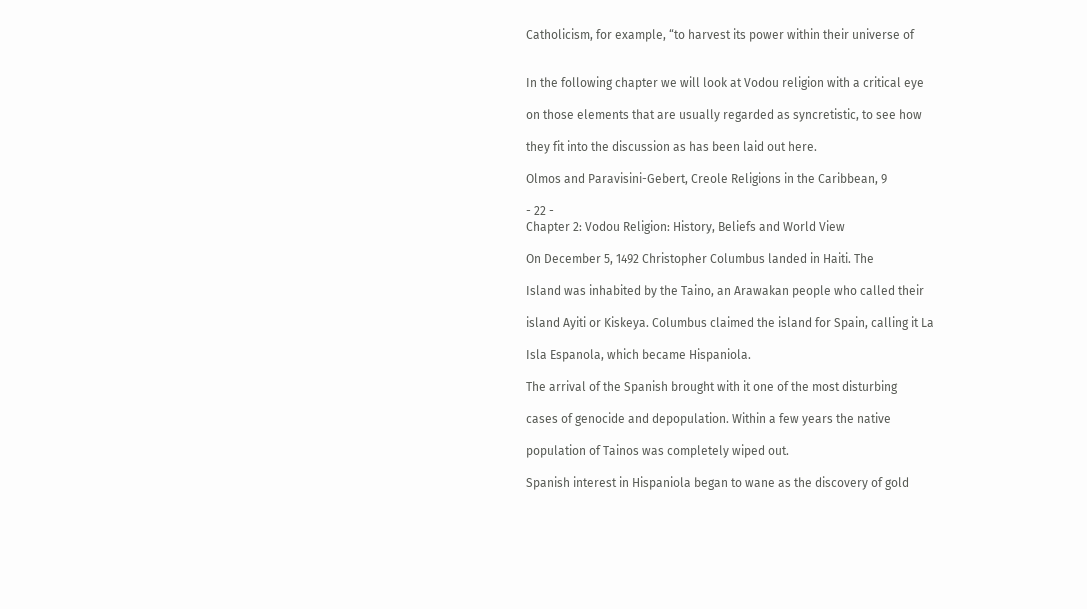Catholicism, for example, “to harvest its power within their universe of


In the following chapter we will look at Vodou religion with a critical eye

on those elements that are usually regarded as syncretistic, to see how

they fit into the discussion as has been laid out here.

Olmos and Paravisini-Gebert, Creole Religions in the Caribbean, 9

- 22 -
Chapter 2: Vodou Religion: History, Beliefs and World View

On December 5, 1492 Christopher Columbus landed in Haiti. The

Island was inhabited by the Taino, an Arawakan people who called their

island Ayiti or Kiskeya. Columbus claimed the island for Spain, calling it La

Isla Espanola, which became Hispaniola.

The arrival of the Spanish brought with it one of the most disturbing

cases of genocide and depopulation. Within a few years the native

population of Tainos was completely wiped out.

Spanish interest in Hispaniola began to wane as the discovery of gold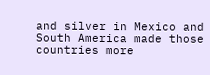and silver in Mexico and South America made those countries more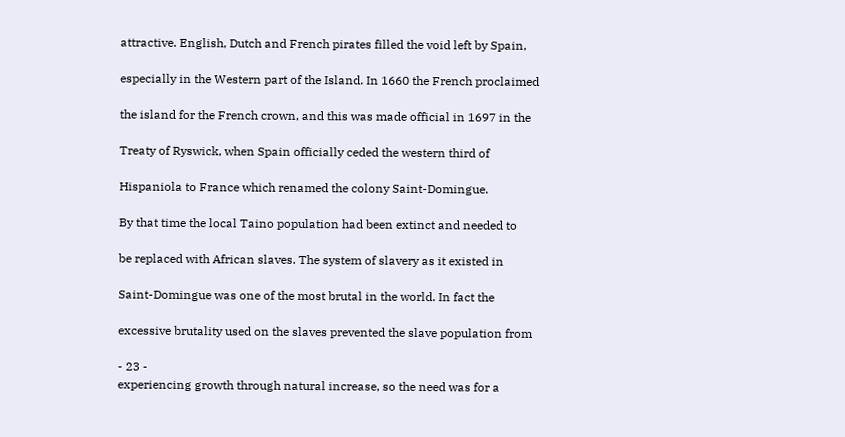attractive. English, Dutch and French pirates filled the void left by Spain,

especially in the Western part of the Island. In 1660 the French proclaimed

the island for the French crown, and this was made official in 1697 in the

Treaty of Ryswick, when Spain officially ceded the western third of

Hispaniola to France which renamed the colony Saint-Domingue.

By that time the local Taino population had been extinct and needed to

be replaced with African slaves. The system of slavery as it existed in

Saint-Domingue was one of the most brutal in the world. In fact the

excessive brutality used on the slaves prevented the slave population from

- 23 -
experiencing growth through natural increase, so the need was for a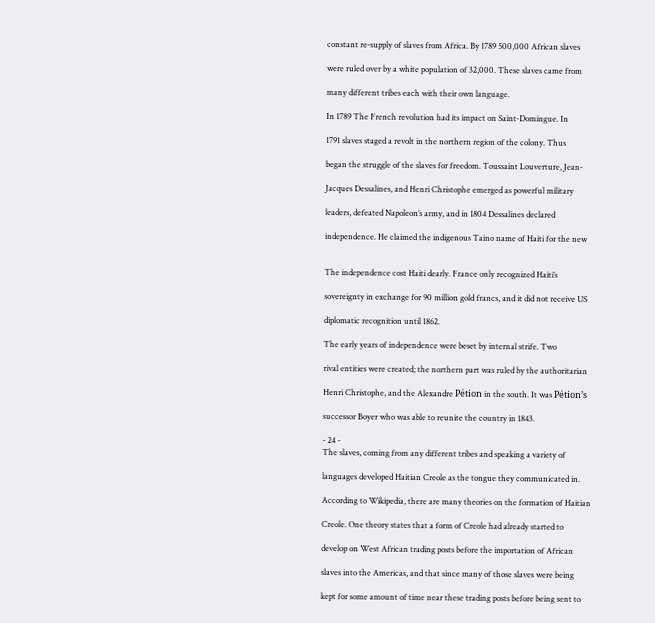constant re-supply of slaves from Africa. By 1789 500,000 African slaves

were ruled over by a white population of 32,000. These slaves came from

many different tribes each with their own language.

In 1789 The French revolution had its impact on Saint-Domingue. In

1791 slaves staged a revolt in the northern region of the colony. Thus

began the struggle of the slaves for freedom. Toussaint Louverture, Jean-

Jacques Dessalines, and Henri Christophe emerged as powerful military

leaders, defeated Napoleon’s army, and in 1804 Dessalines declared

independence. He claimed the indigenous Taino name of Haiti for the new


The independence cost Haiti dearly. France only recognized Haiti’s

sovereignty in exchange for 90 million gold francs, and it did not receive US

diplomatic recognition until 1862.

The early years of independence were beset by internal strife. Two

rival entities were created; the northern part was ruled by the authoritarian

Henri Christophe, and the Alexandre Pétion in the south. It was Pétion’s

successor Boyer who was able to reunite the country in 1843.

- 24 -
The slaves, coming from any different tribes and speaking a variety of

languages developed Haitian Creole as the tongue they communicated in.

According to Wikipedia, there are many theories on the formation of Haitian

Creole. One theory states that a form of Creole had already started to

develop on West African trading posts before the importation of African

slaves into the Americas, and that since many of those slaves were being

kept for some amount of time near these trading posts before being sent to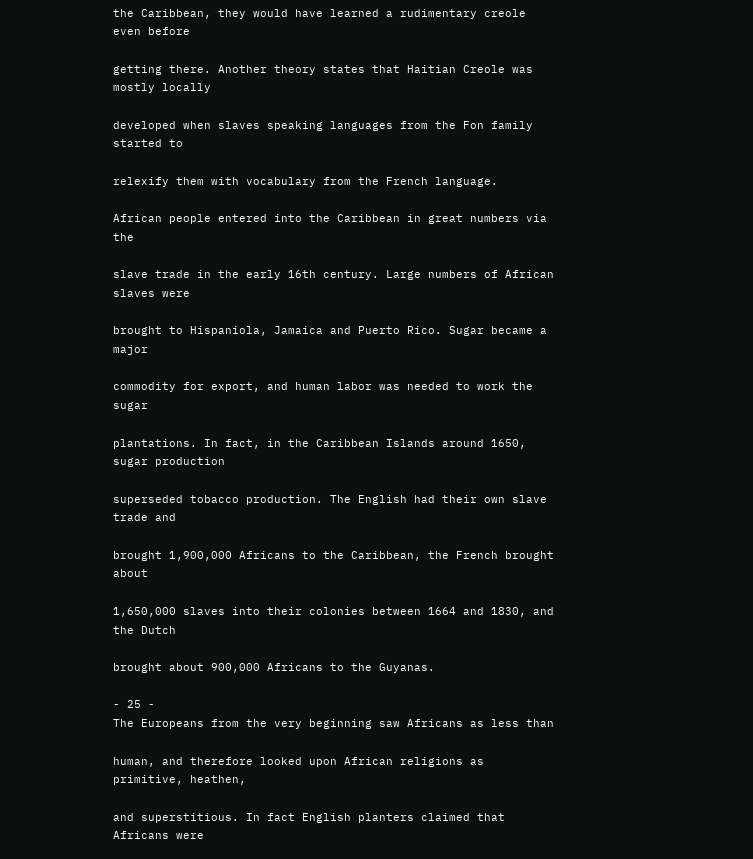the Caribbean, they would have learned a rudimentary creole even before

getting there. Another theory states that Haitian Creole was mostly locally

developed when slaves speaking languages from the Fon family started to

relexify them with vocabulary from the French language.

African people entered into the Caribbean in great numbers via the

slave trade in the early 16th century. Large numbers of African slaves were

brought to Hispaniola, Jamaica and Puerto Rico. Sugar became a major

commodity for export, and human labor was needed to work the sugar

plantations. In fact, in the Caribbean Islands around 1650, sugar production

superseded tobacco production. The English had their own slave trade and

brought 1,900,000 Africans to the Caribbean, the French brought about

1,650,000 slaves into their colonies between 1664 and 1830, and the Dutch

brought about 900,000 Africans to the Guyanas.

- 25 -
The Europeans from the very beginning saw Africans as less than

human, and therefore looked upon African religions as primitive, heathen,

and superstitious. In fact English planters claimed that Africans were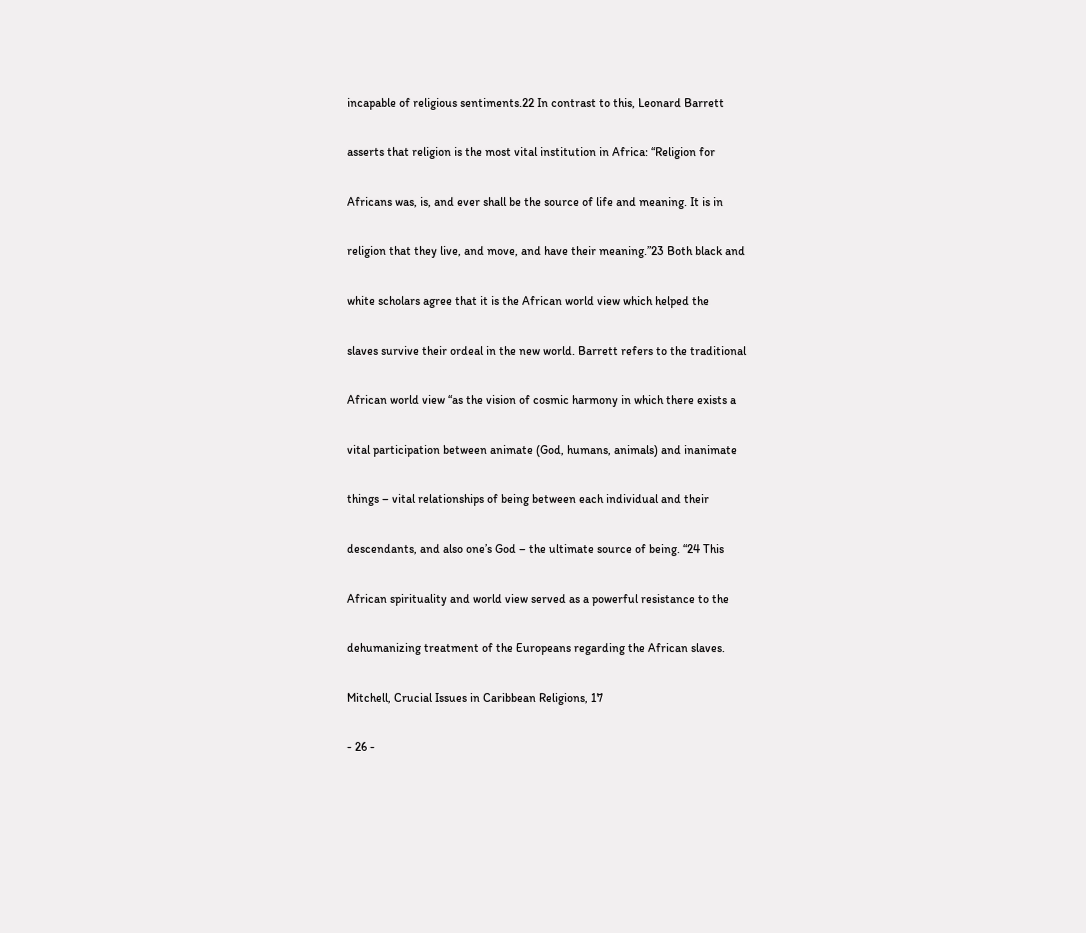incapable of religious sentiments.22 In contrast to this, Leonard Barrett

asserts that religion is the most vital institution in Africa: “Religion for

Africans was, is, and ever shall be the source of life and meaning. It is in

religion that they live, and move, and have their meaning.”23 Both black and

white scholars agree that it is the African world view which helped the

slaves survive their ordeal in the new world. Barrett refers to the traditional

African world view “as the vision of cosmic harmony in which there exists a

vital participation between animate (God, humans, animals) and inanimate

things – vital relationships of being between each individual and their

descendants, and also one’s God – the ultimate source of being. “24 This

African spirituality and world view served as a powerful resistance to the

dehumanizing treatment of the Europeans regarding the African slaves.

Mitchell, Crucial Issues in Caribbean Religions, 17

- 26 -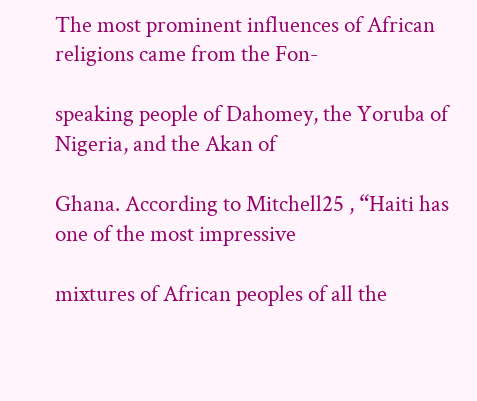The most prominent influences of African religions came from the Fon-

speaking people of Dahomey, the Yoruba of Nigeria, and the Akan of

Ghana. According to Mitchell25 , “Haiti has one of the most impressive

mixtures of African peoples of all the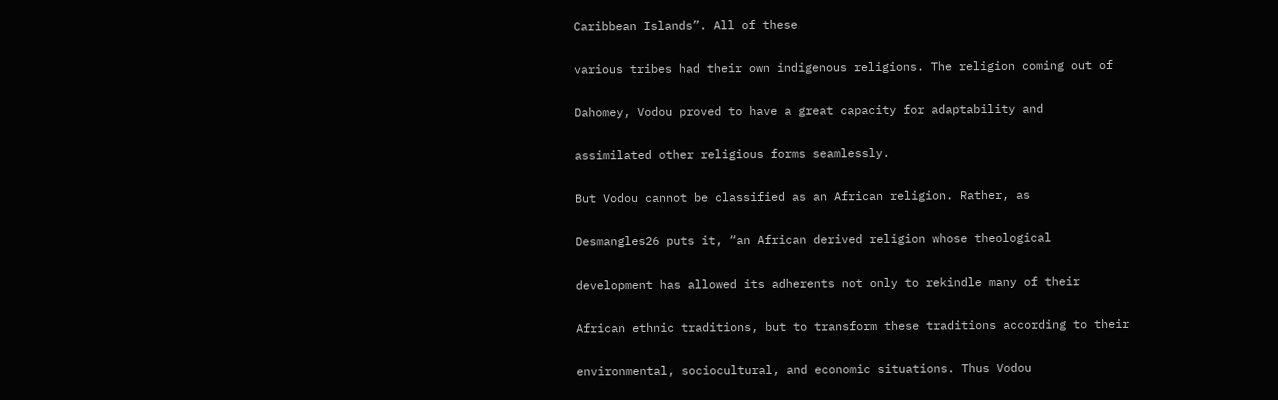Caribbean Islands”. All of these

various tribes had their own indigenous religions. The religion coming out of

Dahomey, Vodou proved to have a great capacity for adaptability and

assimilated other religious forms seamlessly.

But Vodou cannot be classified as an African religion. Rather, as

Desmangles26 puts it, “an African derived religion whose theological

development has allowed its adherents not only to rekindle many of their

African ethnic traditions, but to transform these traditions according to their

environmental, sociocultural, and economic situations. Thus Vodou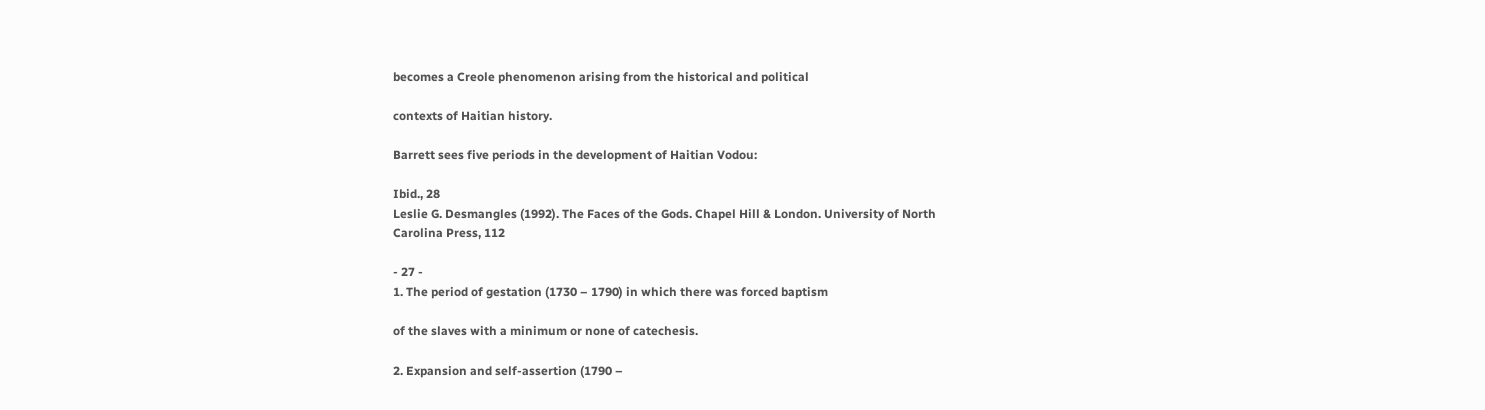becomes a Creole phenomenon arising from the historical and political

contexts of Haitian history.

Barrett sees five periods in the development of Haitian Vodou:

Ibid., 28
Leslie G. Desmangles (1992). The Faces of the Gods. Chapel Hill & London. University of North
Carolina Press, 112

- 27 -
1. The period of gestation (1730 – 1790) in which there was forced baptism

of the slaves with a minimum or none of catechesis.

2. Expansion and self-assertion (1790 –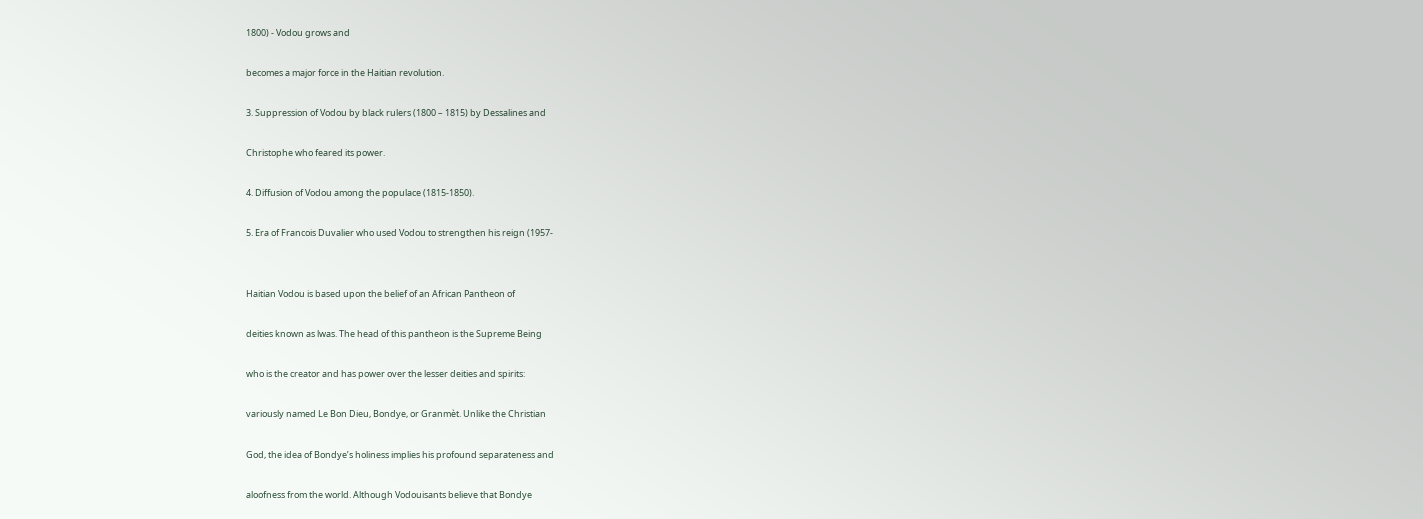1800) - Vodou grows and

becomes a major force in the Haitian revolution.

3. Suppression of Vodou by black rulers (1800 – 1815) by Dessalines and

Christophe who feared its power.

4. Diffusion of Vodou among the populace (1815-1850).

5. Era of Francois Duvalier who used Vodou to strengthen his reign (1957-


Haitian Vodou is based upon the belief of an African Pantheon of

deities known as lwas. The head of this pantheon is the Supreme Being

who is the creator and has power over the lesser deities and spirits:

variously named Le Bon Dieu, Bondye, or Granmèt. Unlike the Christian

God, the idea of Bondye’s holiness implies his profound separateness and

aloofness from the world. Although Vodouisants believe that Bondye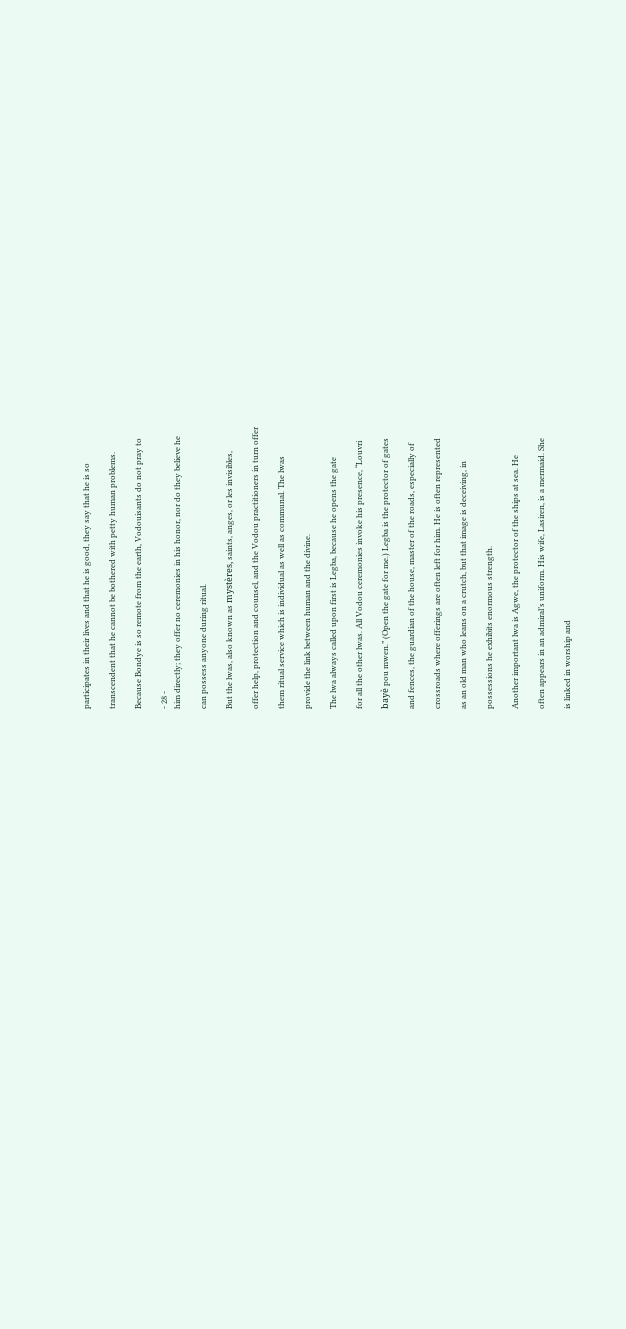participates in their lives and that he is good, they say that he is so

transcendent that he cannot be bothered with petty human problems.

Because Bondye is so remote from the earth, Vodouisants do not pray to

- 28 -
him directly; they offer no ceremonies in his honor, nor do they believe he

can possess anyone during ritual.

But the lwas, also known as mystères, saints, anges, or les invisibles,

offer help, protection and counsel, and the Vodou practitioners in turn offer

them ritual service which is individual as well as communal. The lwas

provide the link between human and the divine.

The lwa always called upon first is Legba, because he opens the gate

for all the other lwas. All Vodou ceremonies invoke his presence, “Louvri

bayè pou mwen.” (Open the gate for me.) Legba is the protector of gates

and fences, the guardian of the house, master of the roads, especially of

crossroads where offerings are often left for him. He is often represented

as an old man who leans on a crutch, but that image is deceiving, in

possessions he exhibits enormous strength.

Another important lwa is Agwe, the protector of the ships at sea. He

often appears in an admiral’s uniform. His wife, Lasiren, is a mermaid. She

is linked in worship and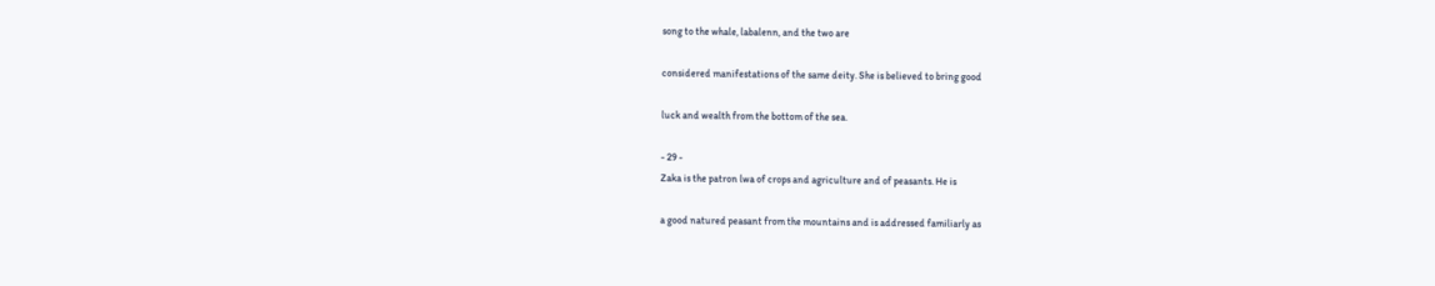song to the whale, labalenn, and the two are

considered manifestations of the same deity. She is believed to bring good

luck and wealth from the bottom of the sea.

- 29 -
Zaka is the patron lwa of crops and agriculture and of peasants. He is

a good natured peasant from the mountains and is addressed familiarly as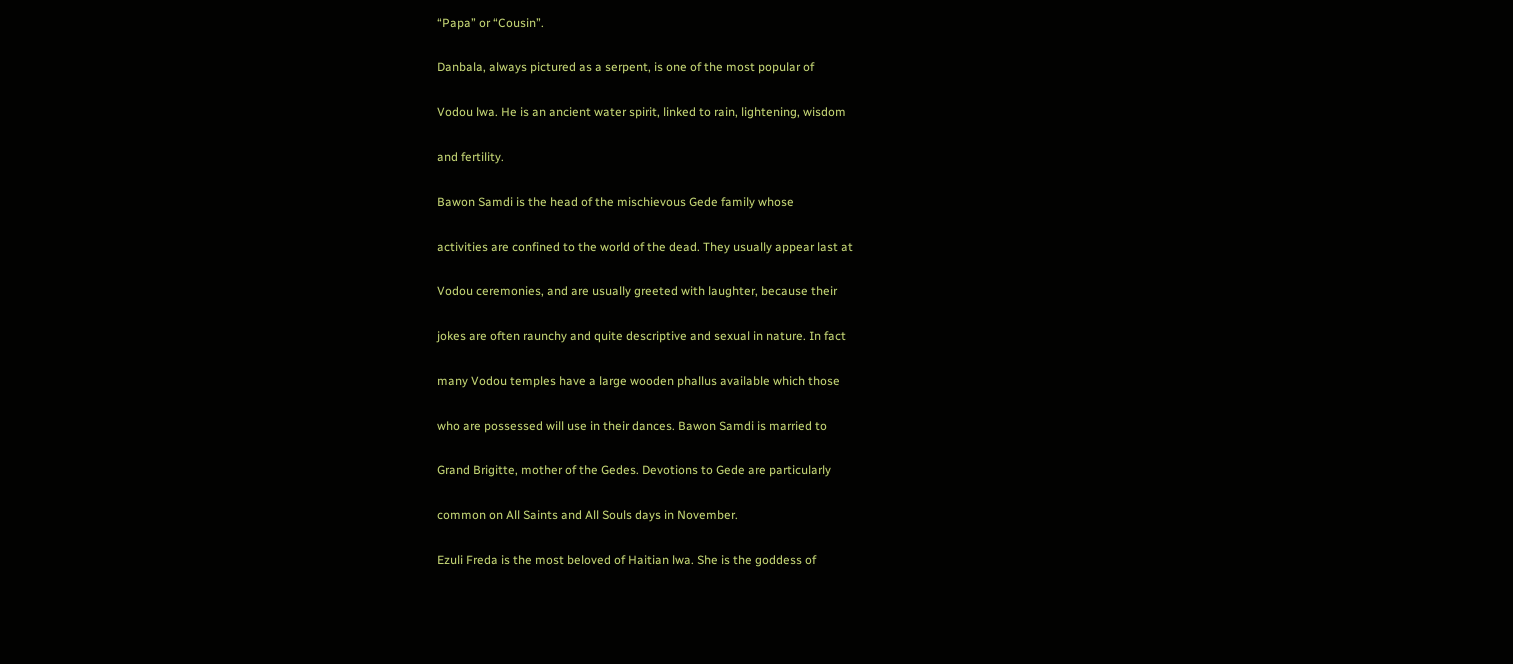“Papa” or “Cousin”.

Danbala, always pictured as a serpent, is one of the most popular of

Vodou lwa. He is an ancient water spirit, linked to rain, lightening, wisdom

and fertility.

Bawon Samdi is the head of the mischievous Gede family whose

activities are confined to the world of the dead. They usually appear last at

Vodou ceremonies, and are usually greeted with laughter, because their

jokes are often raunchy and quite descriptive and sexual in nature. In fact

many Vodou temples have a large wooden phallus available which those

who are possessed will use in their dances. Bawon Samdi is married to

Grand Brigitte, mother of the Gedes. Devotions to Gede are particularly

common on All Saints and All Souls days in November.

Ezuli Freda is the most beloved of Haitian lwa. She is the goddess of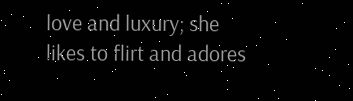love and luxury; she likes to flirt and adores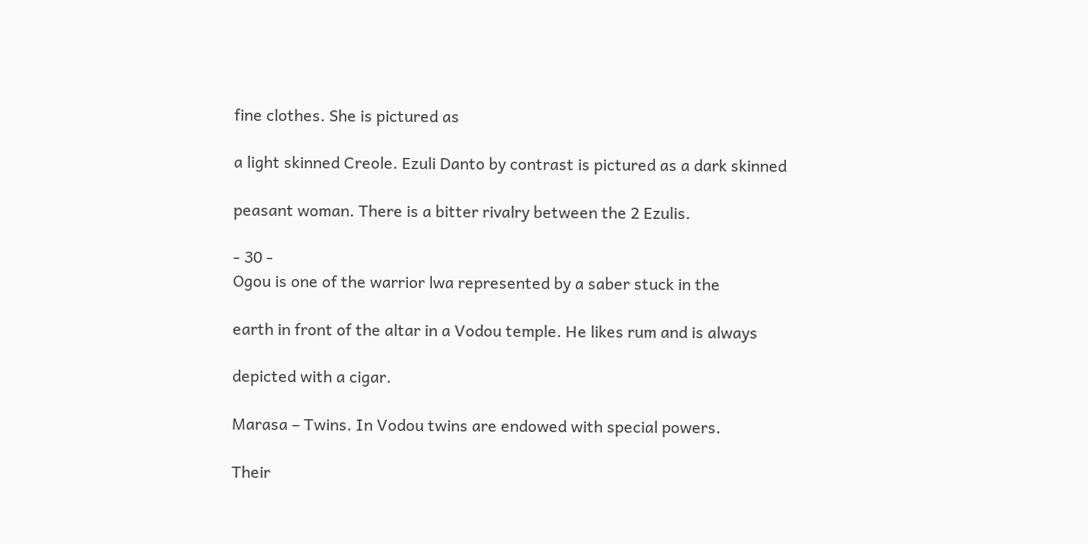fine clothes. She is pictured as

a light skinned Creole. Ezuli Danto by contrast is pictured as a dark skinned

peasant woman. There is a bitter rivalry between the 2 Ezulis.

- 30 -
Ogou is one of the warrior lwa represented by a saber stuck in the

earth in front of the altar in a Vodou temple. He likes rum and is always

depicted with a cigar.

Marasa – Twins. In Vodou twins are endowed with special powers.

Their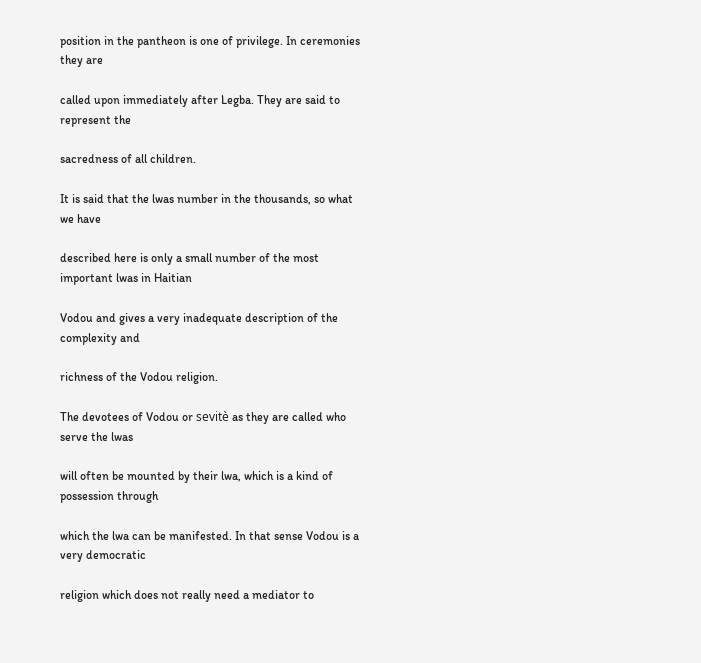position in the pantheon is one of privilege. In ceremonies they are

called upon immediately after Legba. They are said to represent the

sacredness of all children.

It is said that the lwas number in the thousands, so what we have

described here is only a small number of the most important lwas in Haitian

Vodou and gives a very inadequate description of the complexity and

richness of the Vodou religion.

The devotees of Vodou or sevitè as they are called who serve the lwas

will often be mounted by their lwa, which is a kind of possession through

which the lwa can be manifested. In that sense Vodou is a very democratic

religion which does not really need a mediator to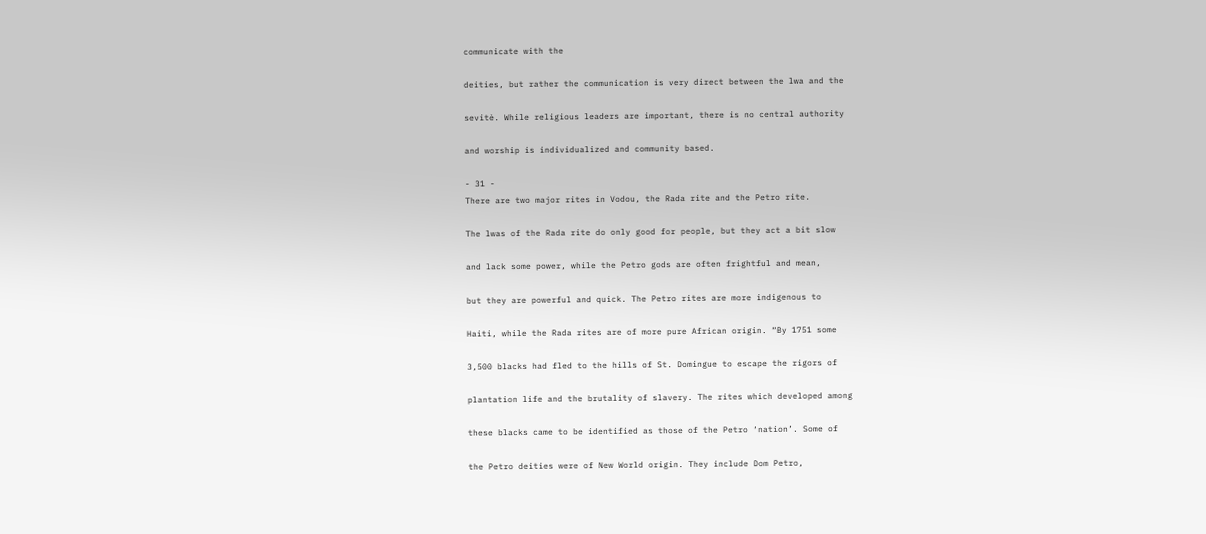communicate with the

deities, but rather the communication is very direct between the lwa and the

sevitè. While religious leaders are important, there is no central authority

and worship is individualized and community based.

- 31 -
There are two major rites in Vodou, the Rada rite and the Petro rite.

The lwas of the Rada rite do only good for people, but they act a bit slow

and lack some power, while the Petro gods are often frightful and mean,

but they are powerful and quick. The Petro rites are more indigenous to

Haiti, while the Rada rites are of more pure African origin. “By 1751 some

3,500 blacks had fled to the hills of St. Domingue to escape the rigors of

plantation life and the brutality of slavery. The rites which developed among

these blacks came to be identified as those of the Petro ‘nation’. Some of

the Petro deities were of New World origin. They include Dom Petro,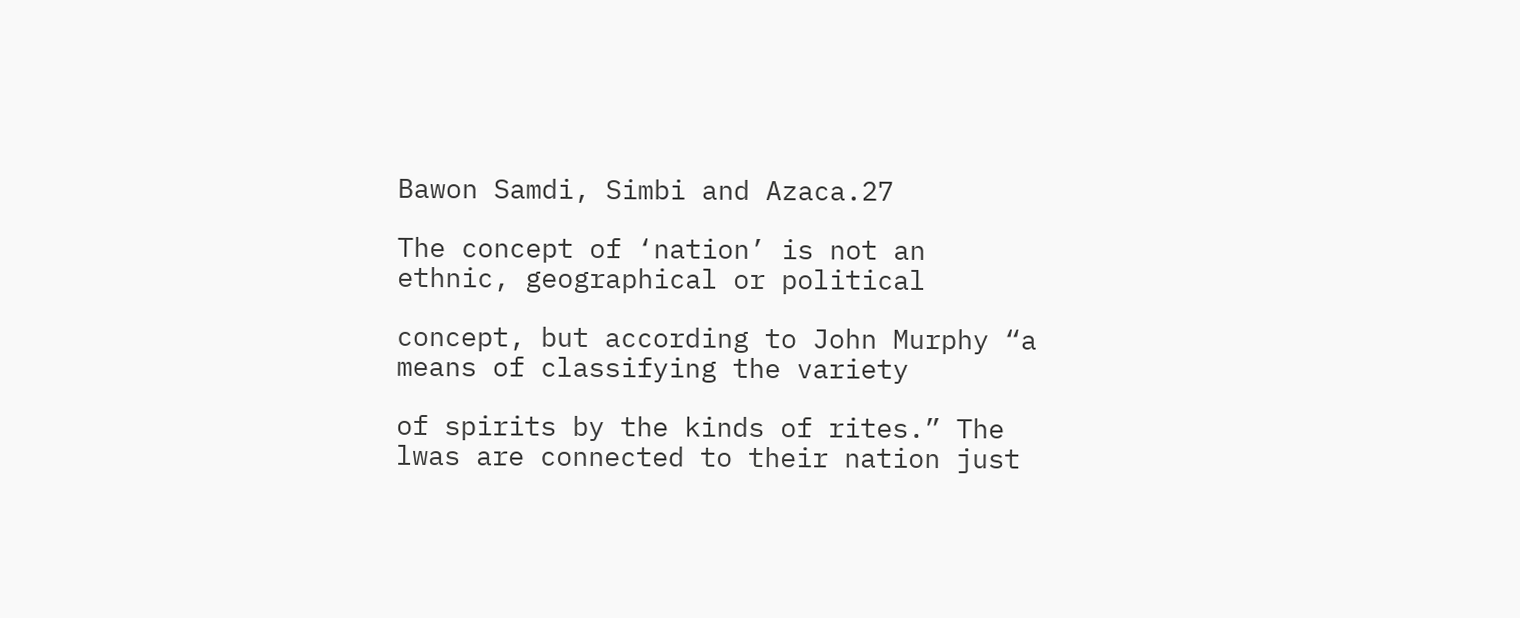Bawon Samdi, Simbi and Azaca.27

The concept of ‘nation’ is not an ethnic, geographical or political

concept, but according to John Murphy “a means of classifying the variety

of spirits by the kinds of rites.” The lwas are connected to their nation just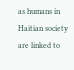as humans in Haitian society are linked to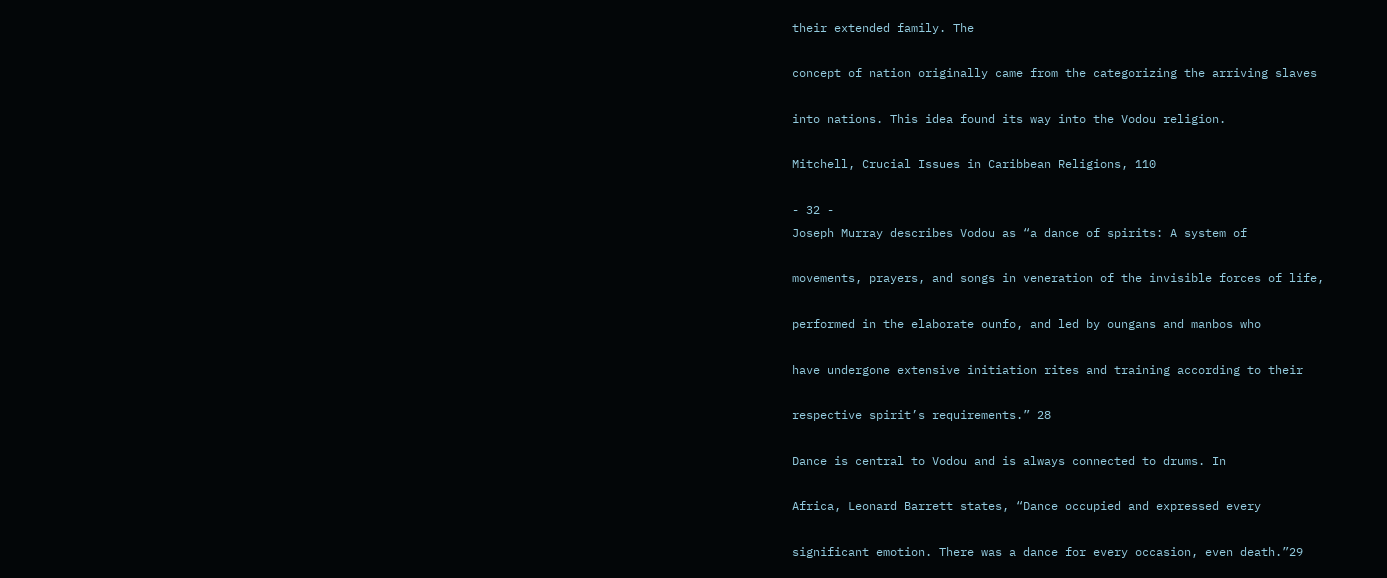their extended family. The

concept of nation originally came from the categorizing the arriving slaves

into nations. This idea found its way into the Vodou religion.

Mitchell, Crucial Issues in Caribbean Religions, 110

- 32 -
Joseph Murray describes Vodou as “a dance of spirits: A system of

movements, prayers, and songs in veneration of the invisible forces of life,

performed in the elaborate ounfo, and led by oungans and manbos who

have undergone extensive initiation rites and training according to their

respective spirit’s requirements.” 28

Dance is central to Vodou and is always connected to drums. In

Africa, Leonard Barrett states, “Dance occupied and expressed every

significant emotion. There was a dance for every occasion, even death.”29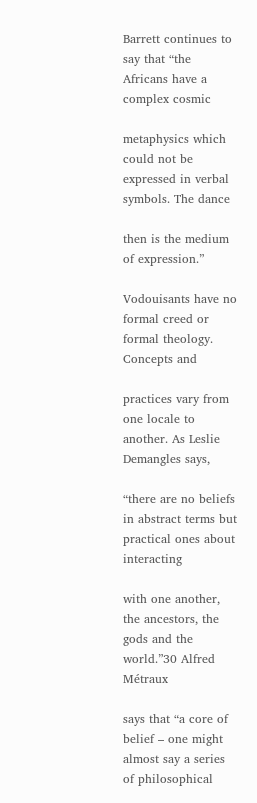Barrett continues to say that “the Africans have a complex cosmic

metaphysics which could not be expressed in verbal symbols. The dance

then is the medium of expression.”

Vodouisants have no formal creed or formal theology. Concepts and

practices vary from one locale to another. As Leslie Demangles says,

“there are no beliefs in abstract terms but practical ones about interacting

with one another, the ancestors, the gods and the world.”30 Alfred Métraux

says that “a core of belief – one might almost say a series of philosophical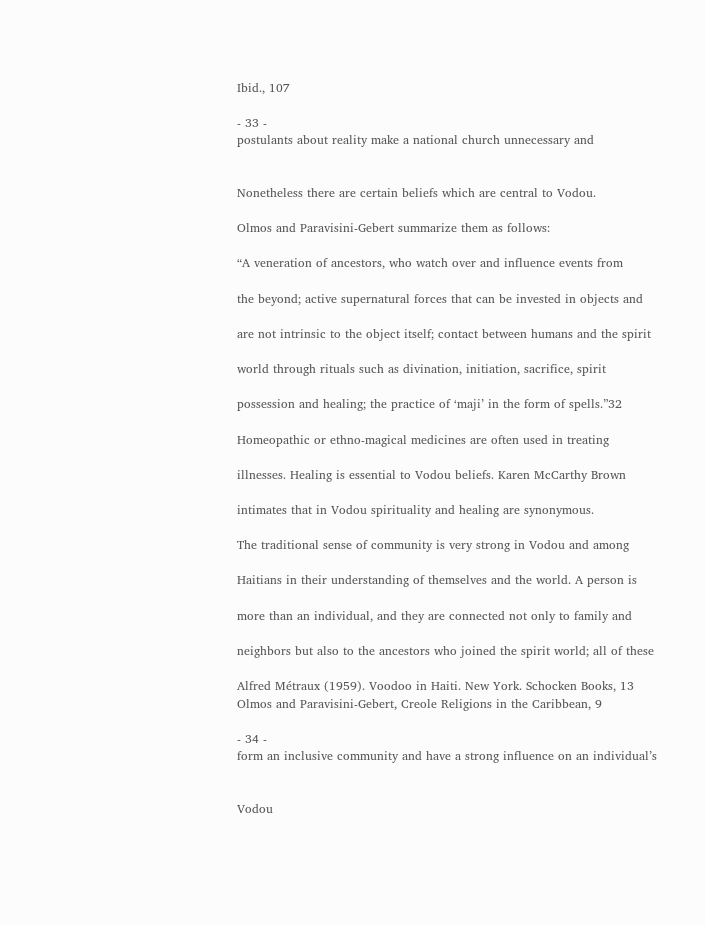Ibid., 107

- 33 -
postulants about reality make a national church unnecessary and


Nonetheless there are certain beliefs which are central to Vodou.

Olmos and Paravisini-Gebert summarize them as follows:

“A veneration of ancestors, who watch over and influence events from

the beyond; active supernatural forces that can be invested in objects and

are not intrinsic to the object itself; contact between humans and the spirit

world through rituals such as divination, initiation, sacrifice, spirit

possession and healing; the practice of ‘maji’ in the form of spells.”32

Homeopathic or ethno-magical medicines are often used in treating

illnesses. Healing is essential to Vodou beliefs. Karen McCarthy Brown

intimates that in Vodou spirituality and healing are synonymous.

The traditional sense of community is very strong in Vodou and among

Haitians in their understanding of themselves and the world. A person is

more than an individual, and they are connected not only to family and

neighbors but also to the ancestors who joined the spirit world; all of these

Alfred Métraux (1959). Voodoo in Haiti. New York. Schocken Books, 13
Olmos and Paravisini-Gebert, Creole Religions in the Caribbean, 9

- 34 -
form an inclusive community and have a strong influence on an individual’s


Vodou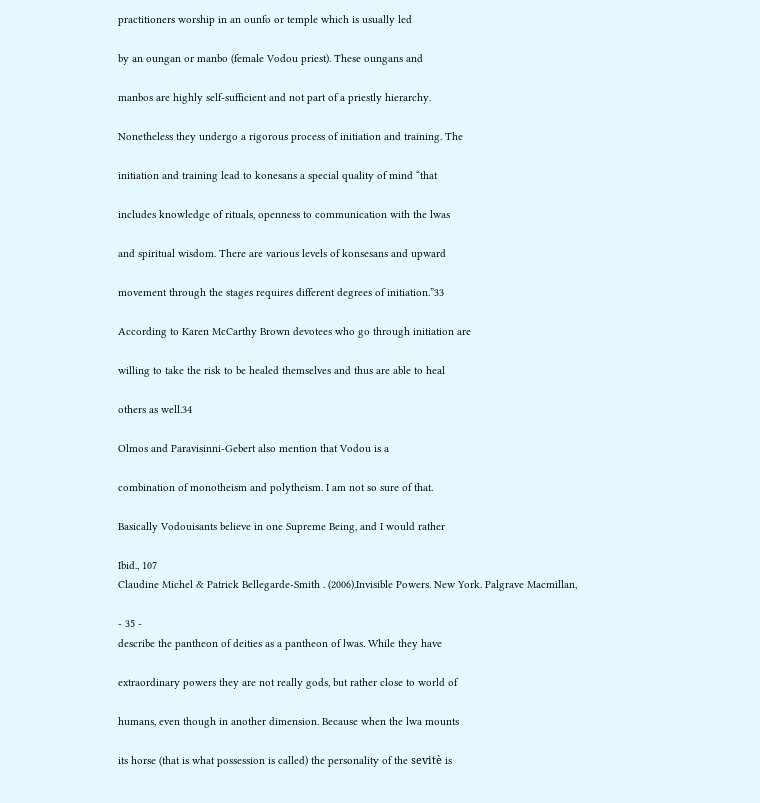practitioners worship in an ounfo or temple which is usually led

by an oungan or manbo (female Vodou priest). These oungans and

manbos are highly self-sufficient and not part of a priestly hierarchy.

Nonetheless they undergo a rigorous process of initiation and training. The

initiation and training lead to konesans a special quality of mind “that

includes knowledge of rituals, openness to communication with the lwas

and spiritual wisdom. There are various levels of konsesans and upward

movement through the stages requires different degrees of initiation.”33

According to Karen McCarthy Brown devotees who go through initiation are

willing to take the risk to be healed themselves and thus are able to heal

others as well.34

Olmos and Paravisinni-Gebert also mention that Vodou is a

combination of monotheism and polytheism. I am not so sure of that.

Basically Vodouisants believe in one Supreme Being, and I would rather

Ibid., 107
Claudine Michel & Patrick Bellegarde-Smith . (2006).Invisible Powers. New York. Palgrave Macmillan,

- 35 -
describe the pantheon of deities as a pantheon of lwas. While they have

extraordinary powers they are not really gods, but rather close to world of

humans, even though in another dimension. Because when the lwa mounts

its horse (that is what possession is called) the personality of the sevitè is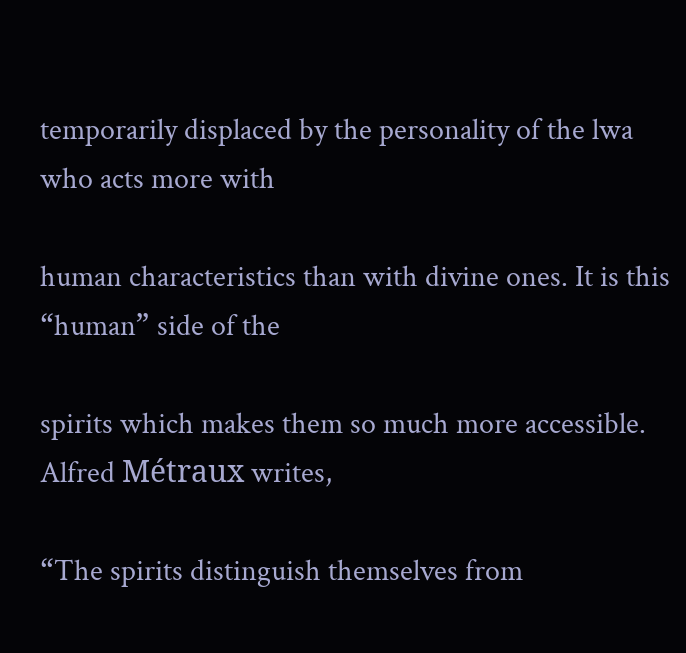temporarily displaced by the personality of the lwa who acts more with

human characteristics than with divine ones. It is this “human” side of the

spirits which makes them so much more accessible. Alfred Métraux writes,

“The spirits distinguish themselves from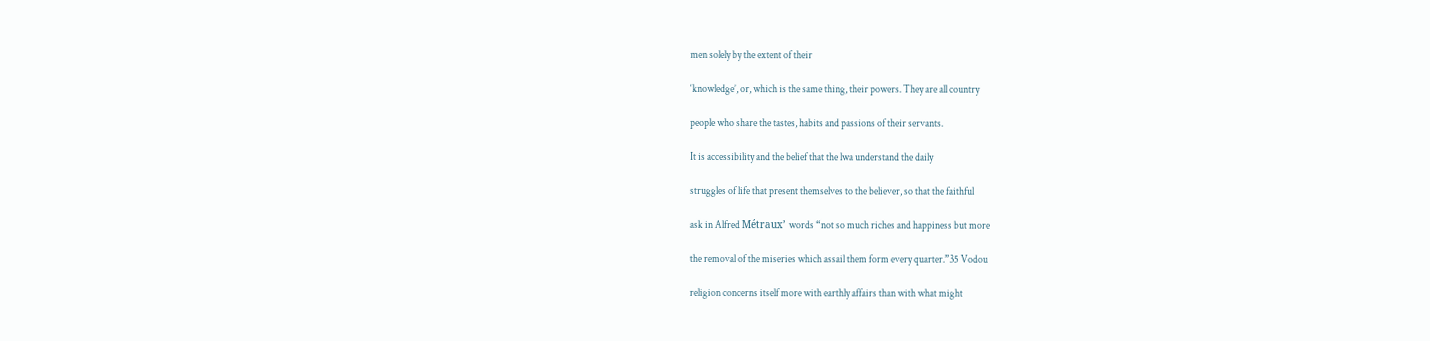men solely by the extent of their

‘knowledge’, or, which is the same thing, their powers. They are all country

people who share the tastes, habits and passions of their servants.

It is accessibility and the belief that the lwa understand the daily

struggles of life that present themselves to the believer, so that the faithful

ask in Alfred Métraux’ words “not so much riches and happiness but more

the removal of the miseries which assail them form every quarter.”35 Vodou

religion concerns itself more with earthly affairs than with what might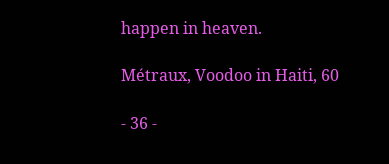happen in heaven.

Métraux, Voodoo in Haiti, 60

- 36 -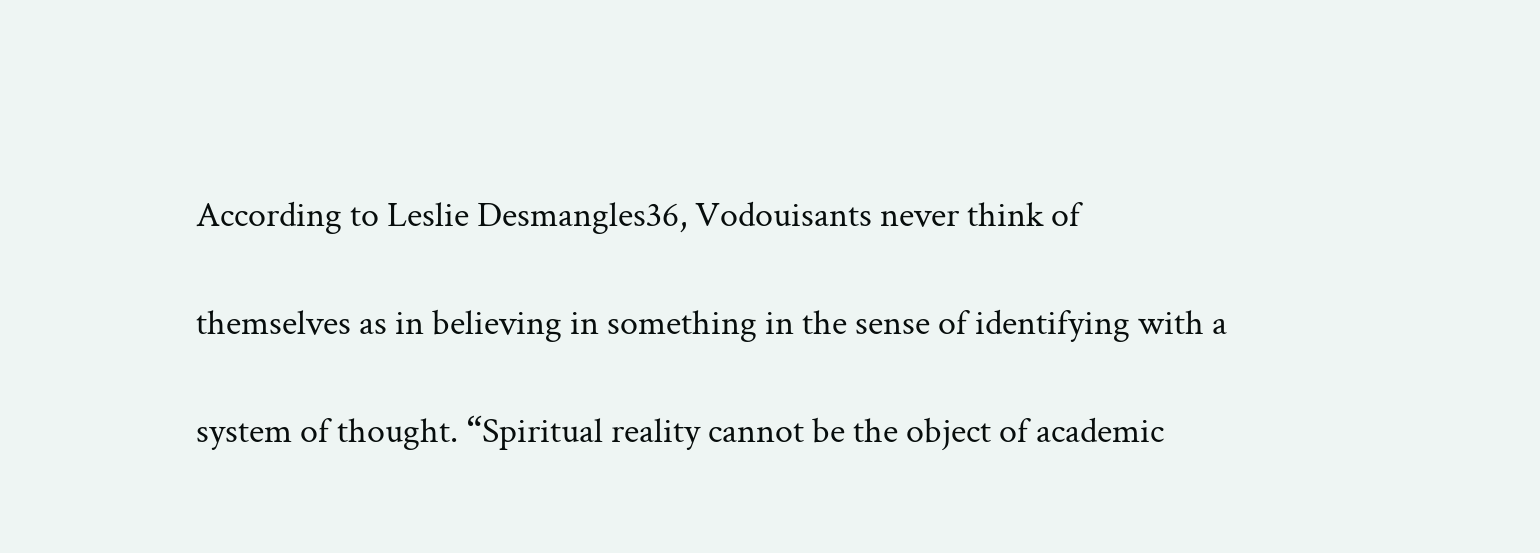According to Leslie Desmangles36, Vodouisants never think of

themselves as in believing in something in the sense of identifying with a

system of thought. “Spiritual reality cannot be the object of academic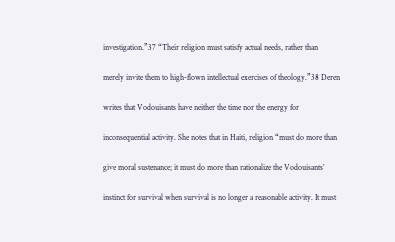investigation.”37 “Their religion must satisfy actual needs, rather than

merely invite them to high-flown intellectual exercises of theology.”38 Deren

writes that Vodouisants have neither the time nor the energy for

inconsequential activity. She notes that in Haiti, religion “must do more than

give moral sustenance; it must do more than rationalize the Vodouisants’

instinct for survival when survival is no longer a reasonable activity. It must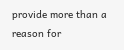provide more than a reason for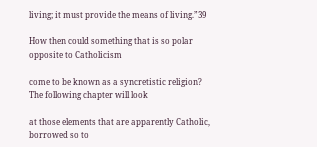living; it must provide the means of living.”39

How then could something that is so polar opposite to Catholicism

come to be known as a syncretistic religion? The following chapter will look

at those elements that are apparently Catholic, borrowed so to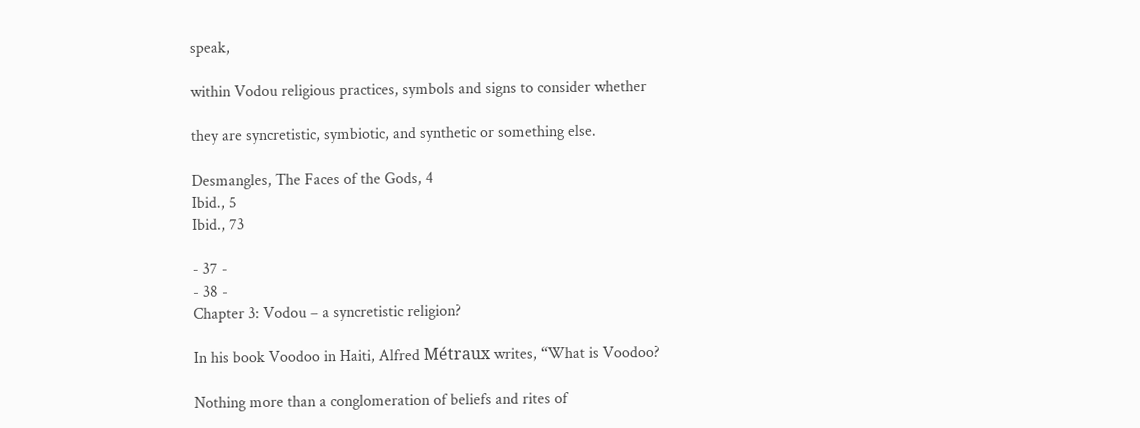speak,

within Vodou religious practices, symbols and signs to consider whether

they are syncretistic, symbiotic, and synthetic or something else.

Desmangles, The Faces of the Gods, 4
Ibid., 5
Ibid., 73

- 37 -
- 38 -
Chapter 3: Vodou – a syncretistic religion?

In his book Voodoo in Haiti, Alfred Métraux writes, “What is Voodoo?

Nothing more than a conglomeration of beliefs and rites of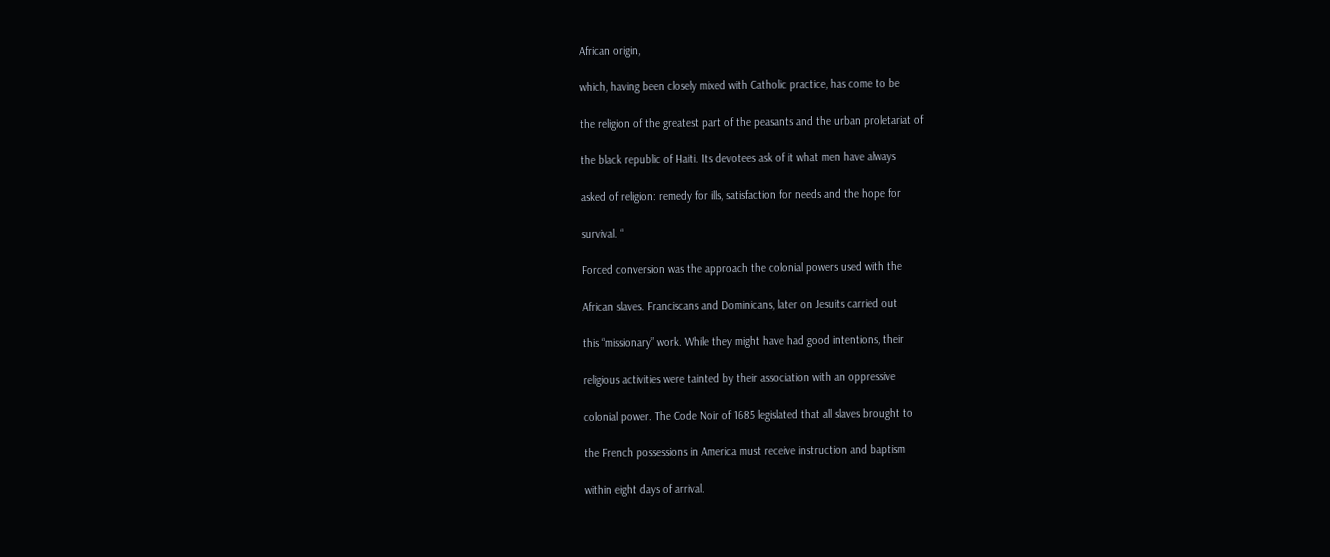African origin,

which, having been closely mixed with Catholic practice, has come to be

the religion of the greatest part of the peasants and the urban proletariat of

the black republic of Haiti. Its devotees ask of it what men have always

asked of religion: remedy for ills, satisfaction for needs and the hope for

survival. “

Forced conversion was the approach the colonial powers used with the

African slaves. Franciscans and Dominicans, later on Jesuits carried out

this “missionary” work. While they might have had good intentions, their

religious activities were tainted by their association with an oppressive

colonial power. The Code Noir of 1685 legislated that all slaves brought to

the French possessions in America must receive instruction and baptism

within eight days of arrival.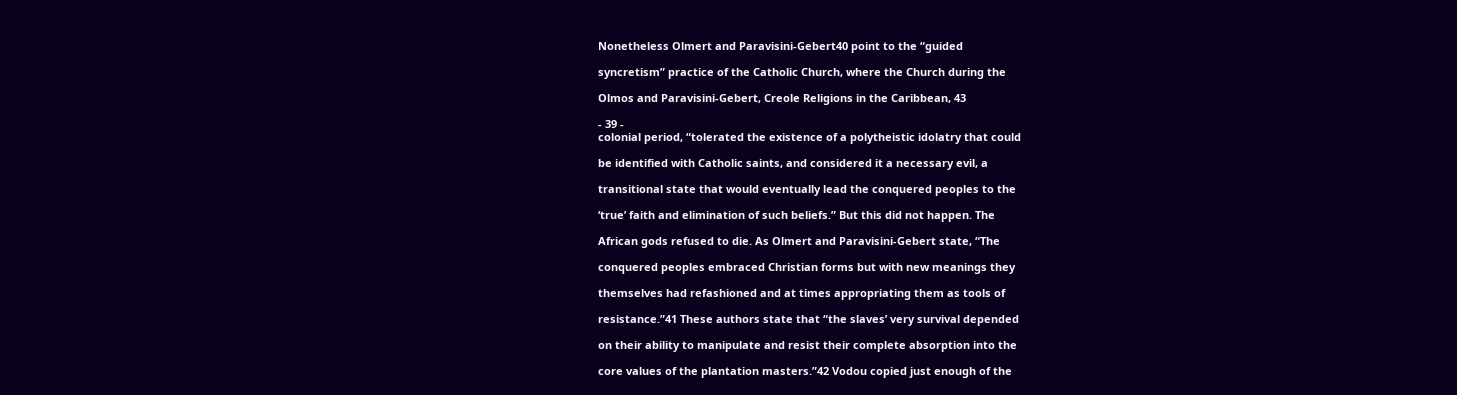Nonetheless Olmert and Paravisini-Gebert40 point to the “guided

syncretism” practice of the Catholic Church, where the Church during the

Olmos and Paravisini-Gebert, Creole Religions in the Caribbean, 43

- 39 -
colonial period, “tolerated the existence of a polytheistic idolatry that could

be identified with Catholic saints, and considered it a necessary evil, a

transitional state that would eventually lead the conquered peoples to the

‘true’ faith and elimination of such beliefs.” But this did not happen. The

African gods refused to die. As Olmert and Paravisini-Gebert state, “The

conquered peoples embraced Christian forms but with new meanings they

themselves had refashioned and at times appropriating them as tools of

resistance.”41 These authors state that “the slaves’ very survival depended

on their ability to manipulate and resist their complete absorption into the

core values of the plantation masters.”42 Vodou copied just enough of the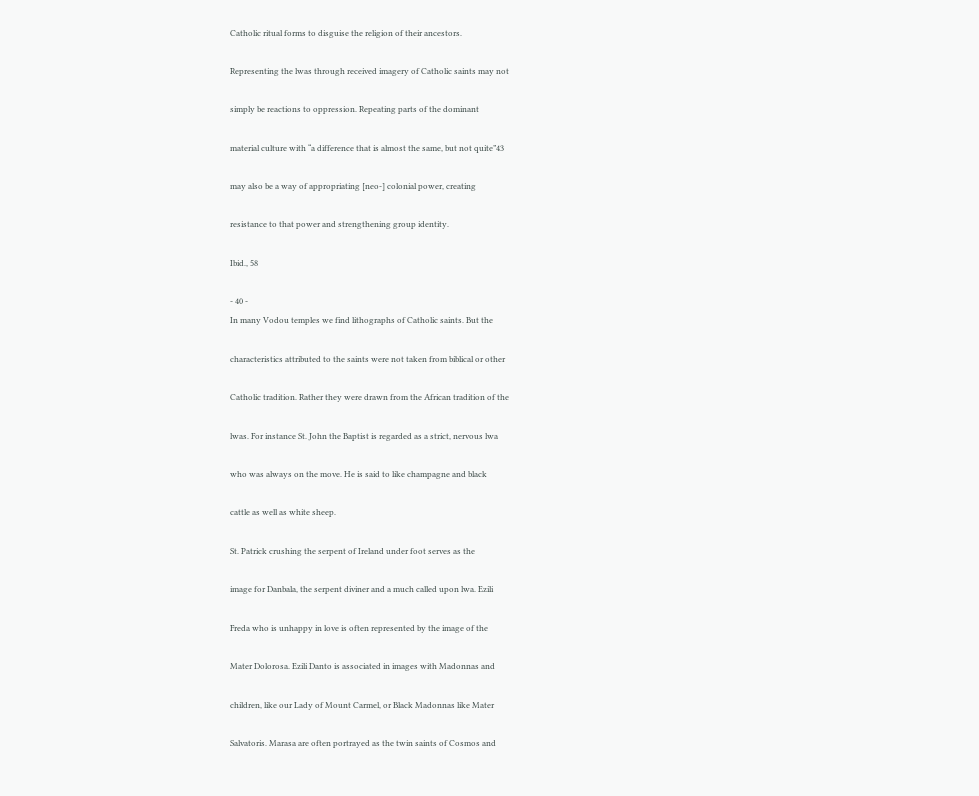Catholic ritual forms to disguise the religion of their ancestors.

Representing the lwas through received imagery of Catholic saints may not

simply be reactions to oppression. Repeating parts of the dominant

material culture with “a difference that is almost the same, but not quite”43

may also be a way of appropriating [neo-] colonial power, creating

resistance to that power and strengthening group identity.

Ibid., 58

- 40 -
In many Vodou temples we find lithographs of Catholic saints. But the

characteristics attributed to the saints were not taken from biblical or other

Catholic tradition. Rather they were drawn from the African tradition of the

lwas. For instance St. John the Baptist is regarded as a strict, nervous lwa

who was always on the move. He is said to like champagne and black

cattle as well as white sheep.

St. Patrick crushing the serpent of Ireland under foot serves as the

image for Danbala, the serpent diviner and a much called upon lwa. Ezili

Freda who is unhappy in love is often represented by the image of the

Mater Dolorosa. Ezili Danto is associated in images with Madonnas and

children, like our Lady of Mount Carmel, or Black Madonnas like Mater

Salvatoris. Marasa are often portrayed as the twin saints of Cosmos and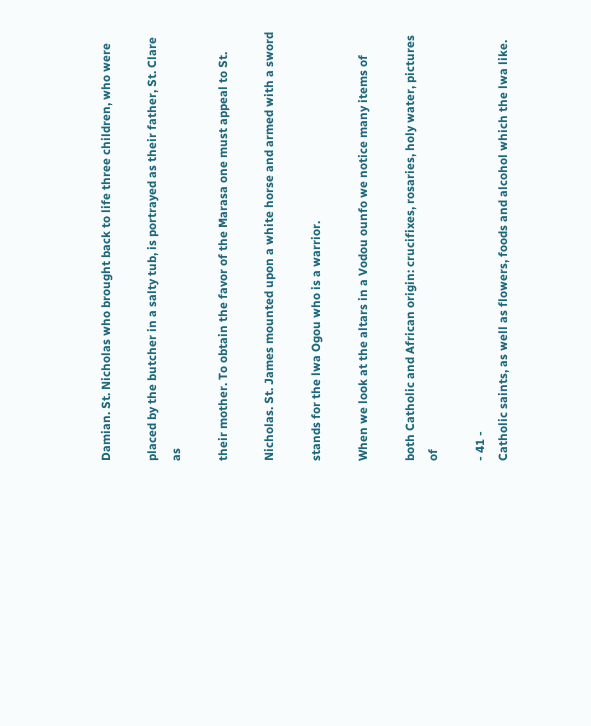Damian. St. Nicholas who brought back to life three children, who were

placed by the butcher in a salty tub, is portrayed as their father, St. Clare as

their mother. To obtain the favor of the Marasa one must appeal to St.

Nicholas. St. James mounted upon a white horse and armed with a sword

stands for the lwa Ogou who is a warrior.

When we look at the altars in a Vodou ounfo we notice many items of

both Catholic and African origin: crucifixes, rosaries, holy water, pictures of

- 41 -
Catholic saints, as well as flowers, foods and alcohol which the lwa like.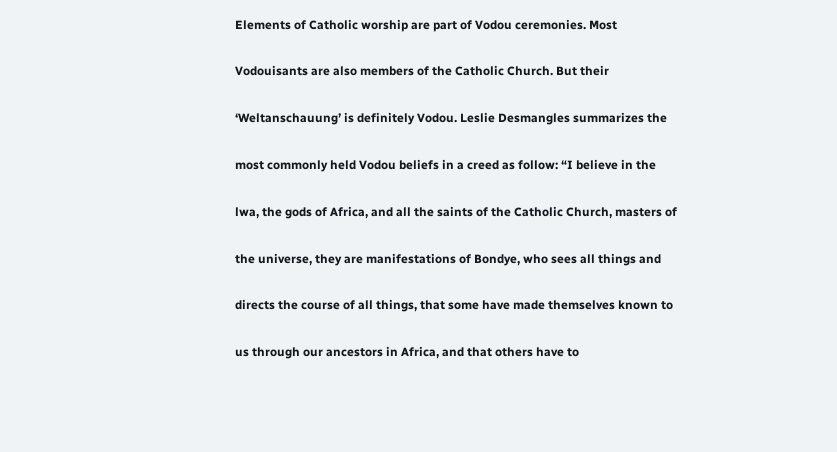Elements of Catholic worship are part of Vodou ceremonies. Most

Vodouisants are also members of the Catholic Church. But their

‘Weltanschauung’ is definitely Vodou. Leslie Desmangles summarizes the

most commonly held Vodou beliefs in a creed as follow: “I believe in the

lwa, the gods of Africa, and all the saints of the Catholic Church, masters of

the universe, they are manifestations of Bondye, who sees all things and

directs the course of all things, that some have made themselves known to

us through our ancestors in Africa, and that others have to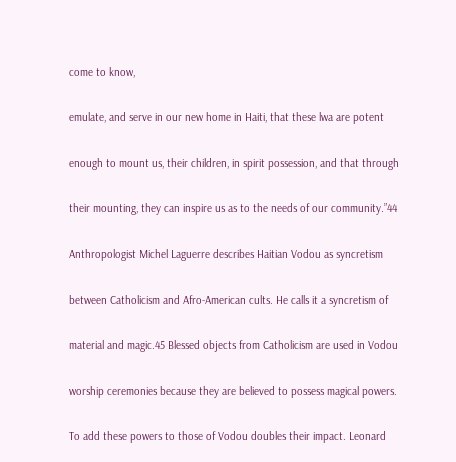come to know,

emulate, and serve in our new home in Haiti, that these lwa are potent

enough to mount us, their children, in spirit possession, and that through

their mounting, they can inspire us as to the needs of our community.”44

Anthropologist Michel Laguerre describes Haitian Vodou as syncretism

between Catholicism and Afro-American cults. He calls it a syncretism of

material and magic.45 Blessed objects from Catholicism are used in Vodou

worship ceremonies because they are believed to possess magical powers.

To add these powers to those of Vodou doubles their impact. Leonard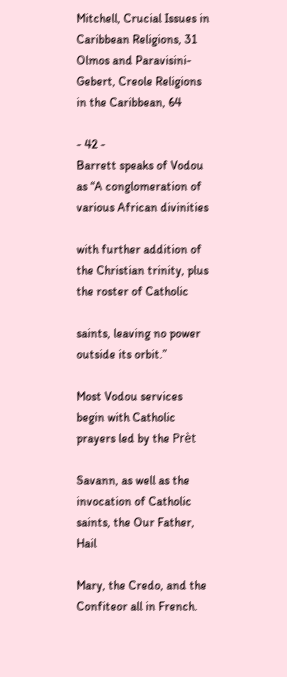Mitchell, Crucial Issues in Caribbean Religions, 31
Olmos and Paravisini-Gebert, Creole Religions in the Caribbean, 64

- 42 -
Barrett speaks of Vodou as “A conglomeration of various African divinities

with further addition of the Christian trinity, plus the roster of Catholic

saints, leaving no power outside its orbit.”

Most Vodou services begin with Catholic prayers led by the Prèt

Savann, as well as the invocation of Catholic saints, the Our Father, Hail

Mary, the Credo, and the Confiteor all in French.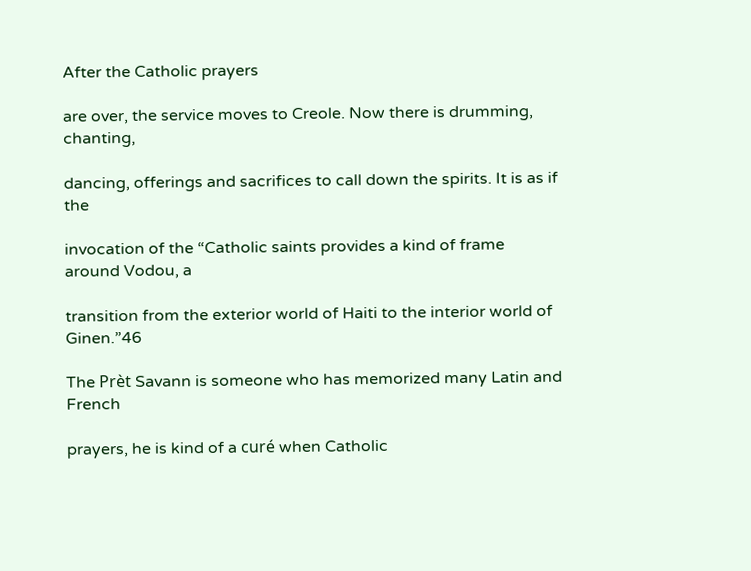After the Catholic prayers

are over, the service moves to Creole. Now there is drumming, chanting,

dancing, offerings and sacrifices to call down the spirits. It is as if the

invocation of the “Catholic saints provides a kind of frame around Vodou, a

transition from the exterior world of Haiti to the interior world of Ginen.”46

The Prèt Savann is someone who has memorized many Latin and French

prayers, he is kind of a curé when Catholic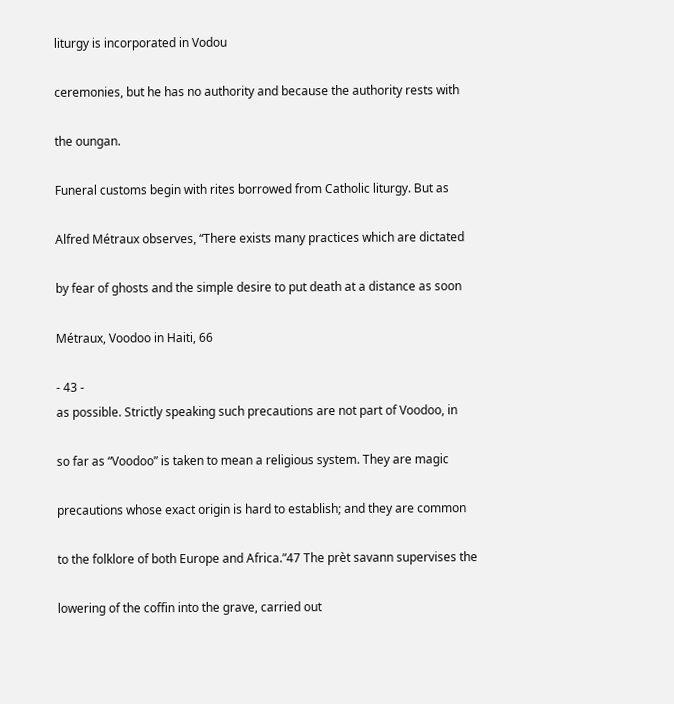liturgy is incorporated in Vodou

ceremonies, but he has no authority and because the authority rests with

the oungan.

Funeral customs begin with rites borrowed from Catholic liturgy. But as

Alfred Métraux observes, “There exists many practices which are dictated

by fear of ghosts and the simple desire to put death at a distance as soon

Métraux, Voodoo in Haiti, 66

- 43 -
as possible. Strictly speaking such precautions are not part of Voodoo, in

so far as “Voodoo” is taken to mean a religious system. They are magic

precautions whose exact origin is hard to establish; and they are common

to the folklore of both Europe and Africa.”47 The prèt savann supervises the

lowering of the coffin into the grave, carried out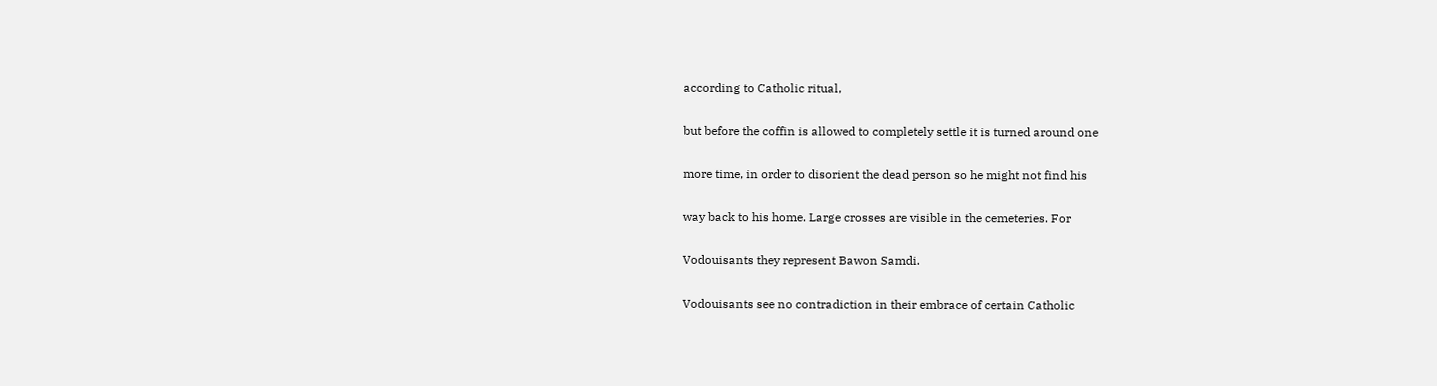according to Catholic ritual,

but before the coffin is allowed to completely settle it is turned around one

more time, in order to disorient the dead person so he might not find his

way back to his home. Large crosses are visible in the cemeteries. For

Vodouisants they represent Bawon Samdi.

Vodouisants see no contradiction in their embrace of certain Catholic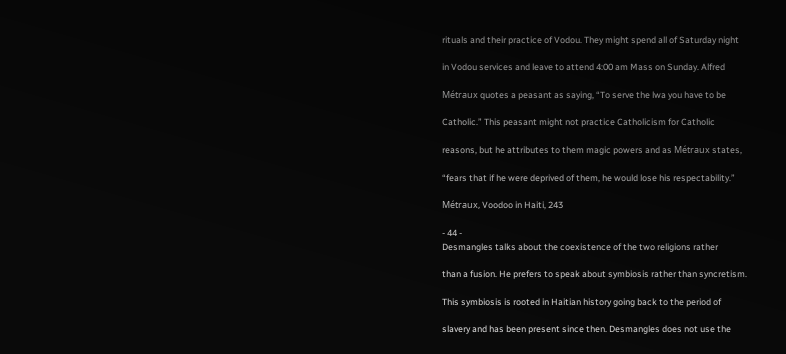rituals and their practice of Vodou. They might spend all of Saturday night

in Vodou services and leave to attend 4:00 am Mass on Sunday. Alfred

Métraux quotes a peasant as saying, “To serve the lwa you have to be

Catholic.” This peasant might not practice Catholicism for Catholic

reasons, but he attributes to them magic powers and as Métraux states,

“fears that if he were deprived of them, he would lose his respectability.”

Métraux, Voodoo in Haiti, 243

- 44 -
Desmangles talks about the coexistence of the two religions rather

than a fusion. He prefers to speak about symbiosis rather than syncretism.

This symbiosis is rooted in Haitian history going back to the period of

slavery and has been present since then. Desmangles does not use the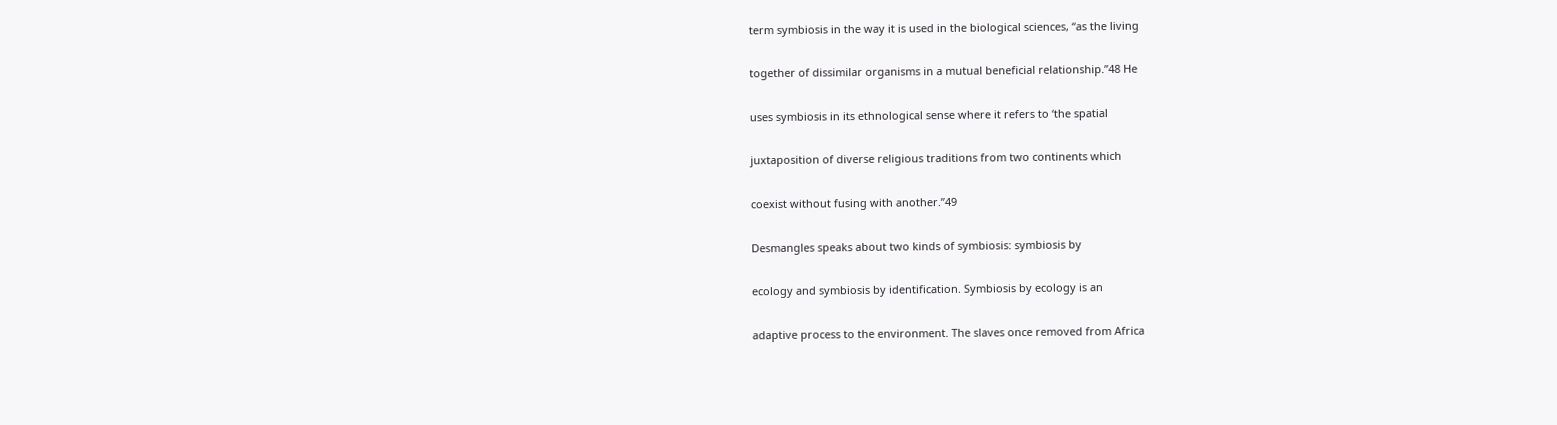term symbiosis in the way it is used in the biological sciences, “as the living

together of dissimilar organisms in a mutual beneficial relationship.”48 He

uses symbiosis in its ethnological sense where it refers to ‘the spatial

juxtaposition of diverse religious traditions from two continents which

coexist without fusing with another.”49

Desmangles speaks about two kinds of symbiosis: symbiosis by

ecology and symbiosis by identification. Symbiosis by ecology is an

adaptive process to the environment. The slaves once removed from Africa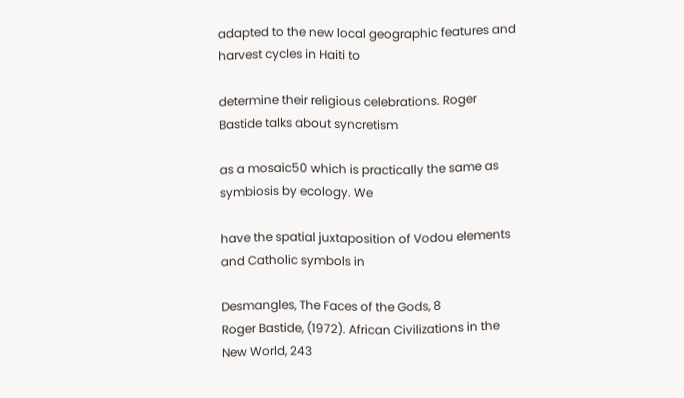adapted to the new local geographic features and harvest cycles in Haiti to

determine their religious celebrations. Roger Bastide talks about syncretism

as a mosaic50 which is practically the same as symbiosis by ecology. We

have the spatial juxtaposition of Vodou elements and Catholic symbols in

Desmangles, The Faces of the Gods, 8
Roger Bastide, (1972). African Civilizations in the New World, 243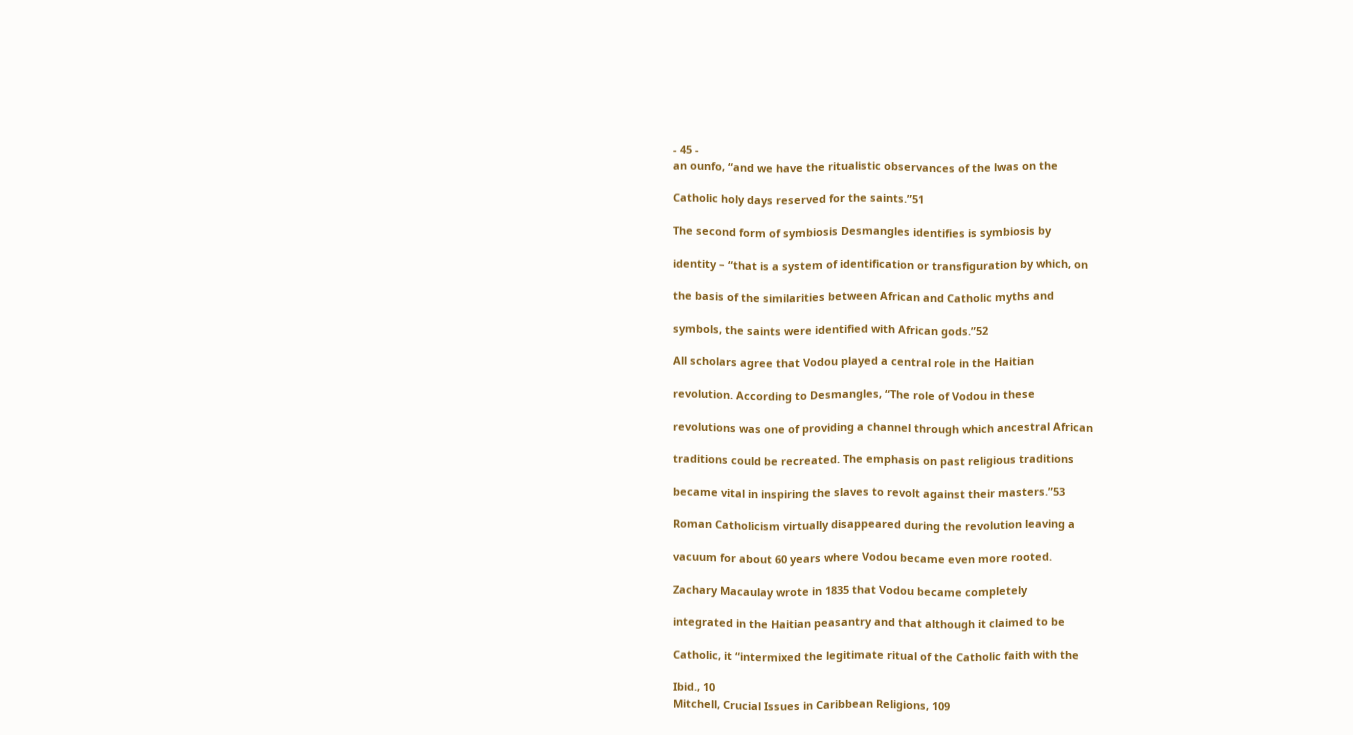- 45 -
an ounfo, “and we have the ritualistic observances of the lwas on the

Catholic holy days reserved for the saints.”51

The second form of symbiosis Desmangles identifies is symbiosis by

identity – “that is a system of identification or transfiguration by which, on

the basis of the similarities between African and Catholic myths and

symbols, the saints were identified with African gods.”52

All scholars agree that Vodou played a central role in the Haitian

revolution. According to Desmangles, “The role of Vodou in these

revolutions was one of providing a channel through which ancestral African

traditions could be recreated. The emphasis on past religious traditions

became vital in inspiring the slaves to revolt against their masters.”53

Roman Catholicism virtually disappeared during the revolution leaving a

vacuum for about 60 years where Vodou became even more rooted.

Zachary Macaulay wrote in 1835 that Vodou became completely

integrated in the Haitian peasantry and that although it claimed to be

Catholic, it “intermixed the legitimate ritual of the Catholic faith with the

Ibid., 10
Mitchell, Crucial Issues in Caribbean Religions, 109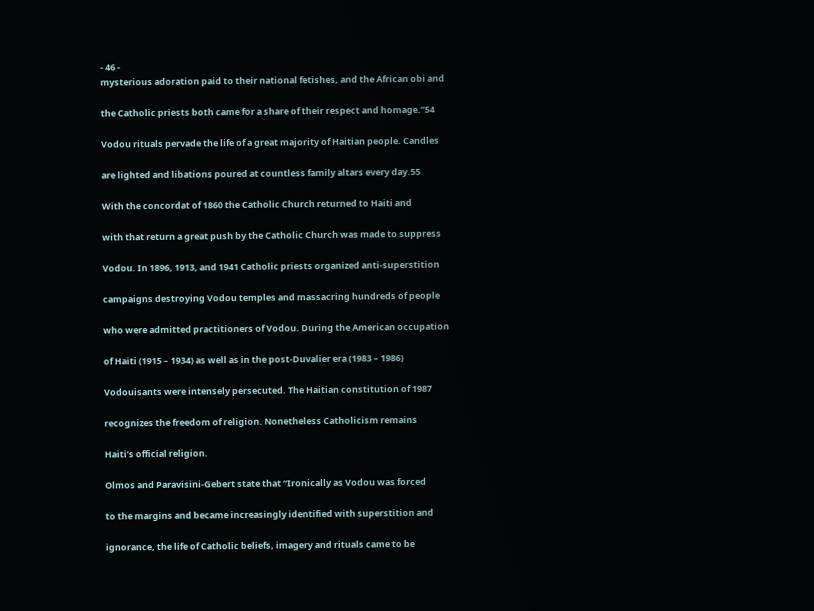- 46 -
mysterious adoration paid to their national fetishes, and the African obi and

the Catholic priests both came for a share of their respect and homage.”54

Vodou rituals pervade the life of a great majority of Haitian people. Candles

are lighted and libations poured at countless family altars every day.55

With the concordat of 1860 the Catholic Church returned to Haiti and

with that return a great push by the Catholic Church was made to suppress

Vodou. In 1896, 1913, and 1941 Catholic priests organized anti-superstition

campaigns destroying Vodou temples and massacring hundreds of people

who were admitted practitioners of Vodou. During the American occupation

of Haiti (1915 – 1934) as well as in the post-Duvalier era (1983 – 1986)

Vodouisants were intensely persecuted. The Haitian constitution of 1987

recognizes the freedom of religion. Nonetheless Catholicism remains

Haiti’s official religion.

Olmos and Paravisini-Gebert state that “Ironically as Vodou was forced

to the margins and became increasingly identified with superstition and

ignorance, the life of Catholic beliefs, imagery and rituals came to be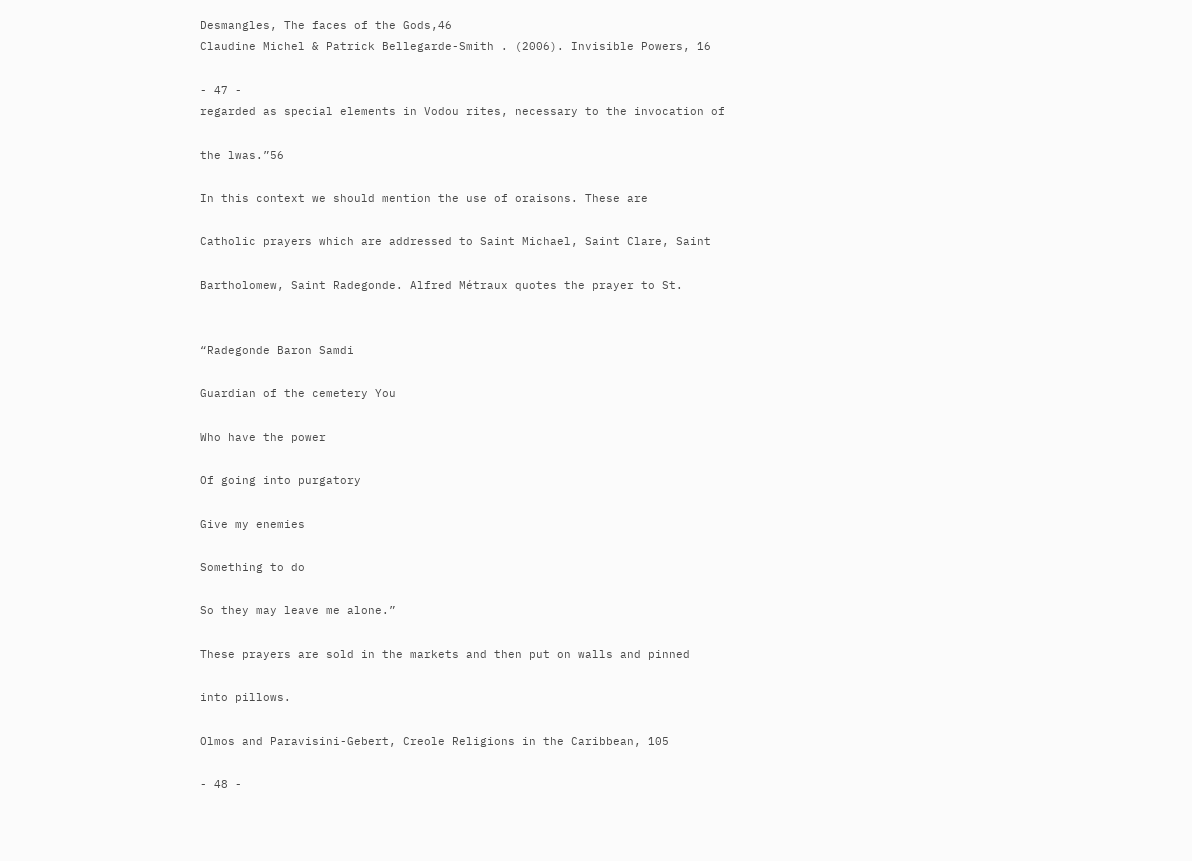Desmangles, The faces of the Gods,46
Claudine Michel & Patrick Bellegarde-Smith . (2006). Invisible Powers, 16

- 47 -
regarded as special elements in Vodou rites, necessary to the invocation of

the lwas.”56

In this context we should mention the use of oraisons. These are

Catholic prayers which are addressed to Saint Michael, Saint Clare, Saint

Bartholomew, Saint Radegonde. Alfred Métraux quotes the prayer to St.


“Radegonde Baron Samdi

Guardian of the cemetery You

Who have the power

Of going into purgatory

Give my enemies

Something to do

So they may leave me alone.”

These prayers are sold in the markets and then put on walls and pinned

into pillows.

Olmos and Paravisini-Gebert, Creole Religions in the Caribbean, 105

- 48 -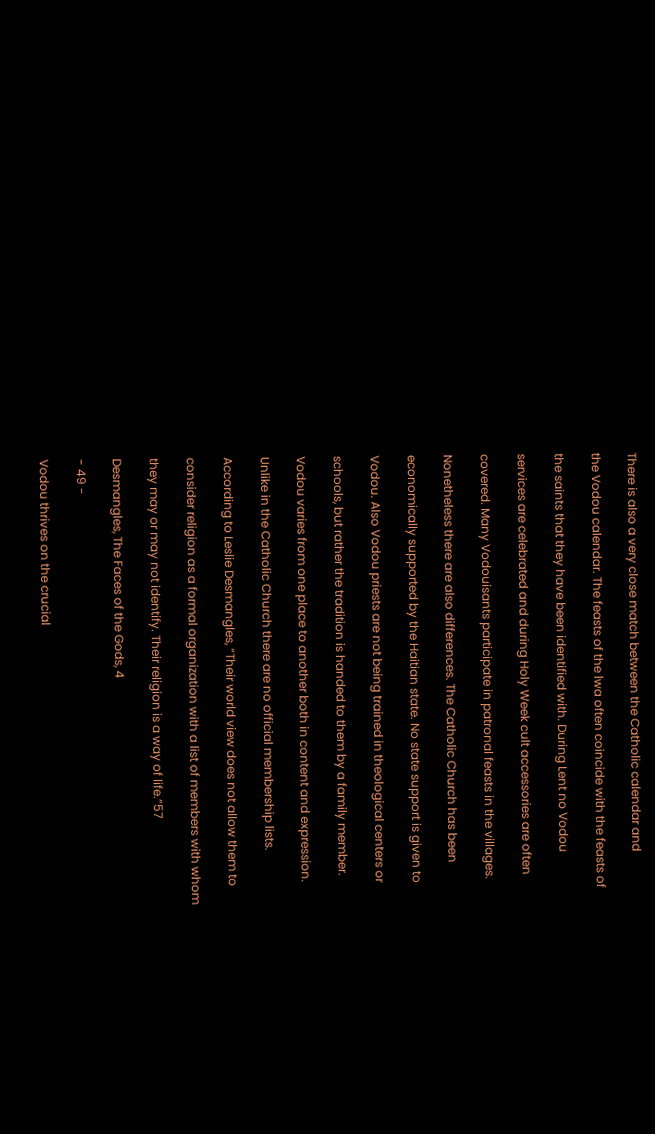There is also a very close match between the Catholic calendar and

the Vodou calendar. The feasts of the lwa often coincide with the feasts of

the saints that they have been identified with. During Lent no Vodou

services are celebrated and during Holy Week cult accessories are often

covered. Many Vodouisants participate in patronal feasts in the villages.

Nonetheless there are also differences. The Catholic Church has been

economically supported by the Haitian state. No state support is given to

Vodou. Also Vodou priests are not being trained in theological centers or

schools, but rather the tradition is handed to them by a family member.

Vodou varies from one place to another both in content and expression.

Unlike in the Catholic Church there are no official membership lists.

According to Leslie Desmangles, “Their world view does not allow them to

consider religion as a formal organization with a list of members with whom

they may or may not identify. Their religion is a way of life.”57

Desmangles, The Faces of the Gods, 4

- 49 -

Vodou thrives on the crucial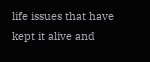life issues that have kept it alive and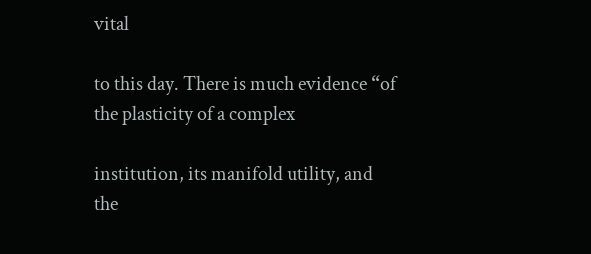vital

to this day. There is much evidence “of the plasticity of a complex

institution, its manifold utility, and the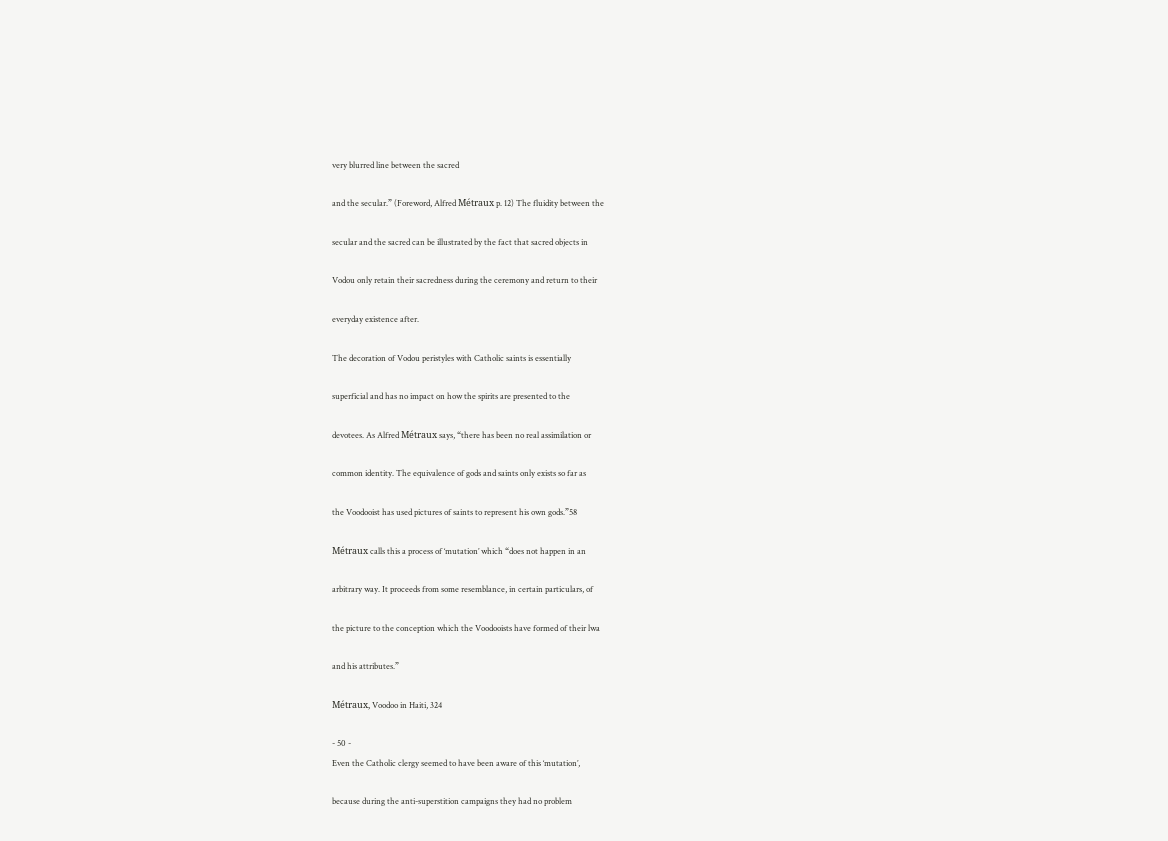very blurred line between the sacred

and the secular.” (Foreword, Alfred Métraux p. 12) The fluidity between the

secular and the sacred can be illustrated by the fact that sacred objects in

Vodou only retain their sacredness during the ceremony and return to their

everyday existence after.

The decoration of Vodou peristyles with Catholic saints is essentially

superficial and has no impact on how the spirits are presented to the

devotees. As Alfred Métraux says, “there has been no real assimilation or

common identity. The equivalence of gods and saints only exists so far as

the Voodooist has used pictures of saints to represent his own gods.”58

Métraux calls this a process of ‘mutation’ which “does not happen in an

arbitrary way. It proceeds from some resemblance, in certain particulars, of

the picture to the conception which the Voodooists have formed of their lwa

and his attributes.”

Métraux, Voodoo in Haiti, 324

- 50 -
Even the Catholic clergy seemed to have been aware of this ‘mutation’,

because during the anti-superstition campaigns they had no problem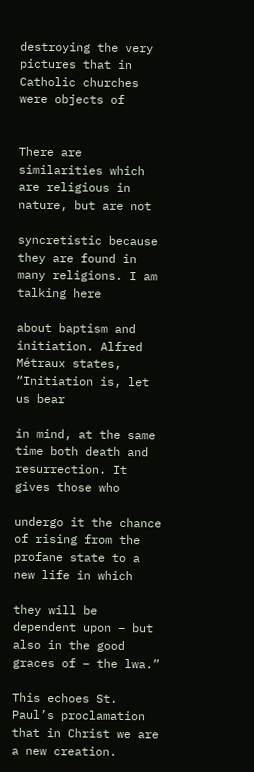destroying the very pictures that in Catholic churches were objects of


There are similarities which are religious in nature, but are not

syncretistic because they are found in many religions. I am talking here

about baptism and initiation. Alfred Métraux states, “Initiation is, let us bear

in mind, at the same time both death and resurrection. It gives those who

undergo it the chance of rising from the profane state to a new life in which

they will be dependent upon – but also in the good graces of – the lwa.”

This echoes St. Paul’s proclamation that in Christ we are a new creation.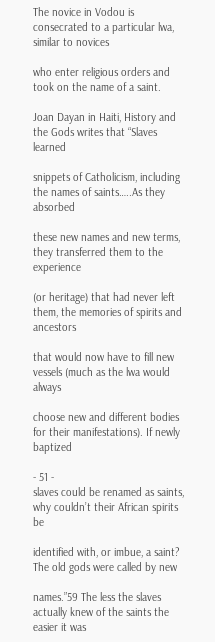The novice in Vodou is consecrated to a particular lwa, similar to novices

who enter religious orders and took on the name of a saint.

Joan Dayan in Haiti, History and the Gods writes that “Slaves learned

snippets of Catholicism, including the names of saints…..As they absorbed

these new names and new terms, they transferred them to the experience

(or heritage) that had never left them, the memories of spirits and ancestors

that would now have to fill new vessels (much as the lwa would always

choose new and different bodies for their manifestations). If newly baptized

- 51 -
slaves could be renamed as saints, why couldn’t their African spirits be

identified with, or imbue, a saint? The old gods were called by new

names.”59 The less the slaves actually knew of the saints the easier it was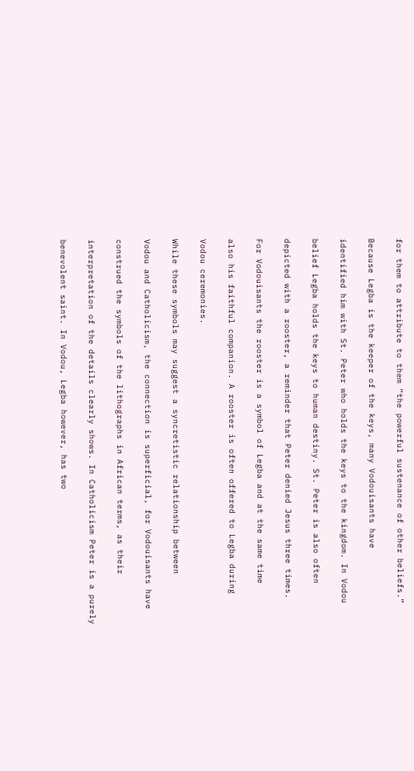for them to attribute to them “the powerful sustenance of other beliefs.”

Because Legba is the keeper of the keys, many Vodouisants have

identified him with St. Peter who holds the keys to the kingdom. In Vodou

belief Legba holds the keys to human destiny. St. Peter is also often

depicted with a rooster, a reminder that Peter denied Jesus three times.

For Vodouisants the rooster is a symbol of Legba and at the same time

also his faithful companion. A rooster is often offered to Legba during

Vodou ceremonies.

While these symbols may suggest a syncretistic relationship between

Vodou and Catholicism, the connection is superficial, for Vodouisants have

construed the symbols of the lithographs in African terms, as their

interpretation of the details clearly shows. In Catholicism Peter is a purely

benevolent saint. In Vodou, Legba however, has two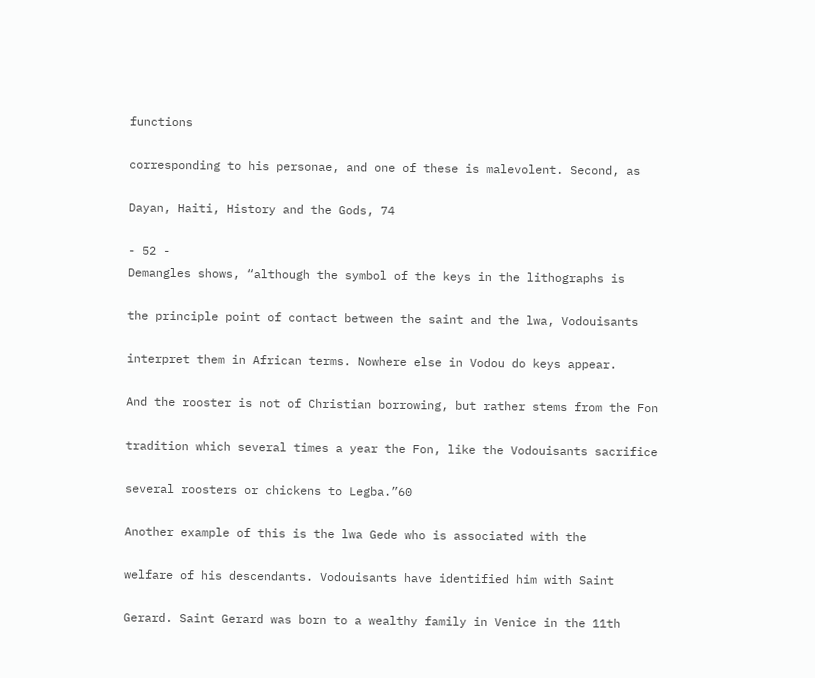functions

corresponding to his personae, and one of these is malevolent. Second, as

Dayan, Haiti, History and the Gods, 74

- 52 -
Demangles shows, “although the symbol of the keys in the lithographs is

the principle point of contact between the saint and the lwa, Vodouisants

interpret them in African terms. Nowhere else in Vodou do keys appear.

And the rooster is not of Christian borrowing, but rather stems from the Fon

tradition which several times a year the Fon, like the Vodouisants sacrifice

several roosters or chickens to Legba.”60

Another example of this is the lwa Gede who is associated with the

welfare of his descendants. Vodouisants have identified him with Saint

Gerard. Saint Gerard was born to a wealthy family in Venice in the 11th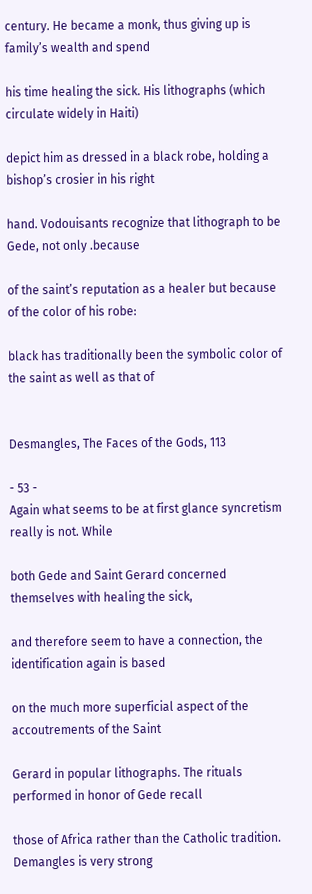century. He became a monk, thus giving up is family’s wealth and spend

his time healing the sick. His lithographs (which circulate widely in Haiti)

depict him as dressed in a black robe, holding a bishop’s crosier in his right

hand. Vodouisants recognize that lithograph to be Gede, not only .because

of the saint’s reputation as a healer but because of the color of his robe:

black has traditionally been the symbolic color of the saint as well as that of


Desmangles, The Faces of the Gods, 113

- 53 -
Again what seems to be at first glance syncretism really is not. While

both Gede and Saint Gerard concerned themselves with healing the sick,

and therefore seem to have a connection, the identification again is based

on the much more superficial aspect of the accoutrements of the Saint

Gerard in popular lithographs. The rituals performed in honor of Gede recall

those of Africa rather than the Catholic tradition. Demangles is very strong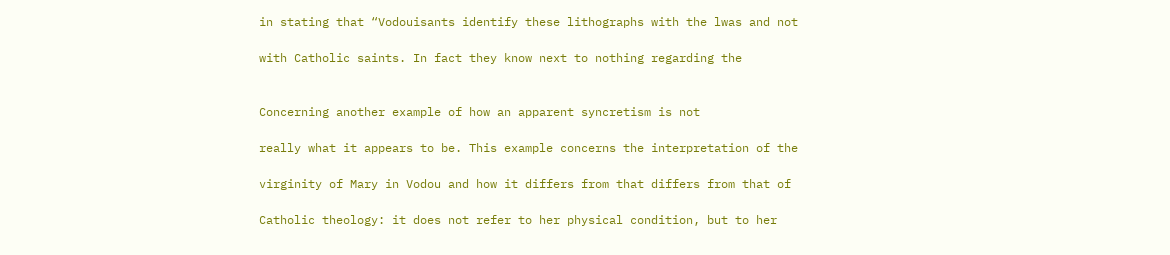in stating that “Vodouisants identify these lithographs with the lwas and not

with Catholic saints. In fact they know next to nothing regarding the


Concerning another example of how an apparent syncretism is not

really what it appears to be. This example concerns the interpretation of the

virginity of Mary in Vodou and how it differs from that differs from that of

Catholic theology: it does not refer to her physical condition, but to her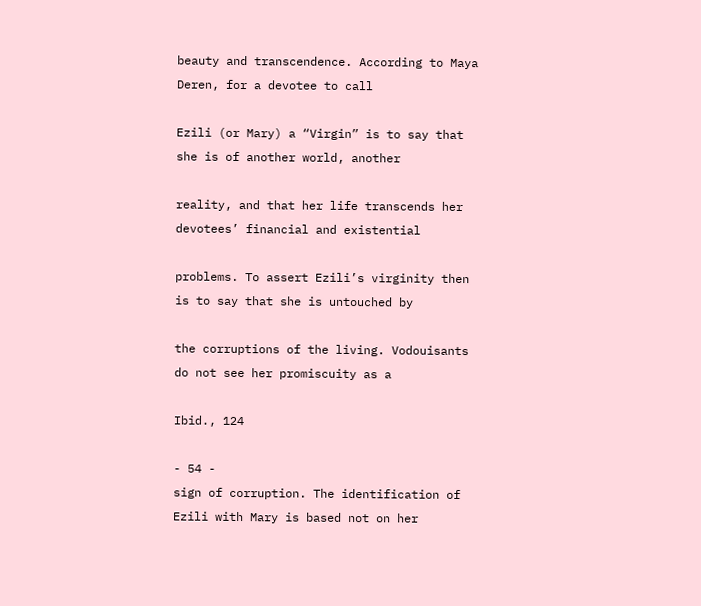beauty and transcendence. According to Maya Deren, for a devotee to call

Ezili (or Mary) a “Virgin” is to say that she is of another world, another

reality, and that her life transcends her devotees’ financial and existential

problems. To assert Ezili’s virginity then is to say that she is untouched by

the corruptions of the living. Vodouisants do not see her promiscuity as a

Ibid., 124

- 54 -
sign of corruption. The identification of Ezili with Mary is based not on her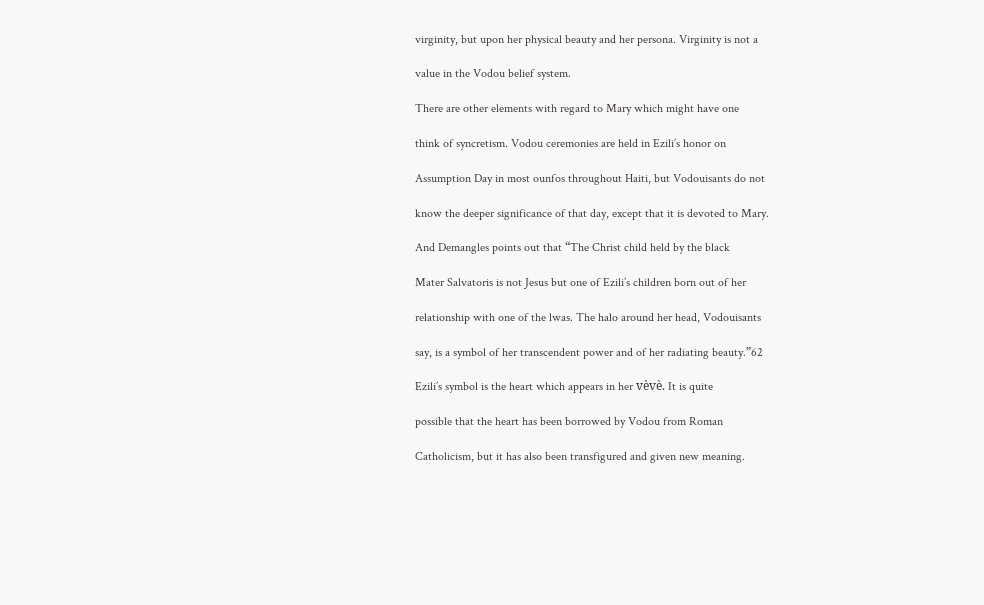virginity, but upon her physical beauty and her persona. Virginity is not a

value in the Vodou belief system.

There are other elements with regard to Mary which might have one

think of syncretism. Vodou ceremonies are held in Ezili’s honor on

Assumption Day in most ounfos throughout Haiti, but Vodouisants do not

know the deeper significance of that day, except that it is devoted to Mary.

And Demangles points out that “The Christ child held by the black

Mater Salvatoris is not Jesus but one of Ezili’s children born out of her

relationship with one of the lwas. The halo around her head, Vodouisants

say, is a symbol of her transcendent power and of her radiating beauty.”62

Ezili’s symbol is the heart which appears in her vèvè. It is quite

possible that the heart has been borrowed by Vodou from Roman

Catholicism, but it has also been transfigured and given new meaning.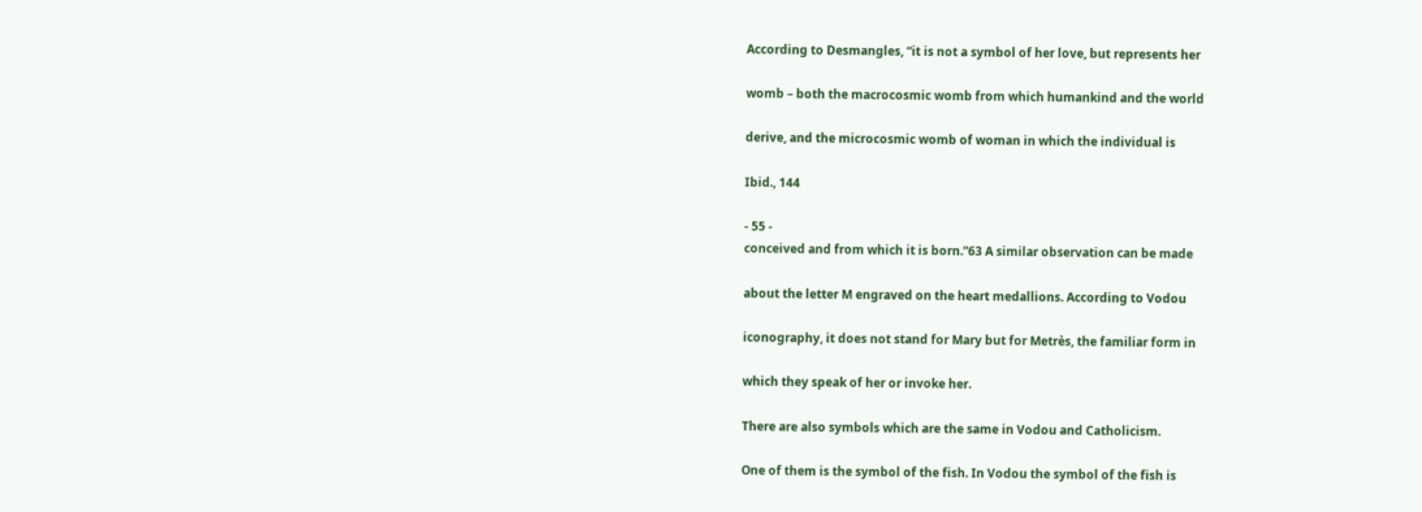According to Desmangles, “it is not a symbol of her love, but represents her

womb – both the macrocosmic womb from which humankind and the world

derive, and the microcosmic womb of woman in which the individual is

Ibid., 144

- 55 -
conceived and from which it is born.”63 A similar observation can be made

about the letter M engraved on the heart medallions. According to Vodou

iconography, it does not stand for Mary but for Metrès, the familiar form in

which they speak of her or invoke her.

There are also symbols which are the same in Vodou and Catholicism.

One of them is the symbol of the fish. In Vodou the symbol of the fish is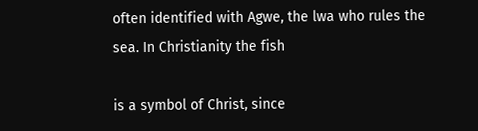often identified with Agwe, the lwa who rules the sea. In Christianity the fish

is a symbol of Christ, since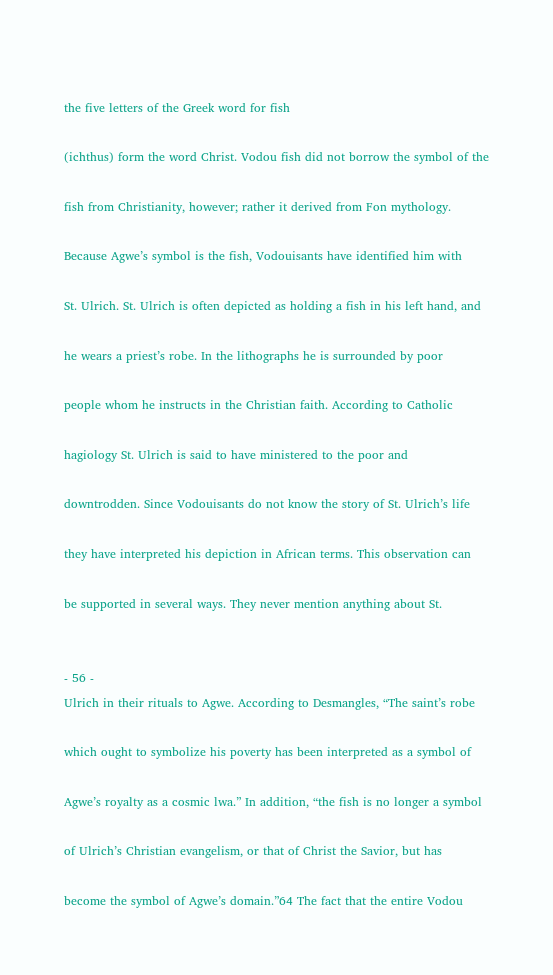the five letters of the Greek word for fish

(ichthus) form the word Christ. Vodou fish did not borrow the symbol of the

fish from Christianity, however; rather it derived from Fon mythology.

Because Agwe’s symbol is the fish, Vodouisants have identified him with

St. Ulrich. St. Ulrich is often depicted as holding a fish in his left hand, and

he wears a priest’s robe. In the lithographs he is surrounded by poor

people whom he instructs in the Christian faith. According to Catholic

hagiology St. Ulrich is said to have ministered to the poor and

downtrodden. Since Vodouisants do not know the story of St. Ulrich’s life

they have interpreted his depiction in African terms. This observation can

be supported in several ways. They never mention anything about St.


- 56 -
Ulrich in their rituals to Agwe. According to Desmangles, “The saint’s robe

which ought to symbolize his poverty has been interpreted as a symbol of

Agwe’s royalty as a cosmic lwa.” In addition, “the fish is no longer a symbol

of Ulrich’s Christian evangelism, or that of Christ the Savior, but has

become the symbol of Agwe’s domain.”64 The fact that the entire Vodou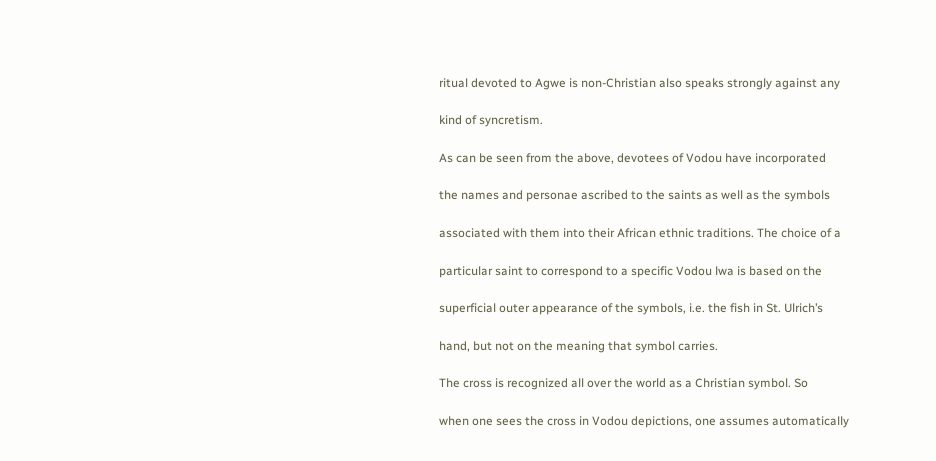ritual devoted to Agwe is non-Christian also speaks strongly against any

kind of syncretism.

As can be seen from the above, devotees of Vodou have incorporated

the names and personae ascribed to the saints as well as the symbols

associated with them into their African ethnic traditions. The choice of a

particular saint to correspond to a specific Vodou lwa is based on the

superficial outer appearance of the symbols, i.e. the fish in St. Ulrich’s

hand, but not on the meaning that symbol carries.

The cross is recognized all over the world as a Christian symbol. So

when one sees the cross in Vodou depictions, one assumes automatically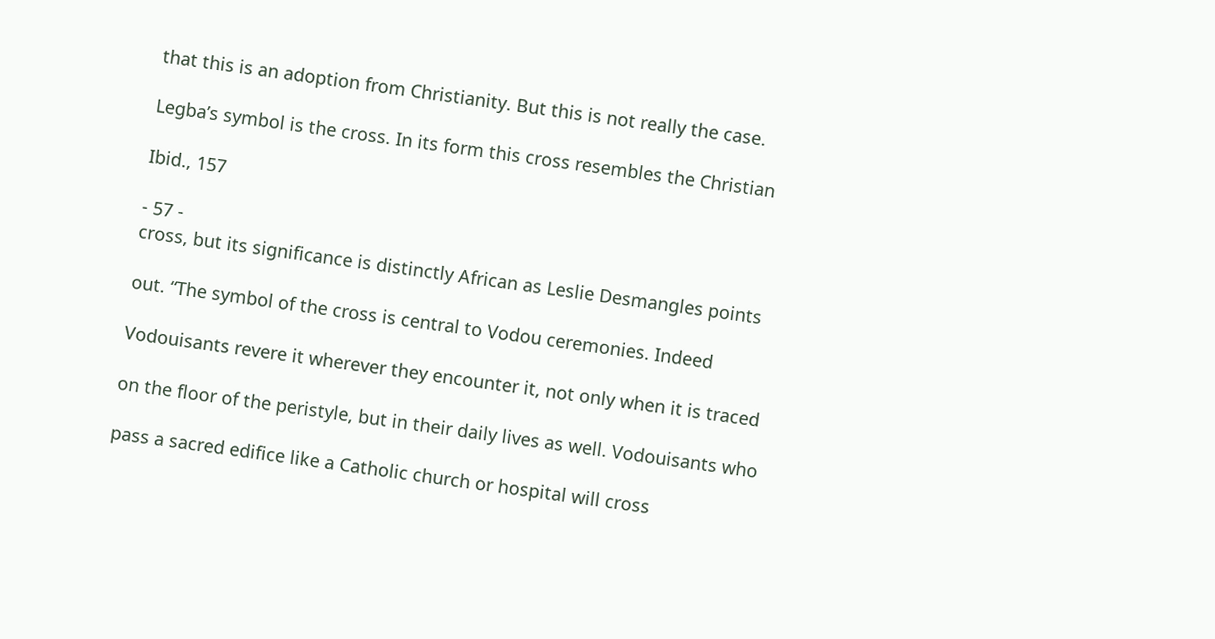that this is an adoption from Christianity. But this is not really the case.

Legba’s symbol is the cross. In its form this cross resembles the Christian

Ibid., 157

- 57 -
cross, but its significance is distinctly African as Leslie Desmangles points

out. “The symbol of the cross is central to Vodou ceremonies. Indeed

Vodouisants revere it wherever they encounter it, not only when it is traced

on the floor of the peristyle, but in their daily lives as well. Vodouisants who

pass a sacred edifice like a Catholic church or hospital will cross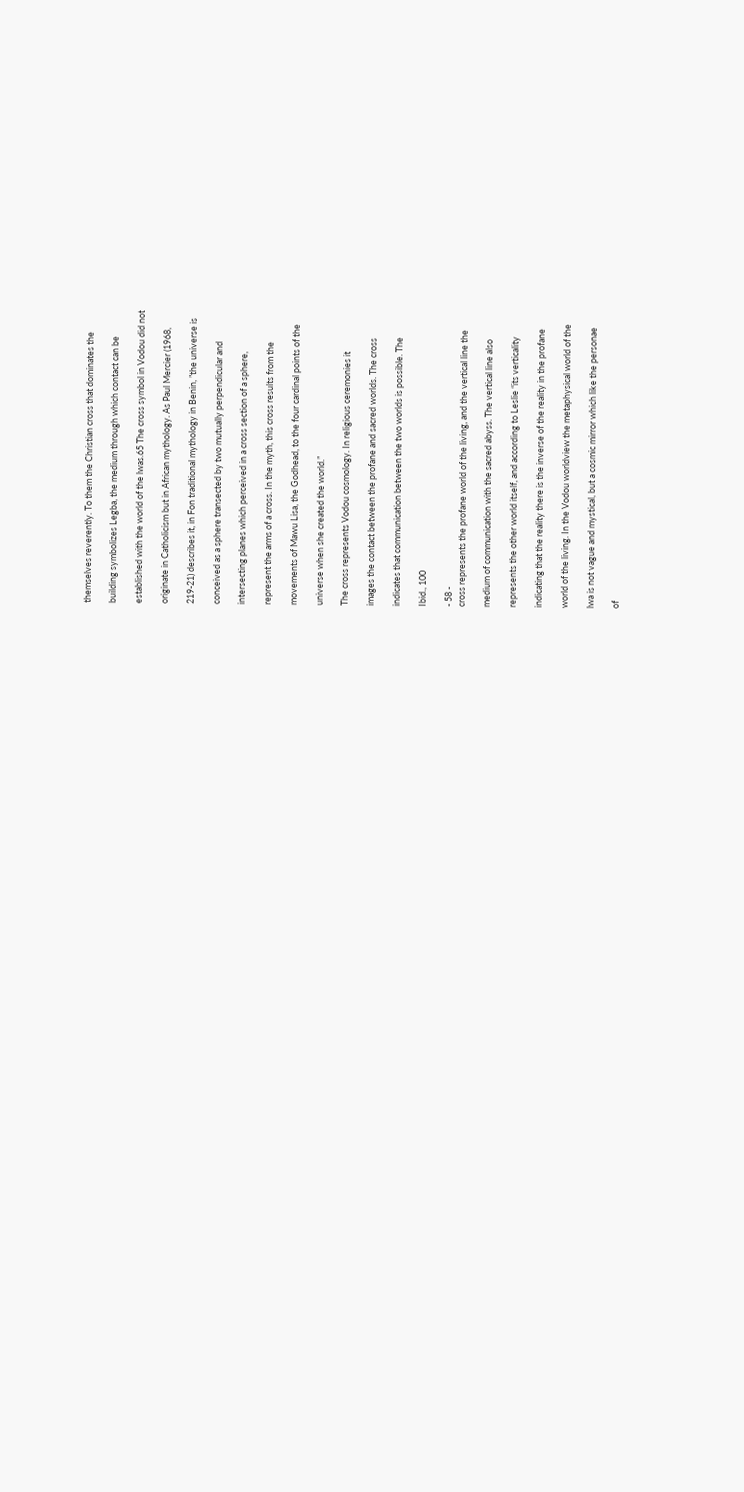themselves reverently. To them the Christian cross that dominates the

building symbolizes Legba, the medium through which contact can be

established with the world of the lwas.65 The cross symbol in Vodou did not

originate in Catholicism but in African mythology. As Paul Mercier (1968,

219-21) describes it, in Fon traditional mythology in Benin, ”the universe is

conceived as a sphere transected by two mutually perpendicular and

intersecting planes which perceived in a cross section of a sphere,

represent the arms of a cross. In the myth, this cross results from the

movements of Mawu Lisa, the Godhead, to the four cardinal points of the

universe when she created the world.”

The cross represents Vodou cosmology. In religious ceremonies it

images the contact between the profane and sacred worlds. The cross

indicates that communication between the two worlds is possible. The

Ibid., 100

- 58 -
cross represents the profane world of the living, and the vertical line the

medium of communication with the sacred abyss. The vertical line also

represents the other world itself, and according to Leslie “its verticality

indicating that the reality there is the inverse of the reality in the profane

world of the living. In the Vodou worldview the metaphysical world of the

lwa is not vague and mystical, but a cosmic mirror which like the personae

of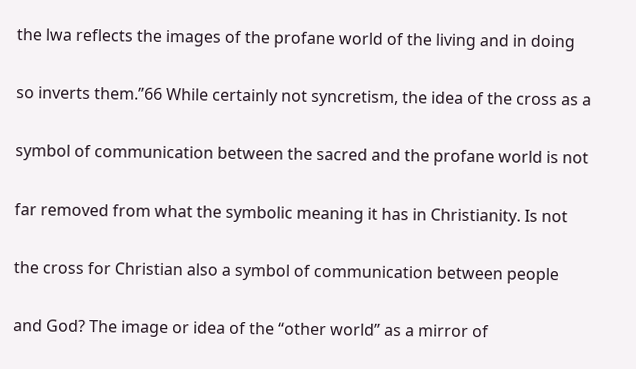the lwa reflects the images of the profane world of the living and in doing

so inverts them.”66 While certainly not syncretism, the idea of the cross as a

symbol of communication between the sacred and the profane world is not

far removed from what the symbolic meaning it has in Christianity. Is not

the cross for Christian also a symbol of communication between people

and God? The image or idea of the “other world” as a mirror of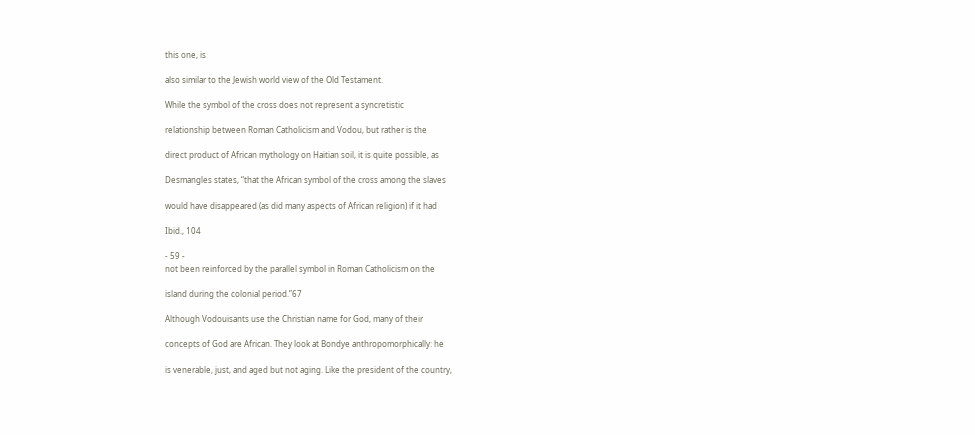this one, is

also similar to the Jewish world view of the Old Testament.

While the symbol of the cross does not represent a syncretistic

relationship between Roman Catholicism and Vodou, but rather is the

direct product of African mythology on Haitian soil, it is quite possible, as

Desmangles states, “that the African symbol of the cross among the slaves

would have disappeared (as did many aspects of African religion) if it had

Ibid., 104

- 59 -
not been reinforced by the parallel symbol in Roman Catholicism on the

island during the colonial period.”67

Although Vodouisants use the Christian name for God, many of their

concepts of God are African. They look at Bondye anthropomorphically: he

is venerable, just, and aged but not aging. Like the president of the country,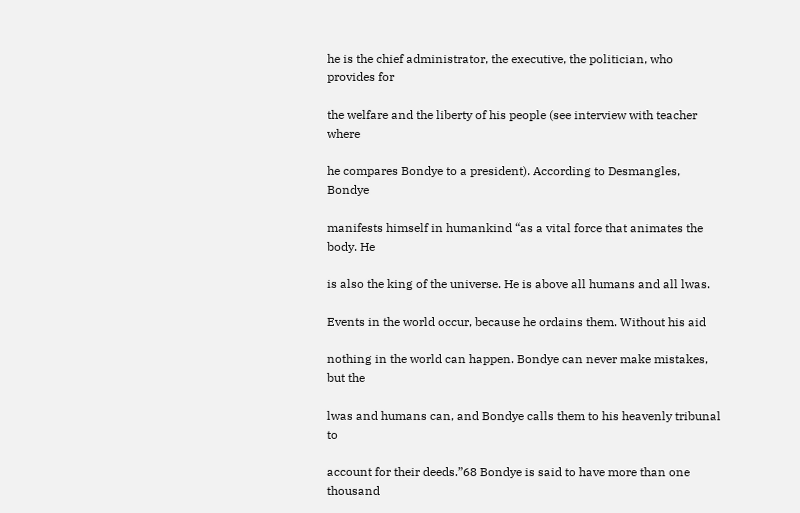he is the chief administrator, the executive, the politician, who provides for

the welfare and the liberty of his people (see interview with teacher where

he compares Bondye to a president). According to Desmangles, Bondye

manifests himself in humankind “as a vital force that animates the body. He

is also the king of the universe. He is above all humans and all lwas.

Events in the world occur, because he ordains them. Without his aid

nothing in the world can happen. Bondye can never make mistakes, but the

lwas and humans can, and Bondye calls them to his heavenly tribunal to

account for their deeds.”68 Bondye is said to have more than one thousand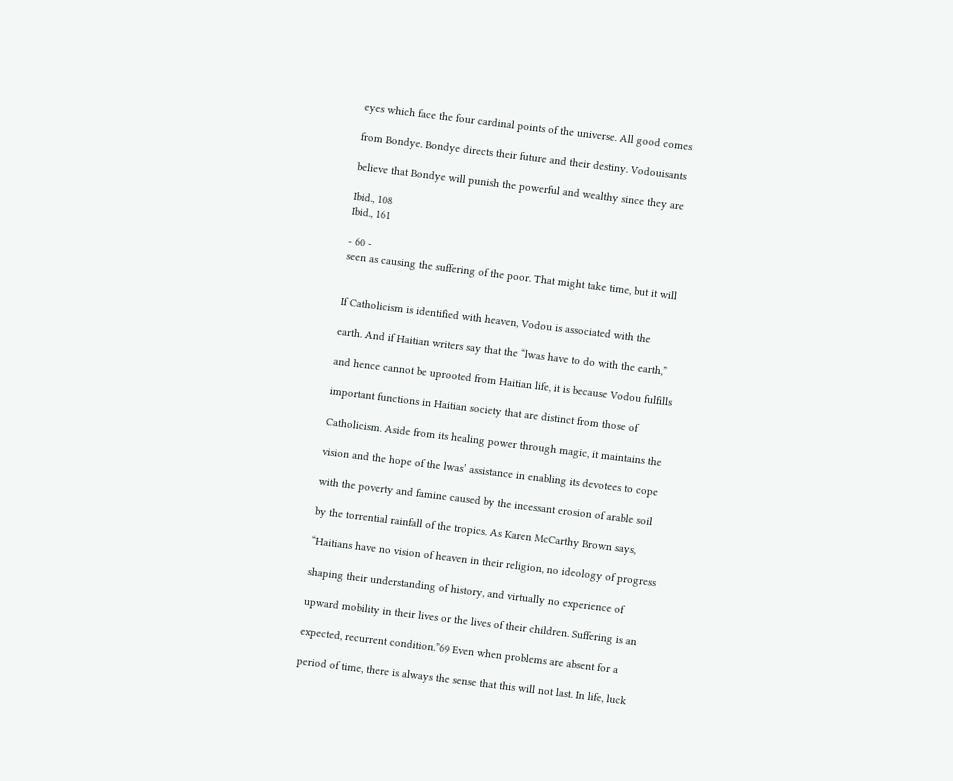eyes which face the four cardinal points of the universe. All good comes

from Bondye. Bondye directs their future and their destiny. Vodouisants

believe that Bondye will punish the powerful and wealthy since they are

Ibid., 108
Ibid., 161

- 60 -
seen as causing the suffering of the poor. That might take time, but it will


If Catholicism is identified with heaven, Vodou is associated with the

earth. And if Haitian writers say that the “lwas have to do with the earth,”

and hence cannot be uprooted from Haitian life, it is because Vodou fulfills

important functions in Haitian society that are distinct from those of

Catholicism. Aside from its healing power through magic, it maintains the

vision and the hope of the lwas’ assistance in enabling its devotees to cope

with the poverty and famine caused by the incessant erosion of arable soil

by the torrential rainfall of the tropics. As Karen McCarthy Brown says,

“Haitians have no vision of heaven in their religion, no ideology of progress

shaping their understanding of history, and virtually no experience of

upward mobility in their lives or the lives of their children. Suffering is an

expected, recurrent condition.”69 Even when problems are absent for a

period of time, there is always the sense that this will not last. In life, luck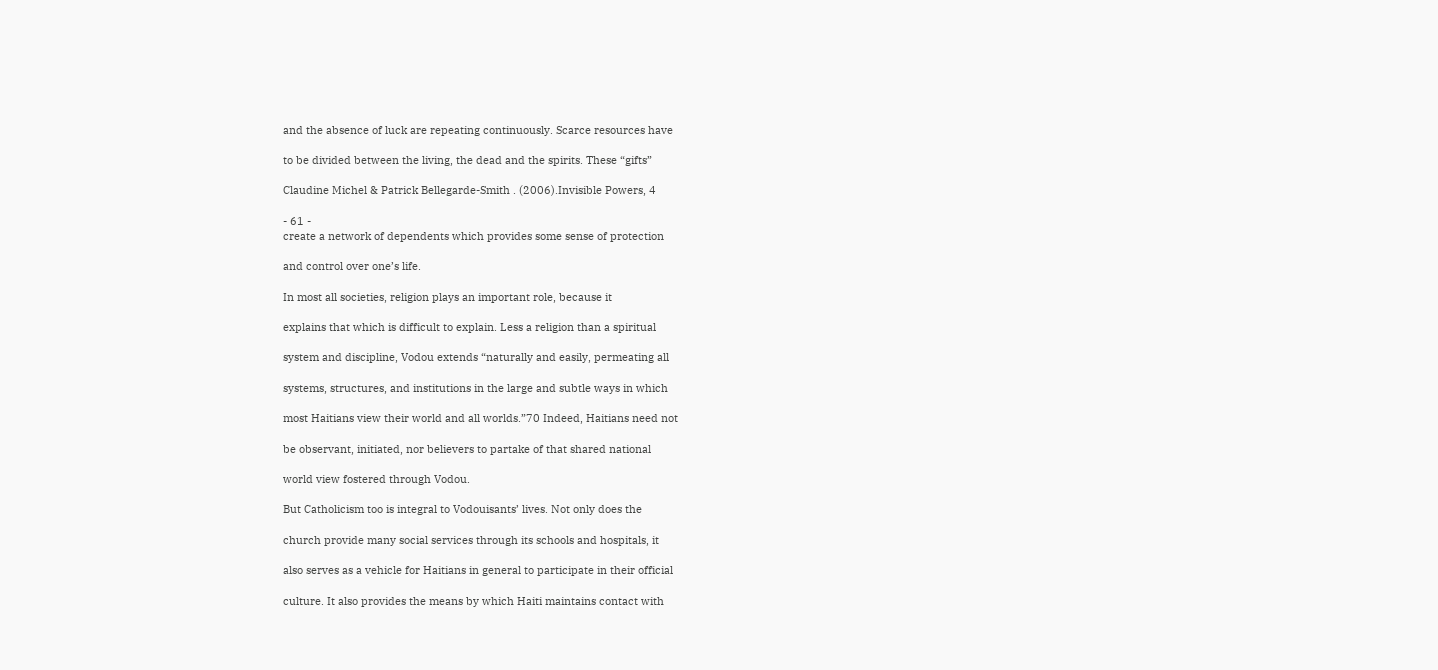and the absence of luck are repeating continuously. Scarce resources have

to be divided between the living, the dead and the spirits. These “gifts”

Claudine Michel & Patrick Bellegarde-Smith . (2006).Invisible Powers, 4

- 61 -
create a network of dependents which provides some sense of protection

and control over one’s life.

In most all societies, religion plays an important role, because it

explains that which is difficult to explain. Less a religion than a spiritual

system and discipline, Vodou extends “naturally and easily, permeating all

systems, structures, and institutions in the large and subtle ways in which

most Haitians view their world and all worlds.”70 Indeed, Haitians need not

be observant, initiated, nor believers to partake of that shared national

world view fostered through Vodou.

But Catholicism too is integral to Vodouisants’ lives. Not only does the

church provide many social services through its schools and hospitals, it

also serves as a vehicle for Haitians in general to participate in their official

culture. It also provides the means by which Haiti maintains contact with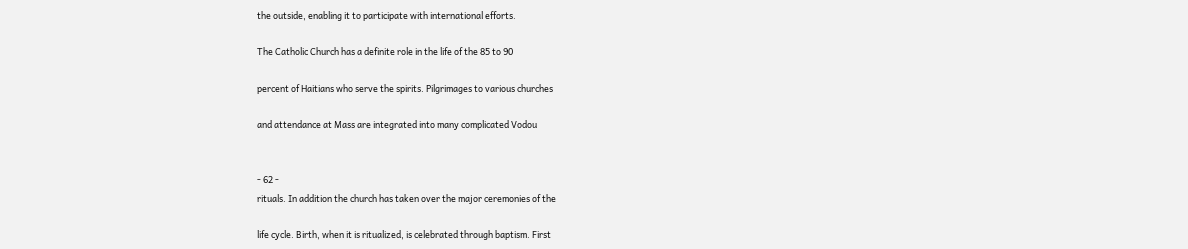the outside, enabling it to participate with international efforts.

The Catholic Church has a definite role in the life of the 85 to 90

percent of Haitians who serve the spirits. Pilgrimages to various churches

and attendance at Mass are integrated into many complicated Vodou


- 62 -
rituals. In addition the church has taken over the major ceremonies of the

life cycle. Birth, when it is ritualized, is celebrated through baptism. First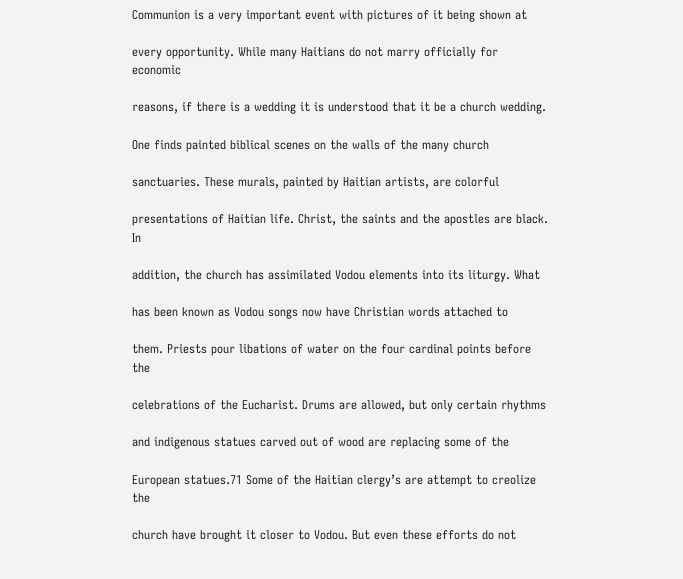Communion is a very important event with pictures of it being shown at

every opportunity. While many Haitians do not marry officially for economic

reasons, if there is a wedding it is understood that it be a church wedding.

One finds painted biblical scenes on the walls of the many church

sanctuaries. These murals, painted by Haitian artists, are colorful

presentations of Haitian life. Christ, the saints and the apostles are black. In

addition, the church has assimilated Vodou elements into its liturgy. What

has been known as Vodou songs now have Christian words attached to

them. Priests pour libations of water on the four cardinal points before the

celebrations of the Eucharist. Drums are allowed, but only certain rhythms

and indigenous statues carved out of wood are replacing some of the

European statues.71 Some of the Haitian clergy’s are attempt to creolize the

church have brought it closer to Vodou. But even these efforts do not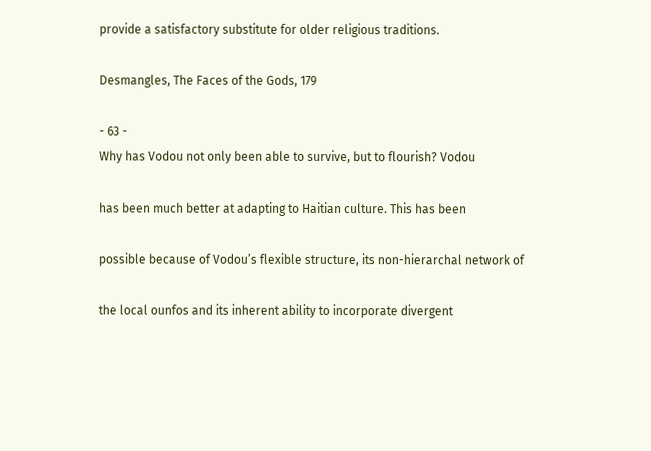provide a satisfactory substitute for older religious traditions.

Desmangles, The Faces of the Gods, 179

- 63 -
Why has Vodou not only been able to survive, but to flourish? Vodou

has been much better at adapting to Haitian culture. This has been

possible because of Vodou’s flexible structure, its non-hierarchal network of

the local ounfos and its inherent ability to incorporate divergent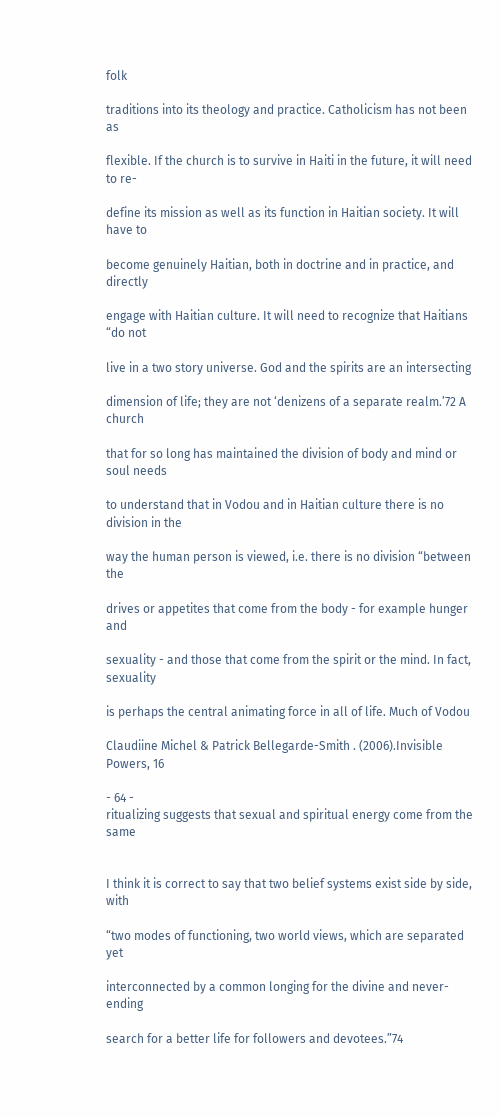folk

traditions into its theology and practice. Catholicism has not been as

flexible. If the church is to survive in Haiti in the future, it will need to re-

define its mission as well as its function in Haitian society. It will have to

become genuinely Haitian, both in doctrine and in practice, and directly

engage with Haitian culture. It will need to recognize that Haitians “do not

live in a two story universe. God and the spirits are an intersecting

dimension of life; they are not ‘denizens of a separate realm.’72 A church

that for so long has maintained the division of body and mind or soul needs

to understand that in Vodou and in Haitian culture there is no division in the

way the human person is viewed, i.e. there is no division “between the

drives or appetites that come from the body - for example hunger and

sexuality - and those that come from the spirit or the mind. In fact, sexuality

is perhaps the central animating force in all of life. Much of Vodou

Claudiine Michel & Patrick Bellegarde-Smith . (2006).Invisible Powers, 16

- 64 -
ritualizing suggests that sexual and spiritual energy come from the same


I think it is correct to say that two belief systems exist side by side, with

“two modes of functioning, two world views, which are separated yet

interconnected by a common longing for the divine and never-ending

search for a better life for followers and devotees.”74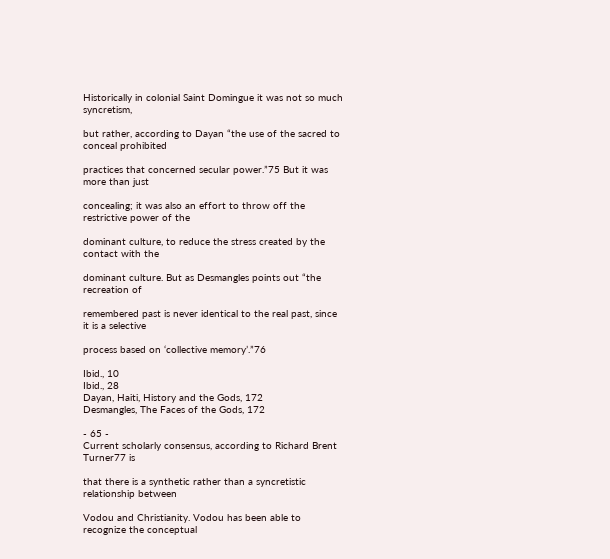Historically in colonial Saint Domingue it was not so much syncretism,

but rather, according to Dayan “the use of the sacred to conceal prohibited

practices that concerned secular power.”75 But it was more than just

concealing; it was also an effort to throw off the restrictive power of the

dominant culture, to reduce the stress created by the contact with the

dominant culture. But as Desmangles points out “the recreation of

remembered past is never identical to the real past, since it is a selective

process based on ‘collective memory’.”76

Ibid., 10
Ibid., 28
Dayan, Haiti, History and the Gods, 172
Desmangles, The Faces of the Gods, 172

- 65 -
Current scholarly consensus, according to Richard Brent Turner77 is

that there is a synthetic rather than a syncretistic relationship between

Vodou and Christianity. Vodou has been able to recognize the conceptual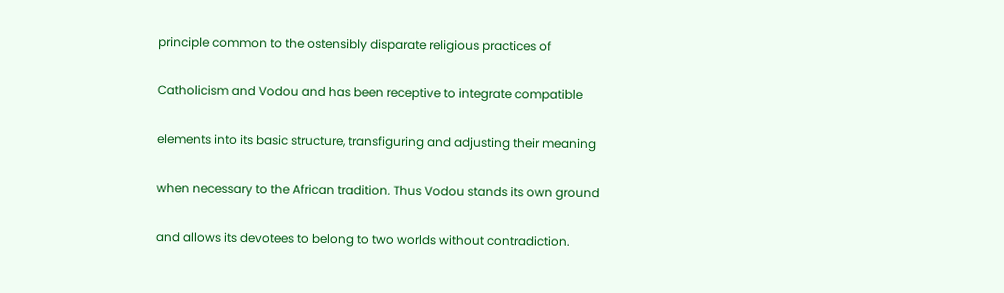principle common to the ostensibly disparate religious practices of

Catholicism and Vodou and has been receptive to integrate compatible

elements into its basic structure, transfiguring and adjusting their meaning

when necessary to the African tradition. Thus Vodou stands its own ground

and allows its devotees to belong to two worlds without contradiction.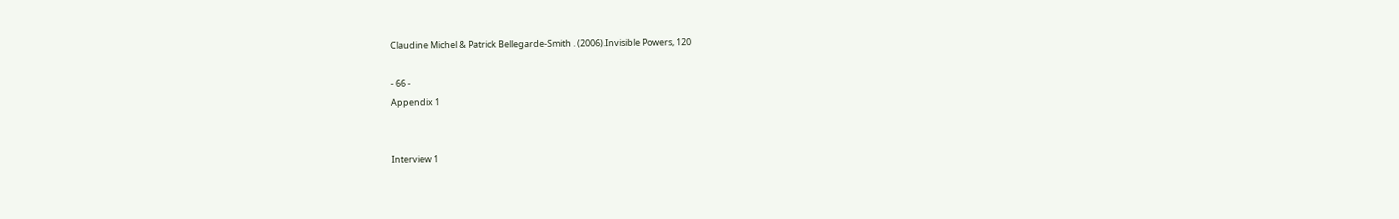Claudine Michel & Patrick Bellegarde-Smith . (2006).Invisible Powers, 120

- 66 -
Appendix 1


Interview 1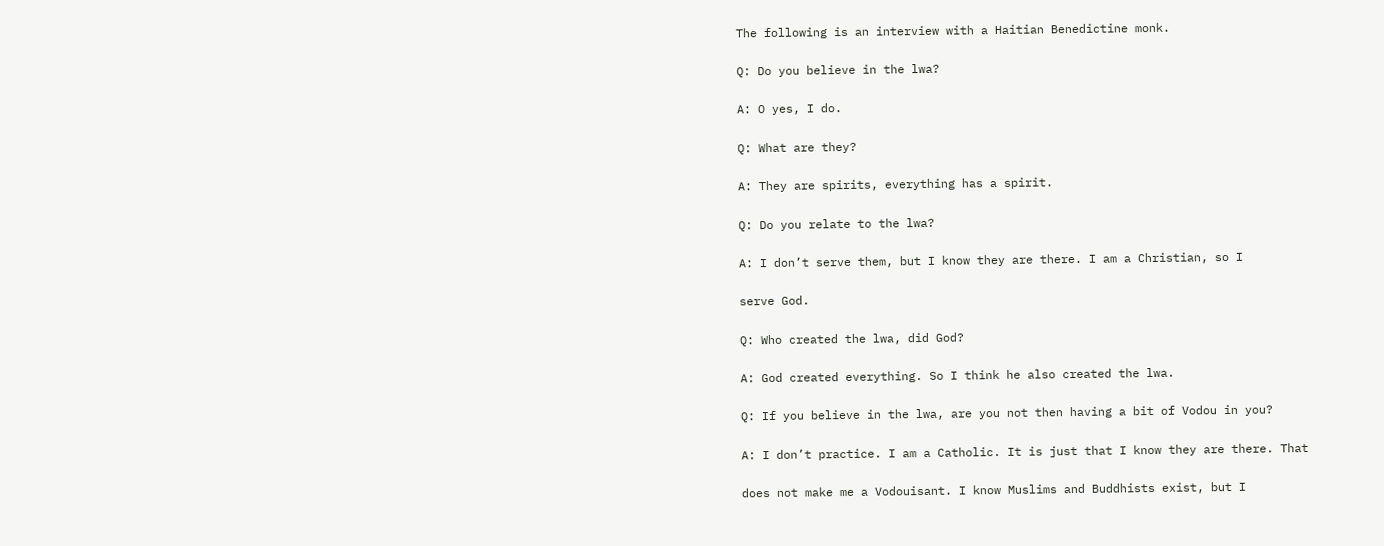The following is an interview with a Haitian Benedictine monk.

Q: Do you believe in the lwa?

A: O yes, I do.

Q: What are they?

A: They are spirits, everything has a spirit.

Q: Do you relate to the lwa?

A: I don’t serve them, but I know they are there. I am a Christian, so I

serve God.

Q: Who created the lwa, did God?

A: God created everything. So I think he also created the lwa.

Q: If you believe in the lwa, are you not then having a bit of Vodou in you?

A: I don’t practice. I am a Catholic. It is just that I know they are there. That

does not make me a Vodouisant. I know Muslims and Buddhists exist, but I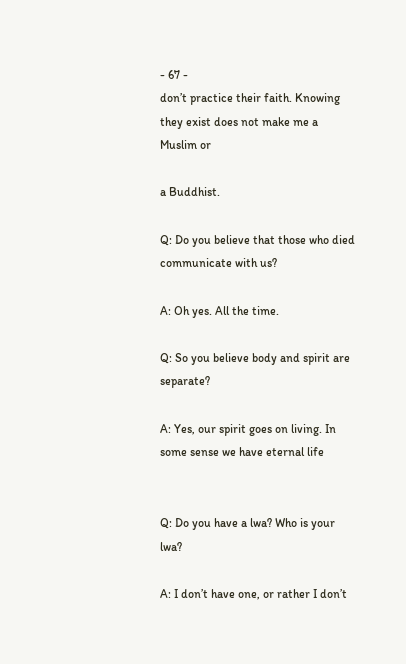- 67 -
don’t practice their faith. Knowing they exist does not make me a Muslim or

a Buddhist.

Q: Do you believe that those who died communicate with us?

A: Oh yes. All the time.

Q: So you believe body and spirit are separate?

A: Yes, our spirit goes on living. In some sense we have eternal life


Q: Do you have a lwa? Who is your lwa?

A: I don’t have one, or rather I don’t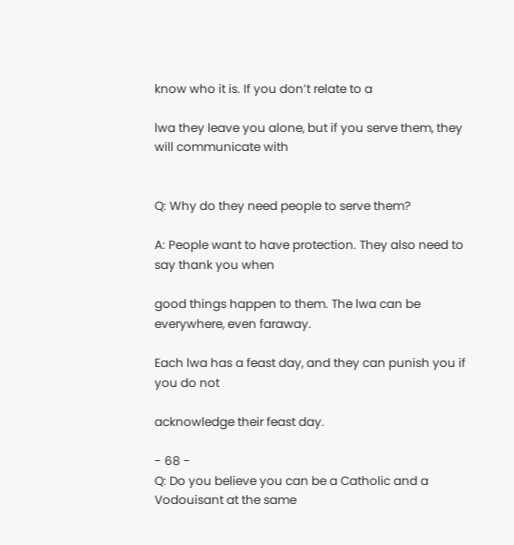know who it is. If you don’t relate to a

lwa they leave you alone, but if you serve them, they will communicate with


Q: Why do they need people to serve them?

A: People want to have protection. They also need to say thank you when

good things happen to them. The lwa can be everywhere, even faraway.

Each lwa has a feast day, and they can punish you if you do not

acknowledge their feast day.

- 68 -
Q: Do you believe you can be a Catholic and a Vodouisant at the same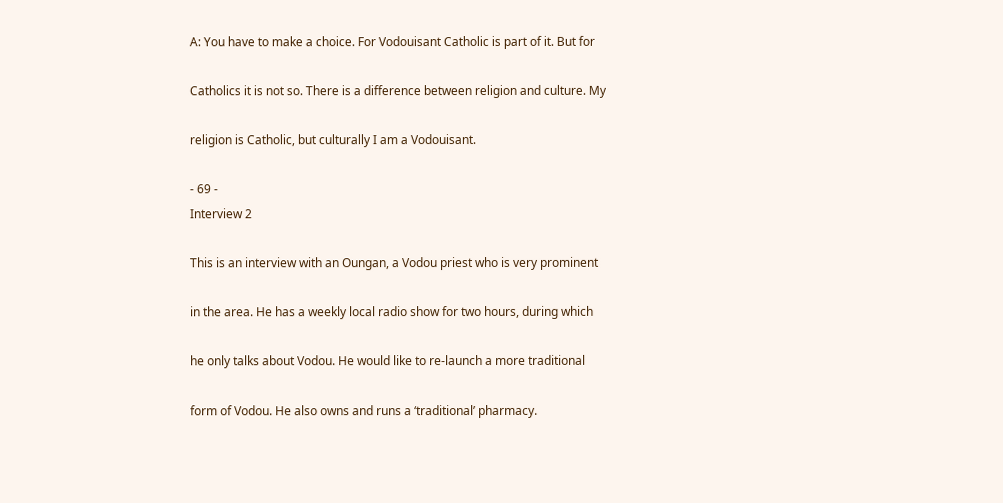A: You have to make a choice. For Vodouisant Catholic is part of it. But for

Catholics it is not so. There is a difference between religion and culture. My

religion is Catholic, but culturally I am a Vodouisant.

- 69 -
Interview 2

This is an interview with an Oungan, a Vodou priest who is very prominent

in the area. He has a weekly local radio show for two hours, during which

he only talks about Vodou. He would like to re-launch a more traditional

form of Vodou. He also owns and runs a ‘traditional’ pharmacy.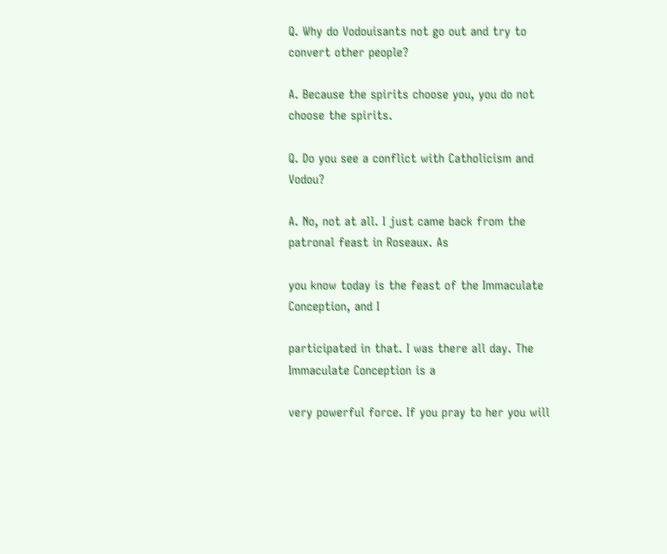Q. Why do Vodouisants not go out and try to convert other people?

A. Because the spirits choose you, you do not choose the spirits.

Q. Do you see a conflict with Catholicism and Vodou?

A. No, not at all. I just came back from the patronal feast in Roseaux. As

you know today is the feast of the Immaculate Conception, and I

participated in that. I was there all day. The Immaculate Conception is a

very powerful force. If you pray to her you will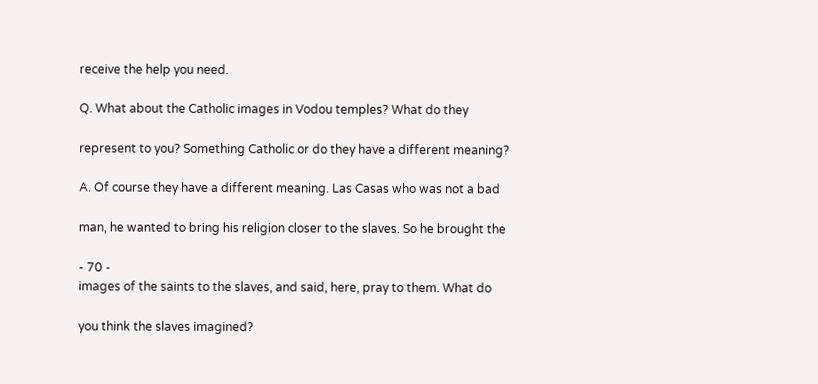receive the help you need.

Q. What about the Catholic images in Vodou temples? What do they

represent to you? Something Catholic or do they have a different meaning?

A. Of course they have a different meaning. Las Casas who was not a bad

man, he wanted to bring his religion closer to the slaves. So he brought the

- 70 -
images of the saints to the slaves, and said, here, pray to them. What do

you think the slaves imagined?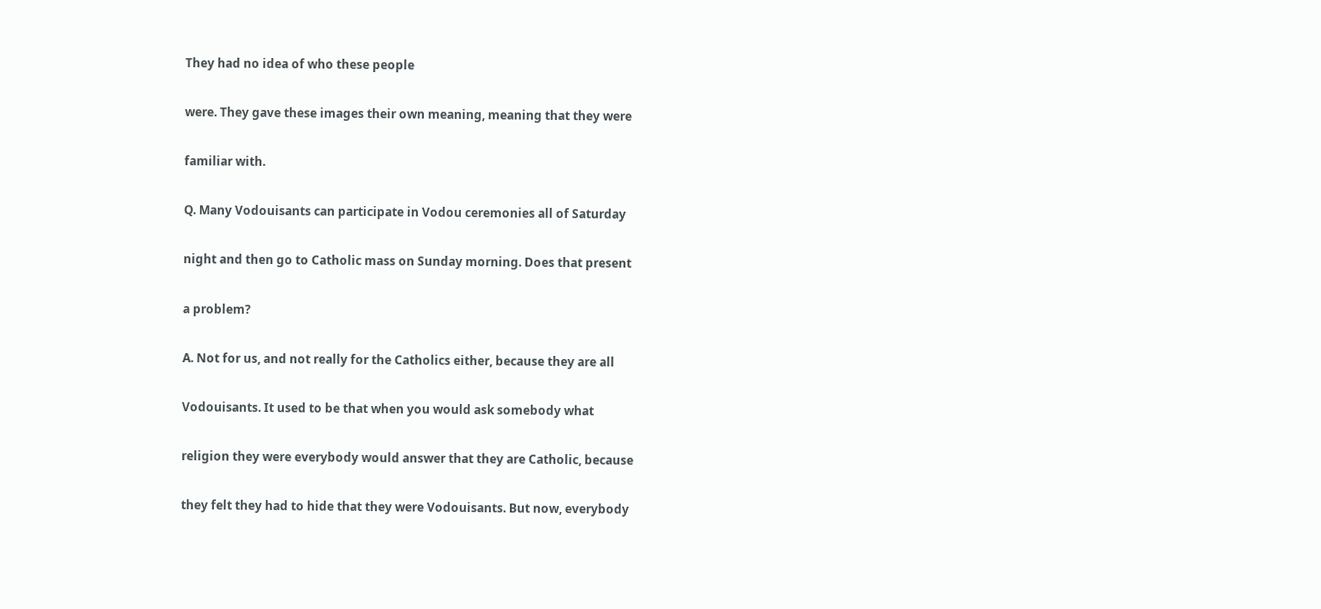They had no idea of who these people

were. They gave these images their own meaning, meaning that they were

familiar with.

Q. Many Vodouisants can participate in Vodou ceremonies all of Saturday

night and then go to Catholic mass on Sunday morning. Does that present

a problem?

A. Not for us, and not really for the Catholics either, because they are all

Vodouisants. It used to be that when you would ask somebody what

religion they were everybody would answer that they are Catholic, because

they felt they had to hide that they were Vodouisants. But now, everybody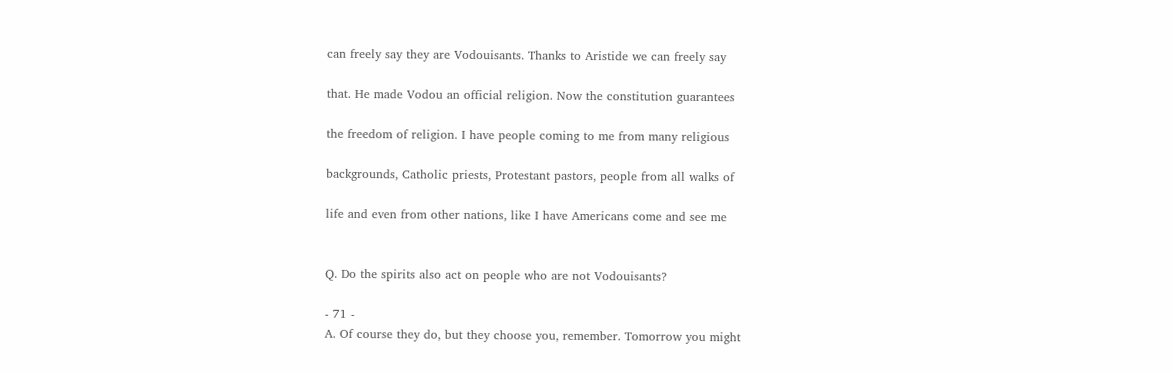can freely say they are Vodouisants. Thanks to Aristide we can freely say

that. He made Vodou an official religion. Now the constitution guarantees

the freedom of religion. I have people coming to me from many religious

backgrounds, Catholic priests, Protestant pastors, people from all walks of

life and even from other nations, like I have Americans come and see me


Q. Do the spirits also act on people who are not Vodouisants?

- 71 -
A. Of course they do, but they choose you, remember. Tomorrow you might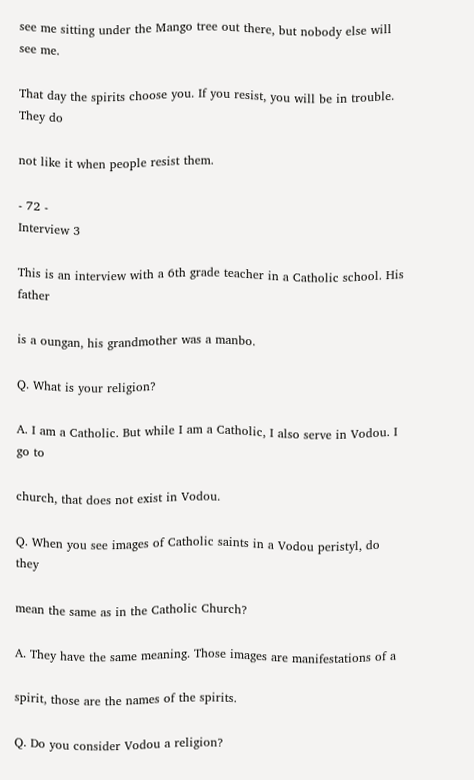see me sitting under the Mango tree out there, but nobody else will see me.

That day the spirits choose you. If you resist, you will be in trouble. They do

not like it when people resist them.

- 72 -
Interview 3

This is an interview with a 6th grade teacher in a Catholic school. His father

is a oungan, his grandmother was a manbo.

Q. What is your religion?

A. I am a Catholic. But while I am a Catholic, I also serve in Vodou. I go to

church, that does not exist in Vodou.

Q. When you see images of Catholic saints in a Vodou peristyl, do they

mean the same as in the Catholic Church?

A. They have the same meaning. Those images are manifestations of a

spirit, those are the names of the spirits.

Q. Do you consider Vodou a religion?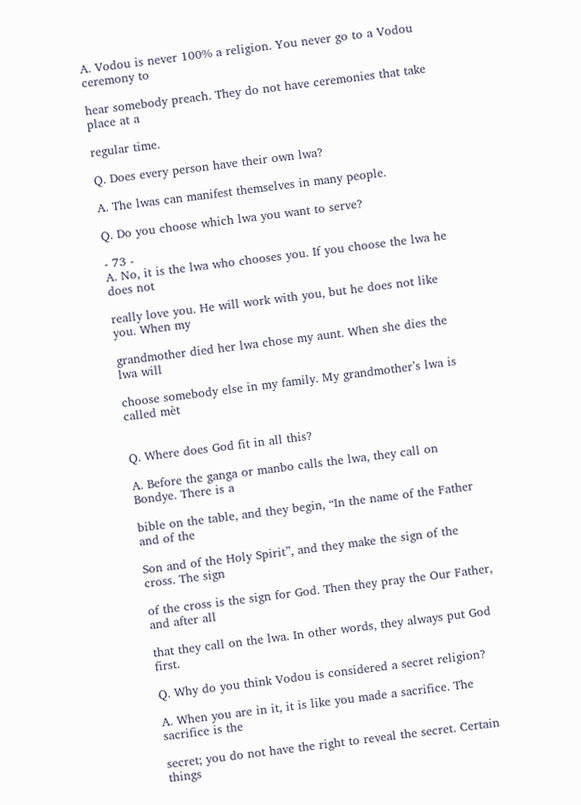A. Vodou is never 100% a religion. You never go to a Vodou ceremony to

hear somebody preach. They do not have ceremonies that take place at a

regular time.

Q. Does every person have their own lwa?

A. The lwas can manifest themselves in many people.

Q. Do you choose which lwa you want to serve?

- 73 -
A. No, it is the lwa who chooses you. If you choose the lwa he does not

really love you. He will work with you, but he does not like you. When my

grandmother died her lwa chose my aunt. When she dies the lwa will

choose somebody else in my family. My grandmother’s lwa is called mèt


Q. Where does God fit in all this?

A. Before the ganga or manbo calls the lwa, they call on Bondye. There is a

bible on the table, and they begin, “In the name of the Father and of the

Son and of the Holy Spirit”, and they make the sign of the cross. The sign

of the cross is the sign for God. Then they pray the Our Father, and after all

that they call on the lwa. In other words, they always put God first.

Q. Why do you think Vodou is considered a secret religion?

A. When you are in it, it is like you made a sacrifice. The sacrifice is the

secret; you do not have the right to reveal the secret. Certain things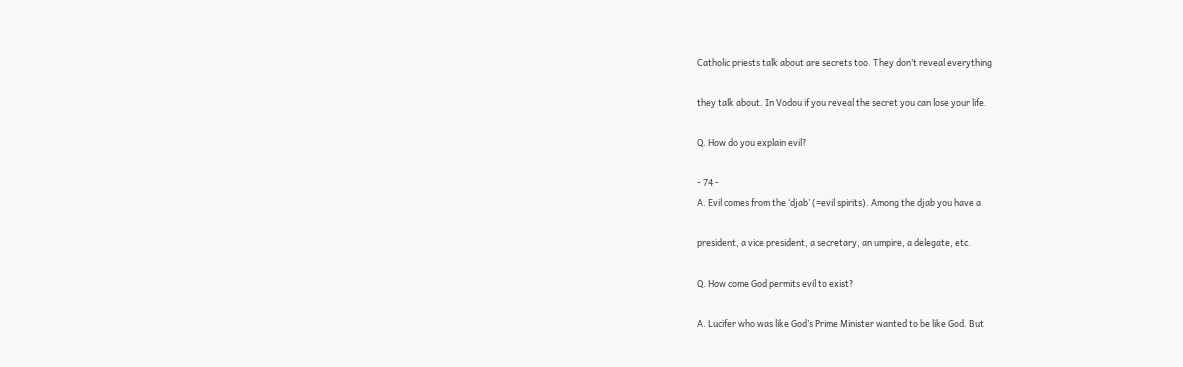Catholic priests talk about are secrets too. They don’t reveal everything

they talk about. In Vodou if you reveal the secret you can lose your life.

Q. How do you explain evil?

- 74 -
A. Evil comes from the ‘djab’ (=evil spirits). Among the djab you have a

president, a vice president, a secretary, an umpire, a delegate, etc.

Q. How come God permits evil to exist?

A. Lucifer who was like God’s Prime Minister wanted to be like God. But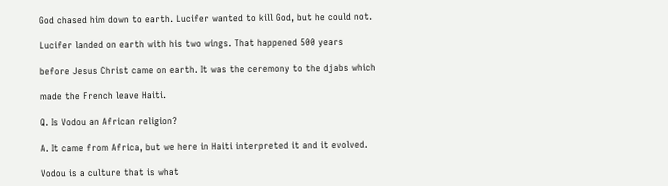God chased him down to earth. Lucifer wanted to kill God, but he could not.

Lucifer landed on earth with his two wings. That happened 500 years

before Jesus Christ came on earth. It was the ceremony to the djabs which

made the French leave Haiti.

Q. Is Vodou an African religion?

A. It came from Africa, but we here in Haiti interpreted it and it evolved.

Vodou is a culture that is what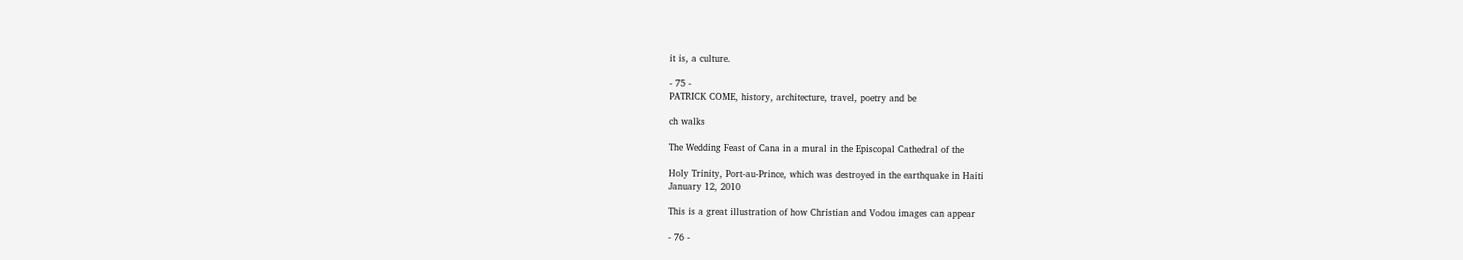it is, a culture.

- 75 -
PATRICK COME, history, architecture, travel, poetry and be

ch walks

The Wedding Feast of Cana in a mural in the Episcopal Cathedral of the

Holy Trinity, Port-au-Prince, which was destroyed in the earthquake in Haiti
January 12, 2010

This is a great illustration of how Christian and Vodou images can appear

- 76 -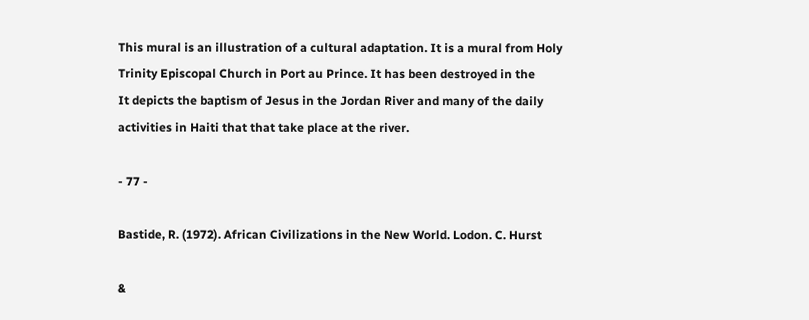This mural is an illustration of a cultural adaptation. It is a mural from Holy
Trinity Episcopal Church in Port au Prince. It has been destroyed in the
It depicts the baptism of Jesus in the Jordan River and many of the daily
activities in Haiti that that take place at the river.

- 77 -

Bastide, R. (1972). African Civilizations in the New World. Lodon. C. Hurst

&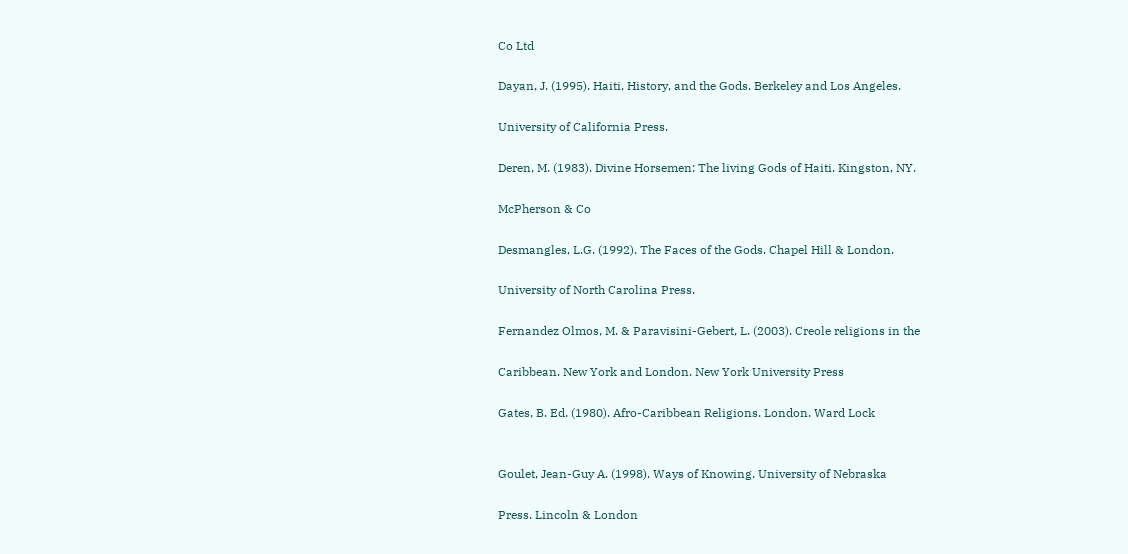Co Ltd

Dayan, J. (1995). Haiti, History, and the Gods. Berkeley and Los Angeles.

University of California Press.

Deren, M. (1983). Divine Horsemen: The living Gods of Haiti. Kingston, NY.

McPherson & Co

Desmangles, L.G. (1992). The Faces of the Gods. Chapel Hill & London.

University of North Carolina Press.

Fernandez Olmos, M. & Paravisini-Gebert, L. (2003). Creole religions in the

Caribbean. New York and London. New York University Press

Gates, B. Ed. (1980). Afro-Caribbean Religions. London. Ward Lock


Goulet, Jean-Guy A. (1998). Ways of Knowing. University of Nebraska

Press. Lincoln & London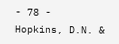- 78 -
Hopkins, D.N. &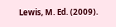Lewis, M. Ed. (2009).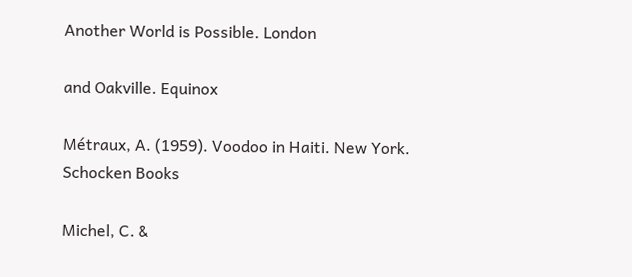Another World is Possible. London

and Oakville. Equinox

Métraux, A. (1959). Voodoo in Haiti. New York. Schocken Books

Michel, C. &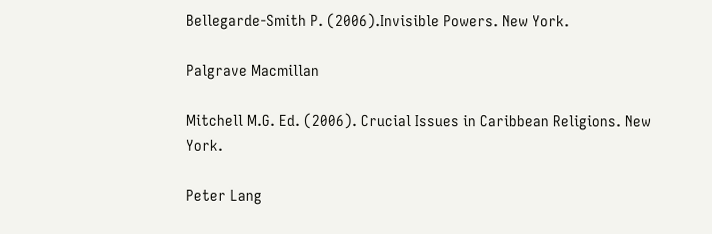Bellegarde-Smith P. (2006).Invisible Powers. New York.

Palgrave Macmillan

Mitchell M.G. Ed. (2006). Crucial Issues in Caribbean Religions. New York.

Peter Lang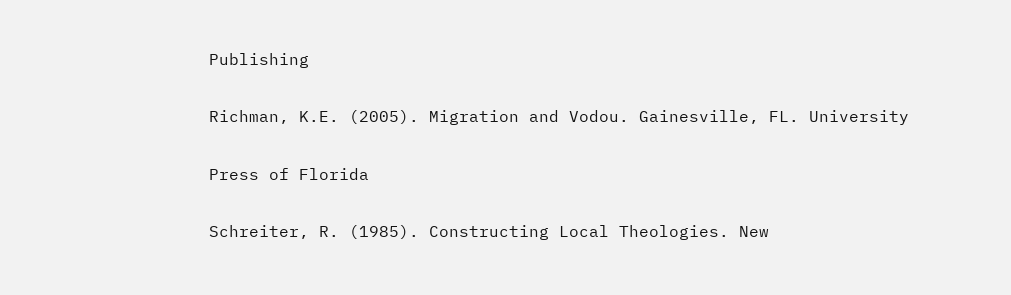Publishing

Richman, K.E. (2005). Migration and Vodou. Gainesville, FL. University

Press of Florida

Schreiter, R. (1985). Constructing Local Theologies. New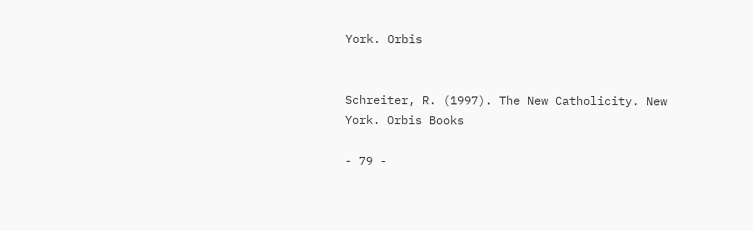York. Orbis


Schreiter, R. (1997). The New Catholicity. New York. Orbis Books

- 79 -